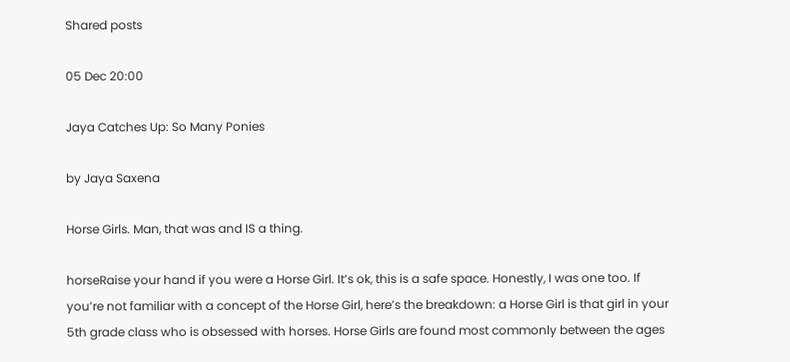Shared posts

05 Dec 20:00

Jaya Catches Up: So Many Ponies

by Jaya Saxena

Horse Girls. Man, that was and IS a thing.

horseRaise your hand if you were a Horse Girl. It’s ok, this is a safe space. Honestly, I was one too. If you’re not familiar with a concept of the Horse Girl, here’s the breakdown: a Horse Girl is that girl in your 5th grade class who is obsessed with horses. Horse Girls are found most commonly between the ages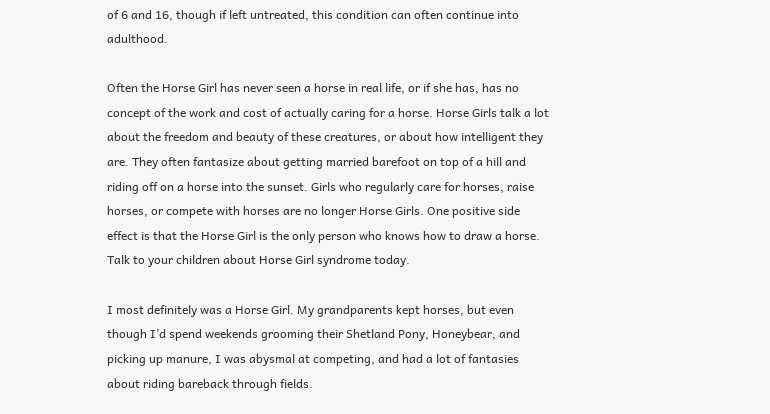of 6 and 16, though if left untreated, this condition can often continue into adulthood.

Often the Horse Girl has never seen a horse in real life, or if she has, has no concept of the work and cost of actually caring for a horse. Horse Girls talk a lot about the freedom and beauty of these creatures, or about how intelligent they are. They often fantasize about getting married barefoot on top of a hill and riding off on a horse into the sunset. Girls who regularly care for horses, raise horses, or compete with horses are no longer Horse Girls. One positive side effect is that the Horse Girl is the only person who knows how to draw a horse. Talk to your children about Horse Girl syndrome today.

I most definitely was a Horse Girl. My grandparents kept horses, but even though I’d spend weekends grooming their Shetland Pony, Honeybear, and picking up manure, I was abysmal at competing, and had a lot of fantasies about riding bareback through fields.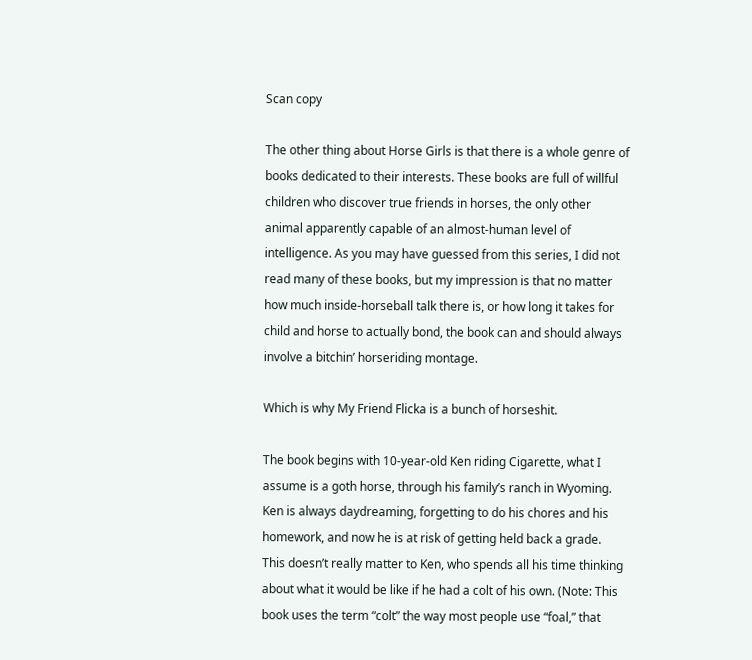Scan copy

The other thing about Horse Girls is that there is a whole genre of books dedicated to their interests. These books are full of willful children who discover true friends in horses, the only other animal apparently capable of an almost-human level of intelligence. As you may have guessed from this series, I did not read many of these books, but my impression is that no matter how much inside-horseball talk there is, or how long it takes for child and horse to actually bond, the book can and should always involve a bitchin’ horseriding montage.

Which is why My Friend Flicka is a bunch of horseshit.

The book begins with 10-year-old Ken riding Cigarette, what I assume is a goth horse, through his family’s ranch in Wyoming. Ken is always daydreaming, forgetting to do his chores and his homework, and now he is at risk of getting held back a grade. This doesn’t really matter to Ken, who spends all his time thinking about what it would be like if he had a colt of his own. (Note: This book uses the term “colt” the way most people use “foal,” that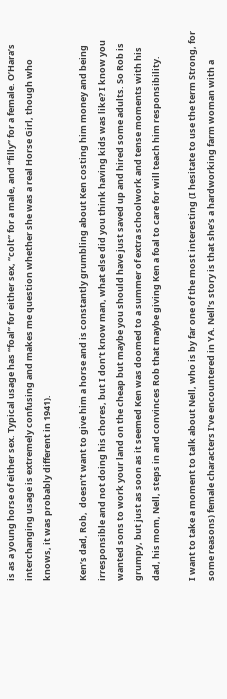is as a young horse of either sex. Typical usage has “foal” for either sex, “colt” for a male, and “filly” for a female. O’Hara’s interchanging usage is extremely confusing and makes me question whether she was a real Horse Girl, though who knows, it was probably different in 1941).

Ken’s dad, Rob,  doesn’t want to give him a horse and is constantly grumbling about Ken costing him money and being irresponsible and not doing his chores, but I don’t know man, what else did you think having kids was like? I know you wanted sons to work your land on the cheap but maybe you should have just saved up and hired some adults. So Rob is grumpy, but just as soon as it seemed Ken was doomed to a summer of extra schoolwork and tense moments with his dad, his mom, Nell, steps in and convinces Rob that maybe giving Ken a foal to care for will teach him responsibility.

I want to take a moment to talk about Nell, who is by far one of the most interesting (I hesitate to use the term Strong, for some reasons) female characters I’ve encountered in YA. Nell’s story is that she’s a hardworking farm woman with a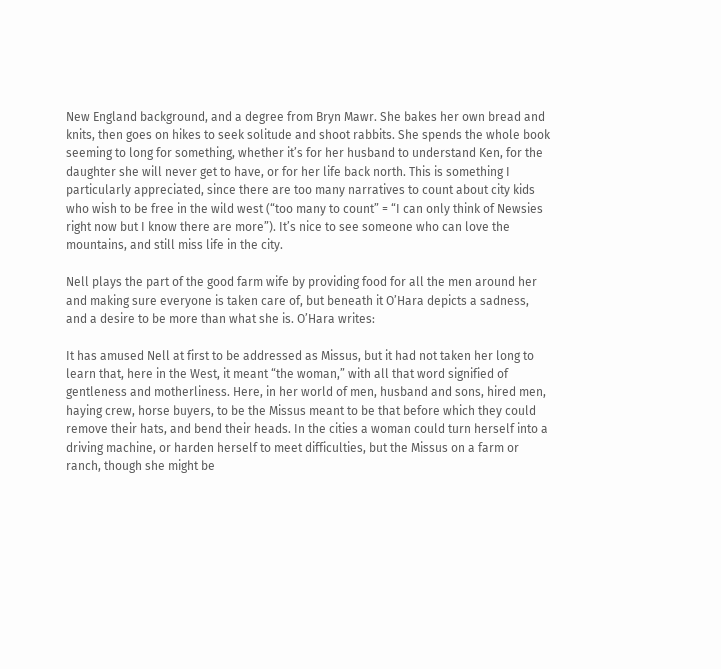New England background, and a degree from Bryn Mawr. She bakes her own bread and knits, then goes on hikes to seek solitude and shoot rabbits. She spends the whole book seeming to long for something, whether it’s for her husband to understand Ken, for the daughter she will never get to have, or for her life back north. This is something I particularly appreciated, since there are too many narratives to count about city kids who wish to be free in the wild west (“too many to count” = “I can only think of Newsies right now but I know there are more”). It’s nice to see someone who can love the mountains, and still miss life in the city.

Nell plays the part of the good farm wife by providing food for all the men around her and making sure everyone is taken care of, but beneath it O’Hara depicts a sadness, and a desire to be more than what she is. O’Hara writes:

It has amused Nell at first to be addressed as Missus, but it had not taken her long to learn that, here in the West, it meant “the woman,” with all that word signified of gentleness and motherliness. Here, in her world of men, husband and sons, hired men, haying crew, horse buyers, to be the Missus meant to be that before which they could remove their hats, and bend their heads. In the cities a woman could turn herself into a driving machine, or harden herself to meet difficulties, but the Missus on a farm or ranch, though she might be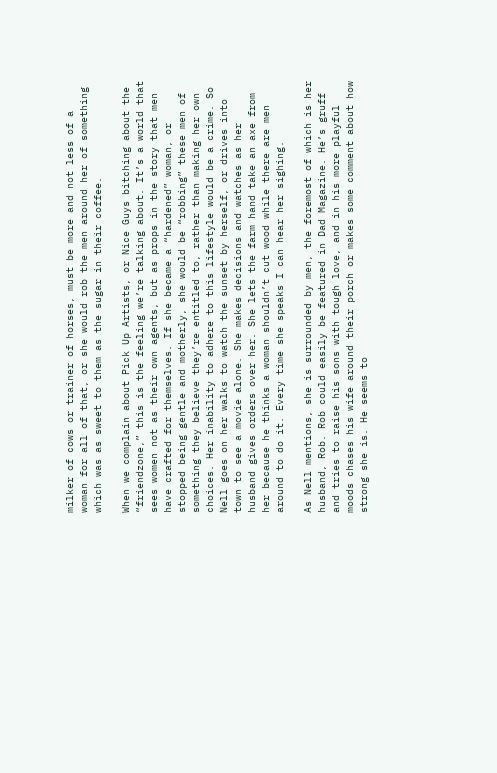milker of cows or trainer of horses, must be more and not less of a woman for all of that, or she would rob the men around her of something which was as sweet to them as the sugar in their coffee.

When we complain about Pick Up Artists, or Nice Guys bitching about the “friendzone,” this is the feeling we’re talking about. It’s a world that sees women not as their own agents, but as props in the story that men have crafted for themselves. If she became a “hardened” woman, or stopped being gentle and motherly, she would be “robbing” these men of something they believe they’re entitled to, rather than making her own choices. Her inability to adhere to this lifestyle would be a crime. So Nell goes on her walks to watch the sunset by herself, or drives into town to see a movie alone. She makes decisions and watches as her husband gives orders over her. She lets the farm hand take an axe from her because he thinks a woman shouldn’t cut wood while there are men around to do it. Every time she speaks I can hear her sighing.

As Nell mentions, she is surrounded by men, the foremost of which is her husband, Rob. Rob could easily be featured in Dad Magazine. He’s gruff and tries to raise his sons with tough love, and in his more playful moods chases his wife around their porch or makes some comment about how strong she is. He seems to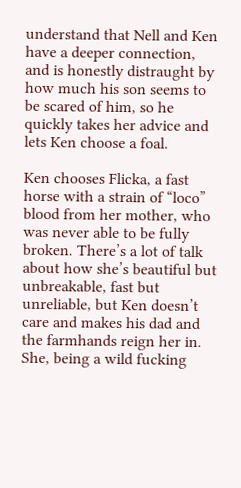understand that Nell and Ken have a deeper connection, and is honestly distraught by how much his son seems to be scared of him, so he quickly takes her advice and lets Ken choose a foal.

Ken chooses Flicka, a fast horse with a strain of “loco” blood from her mother, who was never able to be fully broken. There’s a lot of talk about how she’s beautiful but unbreakable, fast but unreliable, but Ken doesn’t care and makes his dad and the farmhands reign her in. She, being a wild fucking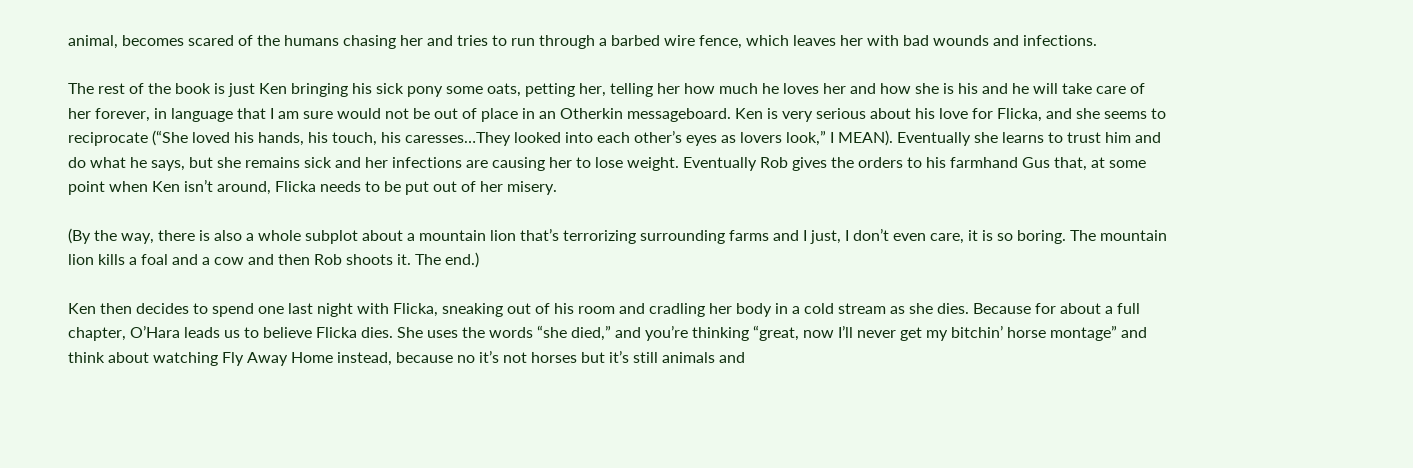animal, becomes scared of the humans chasing her and tries to run through a barbed wire fence, which leaves her with bad wounds and infections.

The rest of the book is just Ken bringing his sick pony some oats, petting her, telling her how much he loves her and how she is his and he will take care of her forever, in language that I am sure would not be out of place in an Otherkin messageboard. Ken is very serious about his love for Flicka, and she seems to reciprocate (“She loved his hands, his touch, his caresses…They looked into each other’s eyes as lovers look,” I MEAN). Eventually she learns to trust him and do what he says, but she remains sick and her infections are causing her to lose weight. Eventually Rob gives the orders to his farmhand Gus that, at some point when Ken isn’t around, Flicka needs to be put out of her misery.

(By the way, there is also a whole subplot about a mountain lion that’s terrorizing surrounding farms and I just, I don’t even care, it is so boring. The mountain lion kills a foal and a cow and then Rob shoots it. The end.)

Ken then decides to spend one last night with Flicka, sneaking out of his room and cradling her body in a cold stream as she dies. Because for about a full chapter, O’Hara leads us to believe Flicka dies. She uses the words “she died,” and you’re thinking “great, now I’ll never get my bitchin’ horse montage” and think about watching Fly Away Home instead, because no it’s not horses but it’s still animals and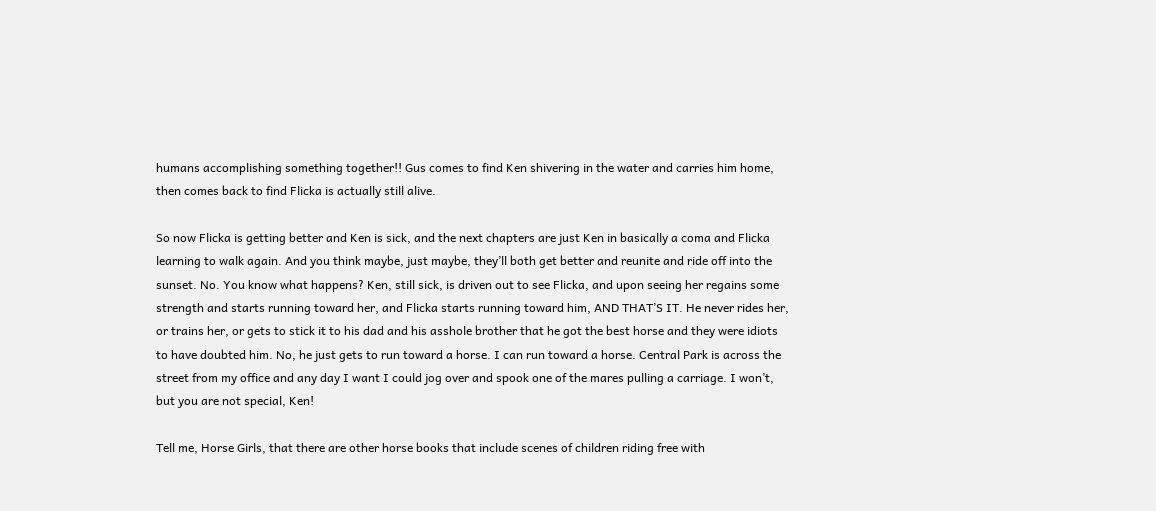humans accomplishing something together!! Gus comes to find Ken shivering in the water and carries him home, then comes back to find Flicka is actually still alive.

So now Flicka is getting better and Ken is sick, and the next chapters are just Ken in basically a coma and Flicka learning to walk again. And you think maybe, just maybe, they’ll both get better and reunite and ride off into the sunset. No. You know what happens? Ken, still sick, is driven out to see Flicka, and upon seeing her regains some strength and starts running toward her, and Flicka starts running toward him, AND THAT’S IT. He never rides her, or trains her, or gets to stick it to his dad and his asshole brother that he got the best horse and they were idiots to have doubted him. No, he just gets to run toward a horse. I can run toward a horse. Central Park is across the street from my office and any day I want I could jog over and spook one of the mares pulling a carriage. I won’t, but you are not special, Ken!

Tell me, Horse Girls, that there are other horse books that include scenes of children riding free with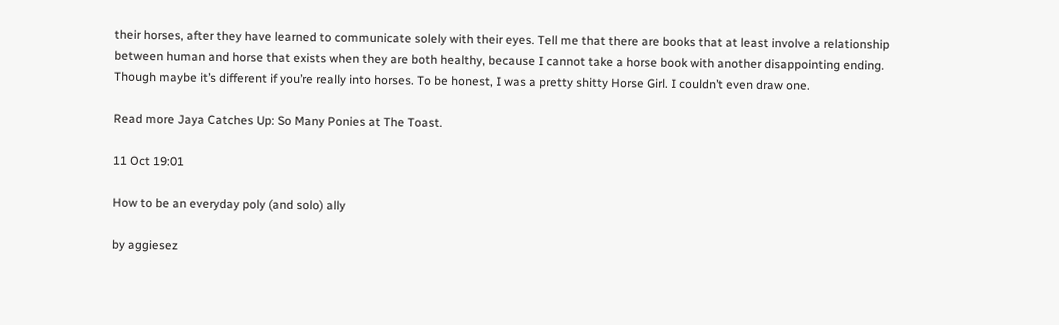their horses, after they have learned to communicate solely with their eyes. Tell me that there are books that at least involve a relationship between human and horse that exists when they are both healthy, because I cannot take a horse book with another disappointing ending. Though maybe it’s different if you’re really into horses. To be honest, I was a pretty shitty Horse Girl. I couldn’t even draw one.

Read more Jaya Catches Up: So Many Ponies at The Toast.

11 Oct 19:01

How to be an everyday poly (and solo) ally

by aggiesez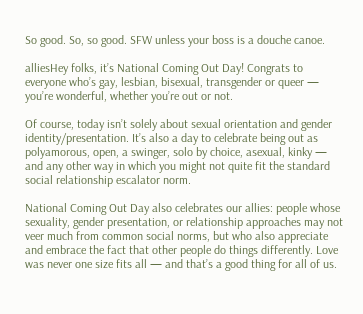So good. So, so good. SFW unless your boss is a douche canoe.

alliesHey folks, it’s National Coming Out Day! Congrats to everyone who’s gay, lesbian, bisexual, transgender or queer — you’re wonderful, whether you’re out or not.

Of course, today isn’t solely about sexual orientation and gender identity/presentation. It’s also a day to celebrate being out as polyamorous, open, a swinger, solo by choice, asexual, kinky — and any other way in which you might not quite fit the standard social relationship escalator norm.

National Coming Out Day also celebrates our allies: people whose sexuality, gender presentation, or relationship approaches may not veer much from common social norms, but who also appreciate and embrace the fact that other people do things differently. Love was never one size fits all — and that’s a good thing for all of us.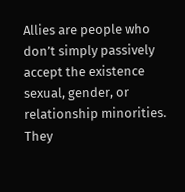Allies are people who don’t simply passively accept the existence sexual, gender, or relationship minorities. They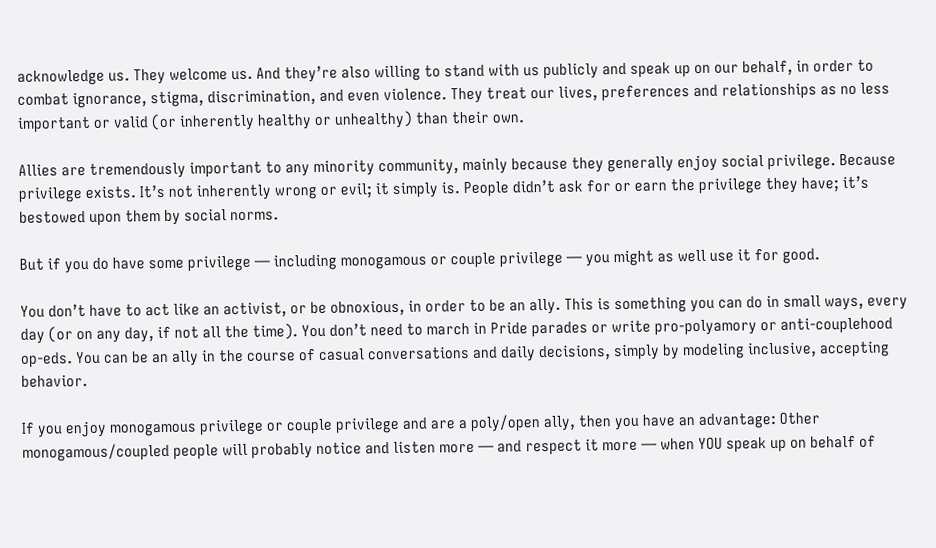acknowledge us. They welcome us. And they’re also willing to stand with us publicly and speak up on our behalf, in order to combat ignorance, stigma, discrimination, and even violence. They treat our lives, preferences and relationships as no less important or valid (or inherently healthy or unhealthy) than their own.

Allies are tremendously important to any minority community, mainly because they generally enjoy social privilege. Because privilege exists. It’s not inherently wrong or evil; it simply is. People didn’t ask for or earn the privilege they have; it’s bestowed upon them by social norms.

But if you do have some privilege — including monogamous or couple privilege — you might as well use it for good.

You don’t have to act like an activist, or be obnoxious, in order to be an ally. This is something you can do in small ways, every day (or on any day, if not all the time). You don’t need to march in Pride parades or write pro-polyamory or anti-couplehood op-eds. You can be an ally in the course of casual conversations and daily decisions, simply by modeling inclusive, accepting behavior.

If you enjoy monogamous privilege or couple privilege and are a poly/open ally, then you have an advantage: Other monogamous/coupled people will probably notice and listen more — and respect it more — when YOU speak up on behalf of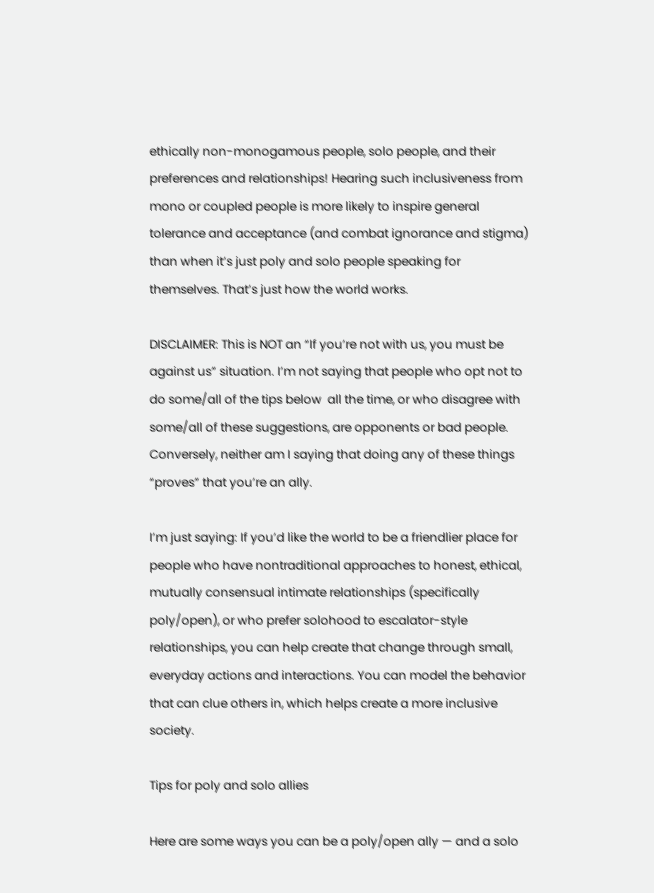ethically non-monogamous people, solo people, and their preferences and relationships! Hearing such inclusiveness from mono or coupled people is more likely to inspire general tolerance and acceptance (and combat ignorance and stigma) than when it’s just poly and solo people speaking for themselves. That’s just how the world works.

DISCLAIMER: This is NOT an “If you’re not with us, you must be against us” situation. I’m not saying that people who opt not to do some/all of the tips below  all the time, or who disagree with some/all of these suggestions, are opponents or bad people. Conversely, neither am I saying that doing any of these things “proves” that you’re an ally.

I’m just saying: If you’d like the world to be a friendlier place for people who have nontraditional approaches to honest, ethical, mutually consensual intimate relationships (specifically poly/open), or who prefer solohood to escalator-style relationships, you can help create that change through small, everyday actions and interactions. You can model the behavior that can clue others in, which helps create a more inclusive society.

Tips for poly and solo allies

Here are some ways you can be a poly/open ally — and a solo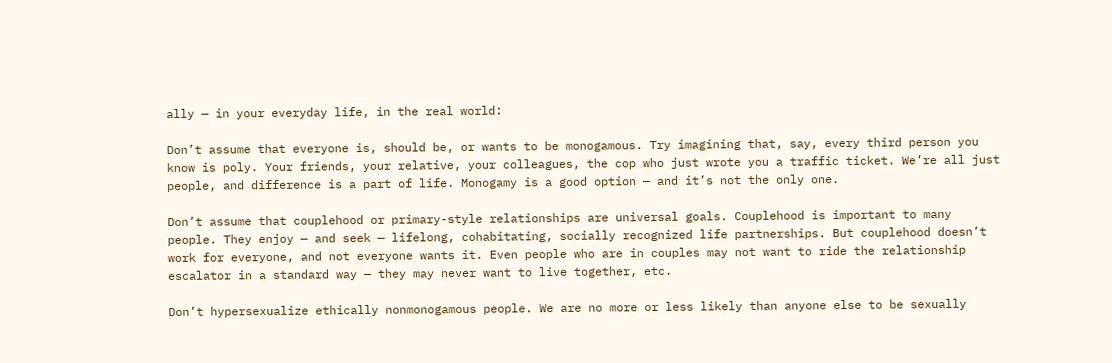ally — in your everyday life, in the real world:

Don’t assume that everyone is, should be, or wants to be monogamous. Try imagining that, say, every third person you know is poly. Your friends, your relative, your colleagues, the cop who just wrote you a traffic ticket. We’re all just people, and difference is a part of life. Monogamy is a good option — and it’s not the only one.

Don’t assume that couplehood or primary-style relationships are universal goals. Couplehood is important to many people. They enjoy — and seek — lifelong, cohabitating, socially recognized life partnerships. But couplehood doesn’t work for everyone, and not everyone wants it. Even people who are in couples may not want to ride the relationship escalator in a standard way — they may never want to live together, etc.

Don’t hypersexualize ethically nonmonogamous people. We are no more or less likely than anyone else to be sexually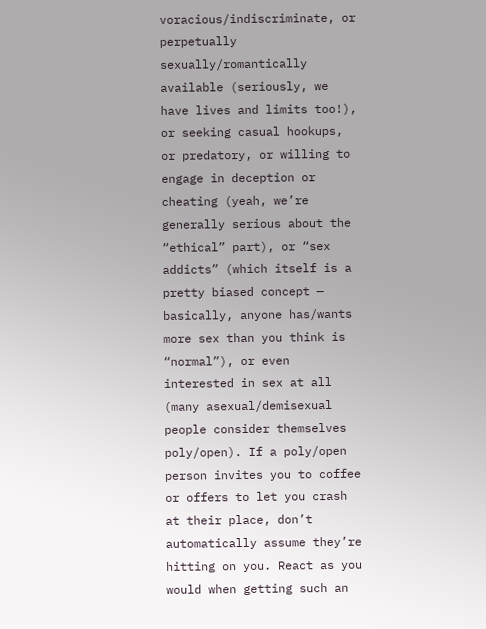voracious/indiscriminate, or perpetually sexually/romantically available (seriously, we have lives and limits too!), or seeking casual hookups, or predatory, or willing to engage in deception or cheating (yeah, we’re generally serious about the “ethical” part), or “sex addicts” (which itself is a pretty biased concept — basically, anyone has/wants more sex than you think is “normal”), or even interested in sex at all (many asexual/demisexual people consider themselves poly/open). If a poly/open person invites you to coffee or offers to let you crash at their place, don’t automatically assume they’re hitting on you. React as you would when getting such an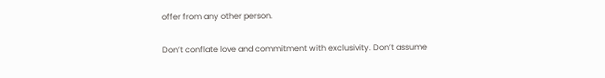offer from any other person.

Don’t conflate love and commitment with exclusivity. Don’t assume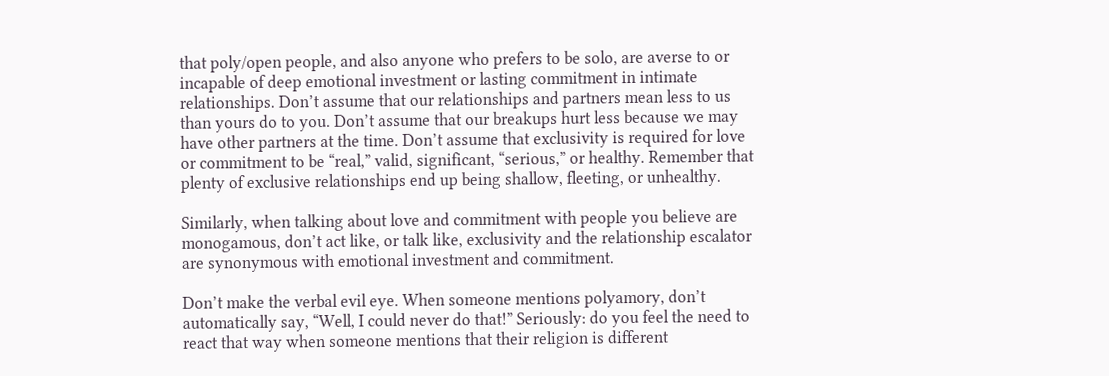that poly/open people, and also anyone who prefers to be solo, are averse to or incapable of deep emotional investment or lasting commitment in intimate relationships. Don’t assume that our relationships and partners mean less to us than yours do to you. Don’t assume that our breakups hurt less because we may have other partners at the time. Don’t assume that exclusivity is required for love or commitment to be “real,” valid, significant, “serious,” or healthy. Remember that plenty of exclusive relationships end up being shallow, fleeting, or unhealthy.

Similarly, when talking about love and commitment with people you believe are monogamous, don’t act like, or talk like, exclusivity and the relationship escalator are synonymous with emotional investment and commitment.

Don’t make the verbal evil eye. When someone mentions polyamory, don’t automatically say, “Well, I could never do that!” Seriously: do you feel the need to react that way when someone mentions that their religion is different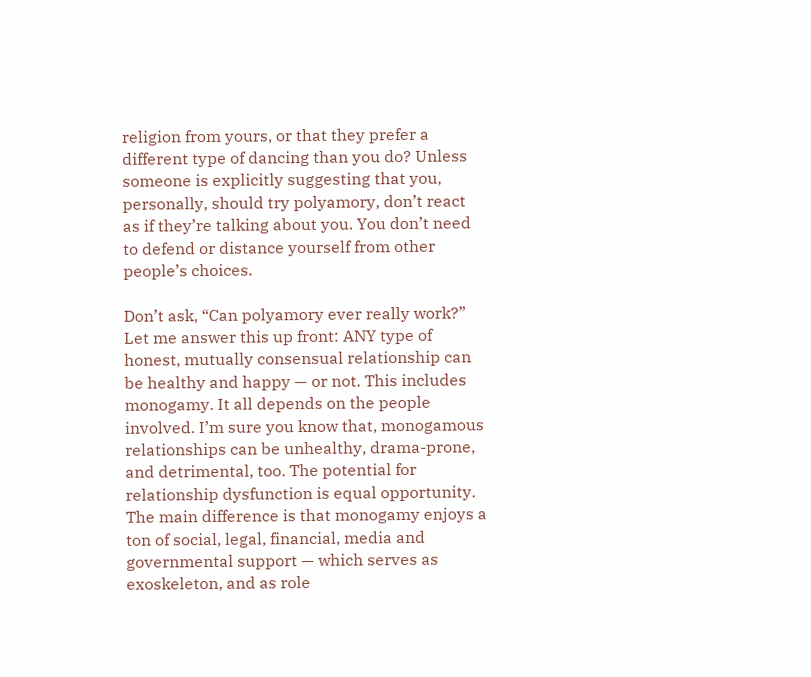religion from yours, or that they prefer a different type of dancing than you do? Unless someone is explicitly suggesting that you, personally, should try polyamory, don’t react as if they’re talking about you. You don’t need to defend or distance yourself from other people’s choices.

Don’t ask, “Can polyamory ever really work?” Let me answer this up front: ANY type of honest, mutually consensual relationship can be healthy and happy — or not. This includes monogamy. It all depends on the people involved. I’m sure you know that, monogamous relationships can be unhealthy, drama-prone, and detrimental, too. The potential for relationship dysfunction is equal opportunity. The main difference is that monogamy enjoys a ton of social, legal, financial, media and governmental support — which serves as exoskeleton, and as role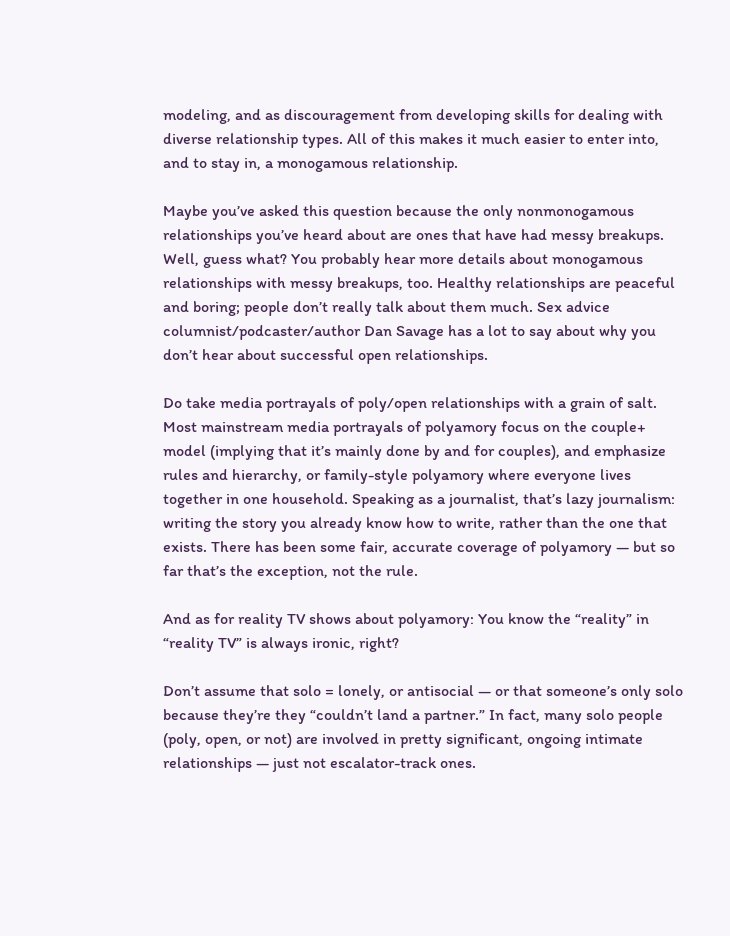modeling, and as discouragement from developing skills for dealing with diverse relationship types. All of this makes it much easier to enter into, and to stay in, a monogamous relationship.

Maybe you’ve asked this question because the only nonmonogamous relationships you’ve heard about are ones that have had messy breakups. Well, guess what? You probably hear more details about monogamous relationships with messy breakups, too. Healthy relationships are peaceful and boring; people don’t really talk about them much. Sex advice columnist/podcaster/author Dan Savage has a lot to say about why you don’t hear about successful open relationships.

Do take media portrayals of poly/open relationships with a grain of salt. Most mainstream media portrayals of polyamory focus on the couple+ model (implying that it’s mainly done by and for couples), and emphasize rules and hierarchy, or family-style polyamory where everyone lives together in one household. Speaking as a journalist, that’s lazy journalism: writing the story you already know how to write, rather than the one that exists. There has been some fair, accurate coverage of polyamory — but so far that’s the exception, not the rule.

And as for reality TV shows about polyamory: You know the “reality” in “reality TV” is always ironic, right?

Don’t assume that solo = lonely, or antisocial — or that someone’s only solo because they’re they “couldn’t land a partner.” In fact, many solo people (poly, open, or not) are involved in pretty significant, ongoing intimate relationships — just not escalator-track ones.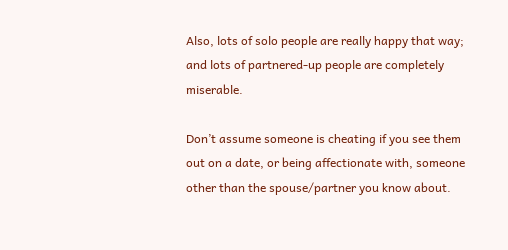Also, lots of solo people are really happy that way; and lots of partnered-up people are completely miserable.

Don’t assume someone is cheating if you see them out on a date, or being affectionate with, someone other than the spouse/partner you know about.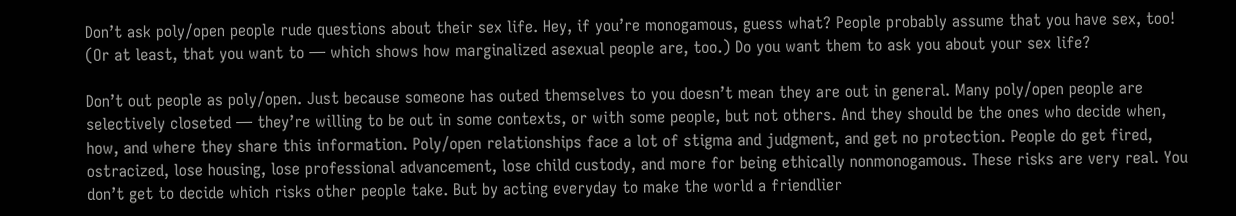Don’t ask poly/open people rude questions about their sex life. Hey, if you’re monogamous, guess what? People probably assume that you have sex, too! (Or at least, that you want to — which shows how marginalized asexual people are, too.) Do you want them to ask you about your sex life?

Don’t out people as poly/open. Just because someone has outed themselves to you doesn’t mean they are out in general. Many poly/open people are selectively closeted — they’re willing to be out in some contexts, or with some people, but not others. And they should be the ones who decide when, how, and where they share this information. Poly/open relationships face a lot of stigma and judgment, and get no protection. People do get fired, ostracized, lose housing, lose professional advancement, lose child custody, and more for being ethically nonmonogamous. These risks are very real. You don’t get to decide which risks other people take. But by acting everyday to make the world a friendlier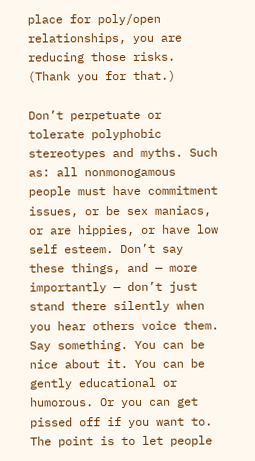place for poly/open relationships, you are reducing those risks. (Thank you for that.)

Don’t perpetuate or tolerate polyphobic stereotypes and myths. Such as: all nonmonogamous people must have commitment issues, or be sex maniacs, or are hippies, or have low self esteem. Don’t say these things, and — more importantly — don’t just stand there silently when you hear others voice them. Say something. You can be nice about it. You can be gently educational or humorous. Or you can get pissed off if you want to. The point is to let people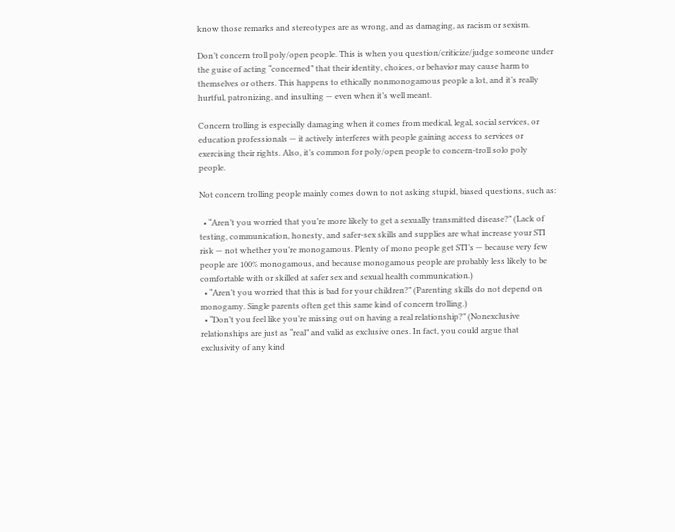know those remarks and stereotypes are as wrong, and as damaging, as racism or sexism.

Don’t concern troll poly/open people. This is when you question/criticize/judge someone under the guise of acting “concerned” that their identity, choices, or behavior may cause harm to themselves or others. This happens to ethically nonmonogamous people a lot, and it’s really hurtful, patronizing, and insulting — even when it’s well meant.

Concern trolling is especially damaging when it comes from medical, legal, social services, or education professionals — it actively interferes with people gaining access to services or exercising their rights. Also, it’s common for poly/open people to concern-troll solo poly people.

Not concern trolling people mainly comes down to not asking stupid, biased questions, such as:

  • “Aren’t you worried that you’re more likely to get a sexually transmitted disease?” (Lack of testing, communication, honesty, and safer-sex skills and supplies are what increase your STI risk — not whether you’re monogamous. Plenty of mono people get STI’s — because very few people are 100% monogamous, and because monogamous people are probably less likely to be comfortable with or skilled at safer sex and sexual health communication.)
  • “Aren’t you worried that this is bad for your children?” (Parenting skills do not depend on monogamy. Single parents often get this same kind of concern trolling.)
  • “Don’t you feel like you’re missing out on having a real relationship?” (Nonexclusive relationships are just as “real” and valid as exclusive ones. In fact, you could argue that exclusivity of any kind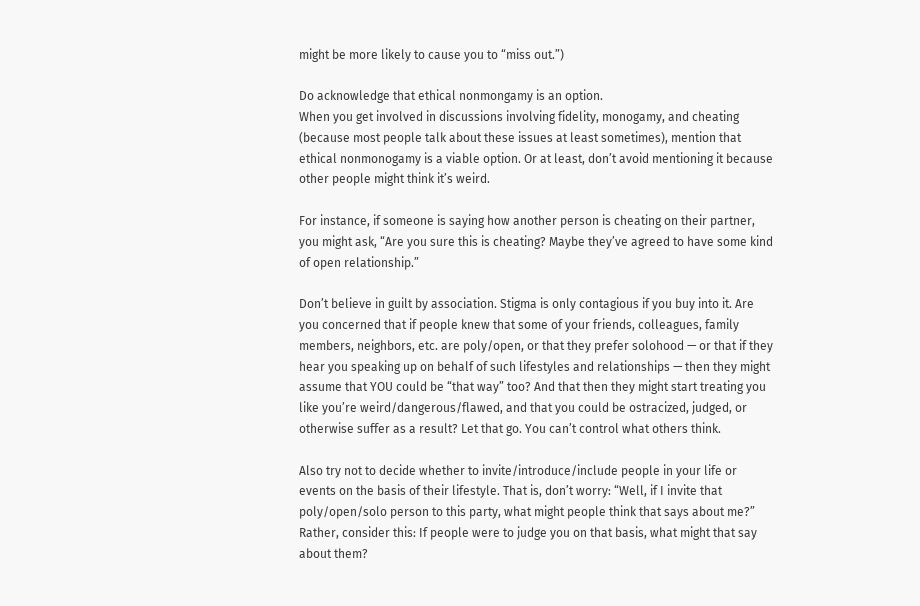might be more likely to cause you to “miss out.”)

Do acknowledge that ethical nonmongamy is an option.
When you get involved in discussions involving fidelity, monogamy, and cheating (because most people talk about these issues at least sometimes), mention that ethical nonmonogamy is a viable option. Or at least, don’t avoid mentioning it because other people might think it’s weird.

For instance, if someone is saying how another person is cheating on their partner, you might ask, “Are you sure this is cheating? Maybe they’ve agreed to have some kind of open relationship.”

Don’t believe in guilt by association. Stigma is only contagious if you buy into it. Are you concerned that if people knew that some of your friends, colleagues, family members, neighbors, etc. are poly/open, or that they prefer solohood — or that if they hear you speaking up on behalf of such lifestyles and relationships — then they might assume that YOU could be “that way” too? And that then they might start treating you like you’re weird/dangerous/flawed, and that you could be ostracized, judged, or otherwise suffer as a result? Let that go. You can’t control what others think.

Also try not to decide whether to invite/introduce/include people in your life or events on the basis of their lifestyle. That is, don’t worry: “Well, if I invite that poly/open/solo person to this party, what might people think that says about me?” Rather, consider this: If people were to judge you on that basis, what might that say about them?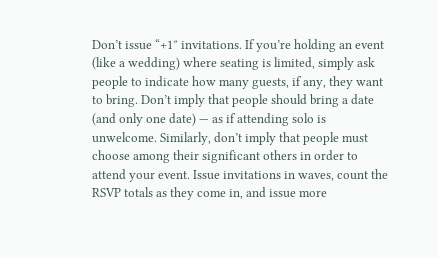Don’t issue “+1″ invitations. If you’re holding an event (like a wedding) where seating is limited, simply ask people to indicate how many guests, if any, they want to bring. Don’t imply that people should bring a date (and only one date) — as if attending solo is unwelcome. Similarly, don’t imply that people must choose among their significant others in order to attend your event. Issue invitations in waves, count the RSVP totals as they come in, and issue more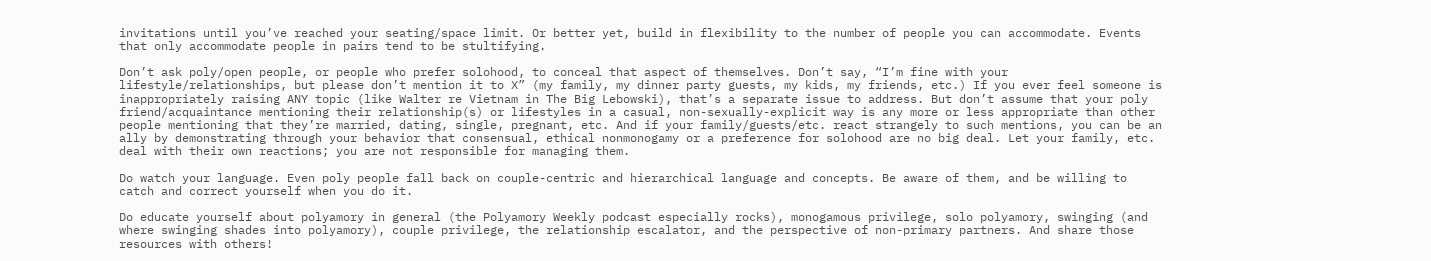invitations until you’ve reached your seating/space limit. Or better yet, build in flexibility to the number of people you can accommodate. Events that only accommodate people in pairs tend to be stultifying.

Don’t ask poly/open people, or people who prefer solohood, to conceal that aspect of themselves. Don’t say, “I’m fine with your lifestyle/relationships, but please don’t mention it to X” (my family, my dinner party guests, my kids, my friends, etc.) If you ever feel someone is inappropriately raising ANY topic (like Walter re Vietnam in The Big Lebowski), that’s a separate issue to address. But don’t assume that your poly friend/acquaintance mentioning their relationship(s) or lifestyles in a casual, non-sexually-explicit way is any more or less appropriate than other people mentioning that they’re married, dating, single, pregnant, etc. And if your family/guests/etc. react strangely to such mentions, you can be an ally by demonstrating through your behavior that consensual, ethical nonmonogamy or a preference for solohood are no big deal. Let your family, etc. deal with their own reactions; you are not responsible for managing them.

Do watch your language. Even poly people fall back on couple-centric and hierarchical language and concepts. Be aware of them, and be willing to catch and correct yourself when you do it.

Do educate yourself about polyamory in general (the Polyamory Weekly podcast especially rocks), monogamous privilege, solo polyamory, swinging (and where swinging shades into polyamory), couple privilege, the relationship escalator, and the perspective of non-primary partners. And share those resources with others!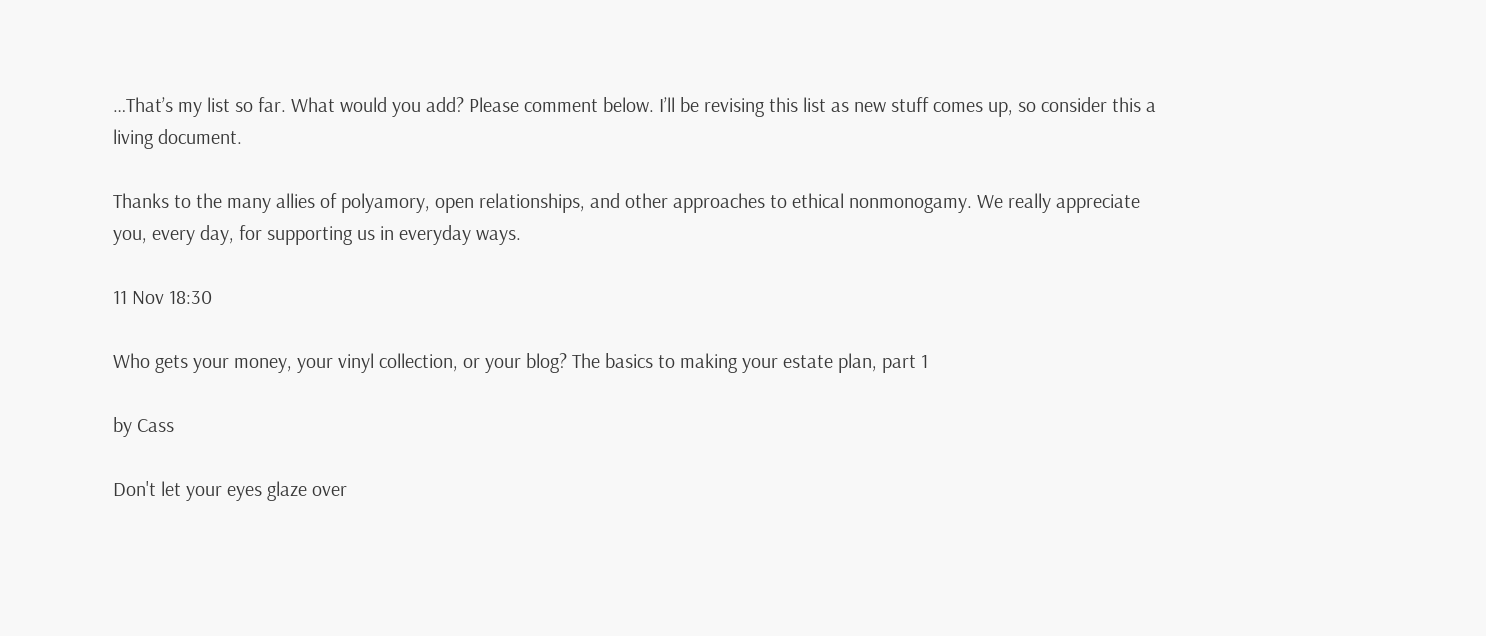…That’s my list so far. What would you add? Please comment below. I’ll be revising this list as new stuff comes up, so consider this a living document.

Thanks to the many allies of polyamory, open relationships, and other approaches to ethical nonmonogamy. We really appreciate you, every day, for supporting us in everyday ways.

11 Nov 18:30

Who gets your money, your vinyl collection, or your blog? The basics to making your estate plan, part 1

by Cass

Don't let your eyes glaze over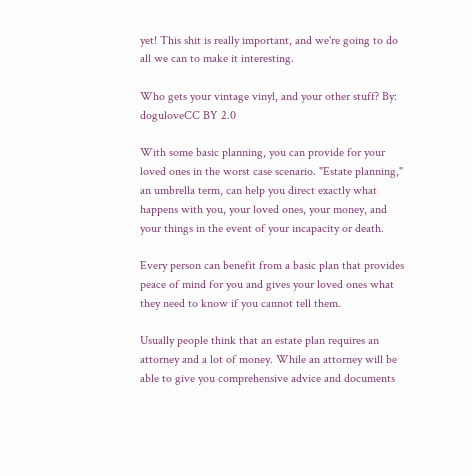yet! This shit is really important, and we're going to do all we can to make it interesting.

Who gets your vintage vinyl, and your other stuff? By: doguloveCC BY 2.0

With some basic planning, you can provide for your loved ones in the worst case scenario. "Estate planning," an umbrella term, can help you direct exactly what happens with you, your loved ones, your money, and your things in the event of your incapacity or death.

Every person can benefit from a basic plan that provides peace of mind for you and gives your loved ones what they need to know if you cannot tell them.

Usually people think that an estate plan requires an attorney and a lot of money. While an attorney will be able to give you comprehensive advice and documents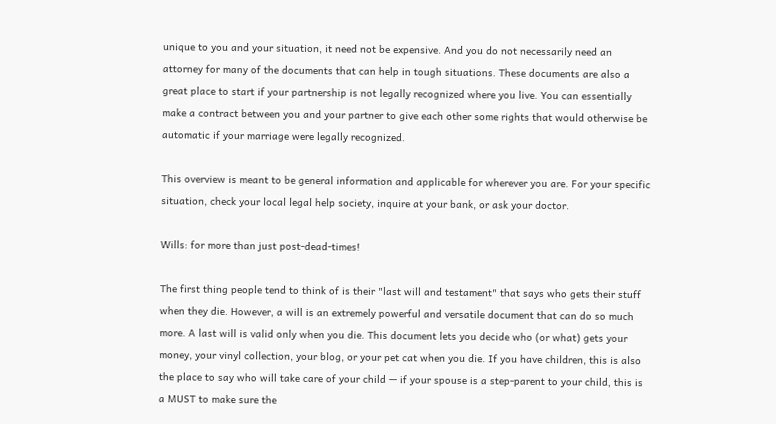unique to you and your situation, it need not be expensive. And you do not necessarily need an attorney for many of the documents that can help in tough situations. These documents are also a great place to start if your partnership is not legally recognized where you live. You can essentially make a contract between you and your partner to give each other some rights that would otherwise be automatic if your marriage were legally recognized.

This overview is meant to be general information and applicable for wherever you are. For your specific situation, check your local legal help society, inquire at your bank, or ask your doctor.

Wills: for more than just post-dead-times!

The first thing people tend to think of is their "last will and testament" that says who gets their stuff when they die. However, a will is an extremely powerful and versatile document that can do so much more. A last will is valid only when you die. This document lets you decide who (or what) gets your money, your vinyl collection, your blog, or your pet cat when you die. If you have children, this is also the place to say who will take care of your child — if your spouse is a step-parent to your child, this is a MUST to make sure the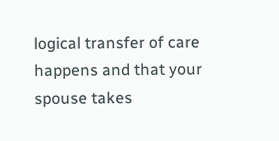logical transfer of care happens and that your spouse takes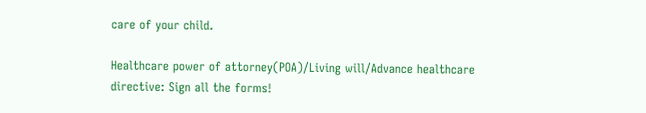care of your child.

Healthcare power of attorney(POA)/Living will/Advance healthcare directive: Sign all the forms!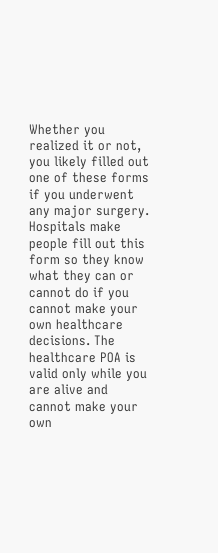Whether you realized it or not, you likely filled out one of these forms if you underwent any major surgery. Hospitals make people fill out this form so they know what they can or cannot do if you cannot make your own healthcare decisions. The healthcare POA is valid only while you are alive and cannot make your own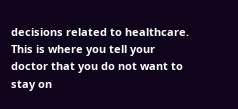decisions related to healthcare. This is where you tell your doctor that you do not want to stay on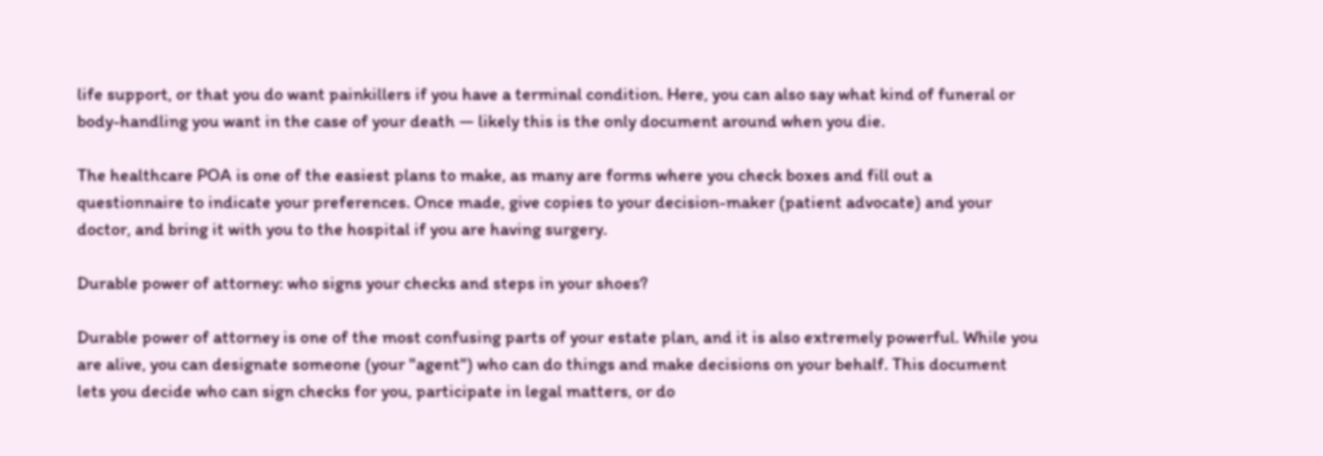life support, or that you do want painkillers if you have a terminal condition. Here, you can also say what kind of funeral or body-handling you want in the case of your death — likely this is the only document around when you die.

The healthcare POA is one of the easiest plans to make, as many are forms where you check boxes and fill out a questionnaire to indicate your preferences. Once made, give copies to your decision-maker (patient advocate) and your doctor, and bring it with you to the hospital if you are having surgery.

Durable power of attorney: who signs your checks and steps in your shoes?

Durable power of attorney is one of the most confusing parts of your estate plan, and it is also extremely powerful. While you are alive, you can designate someone (your "agent") who can do things and make decisions on your behalf. This document lets you decide who can sign checks for you, participate in legal matters, or do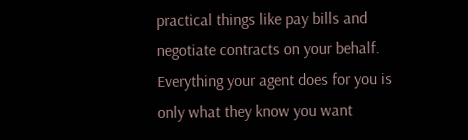practical things like pay bills and negotiate contracts on your behalf. Everything your agent does for you is only what they know you want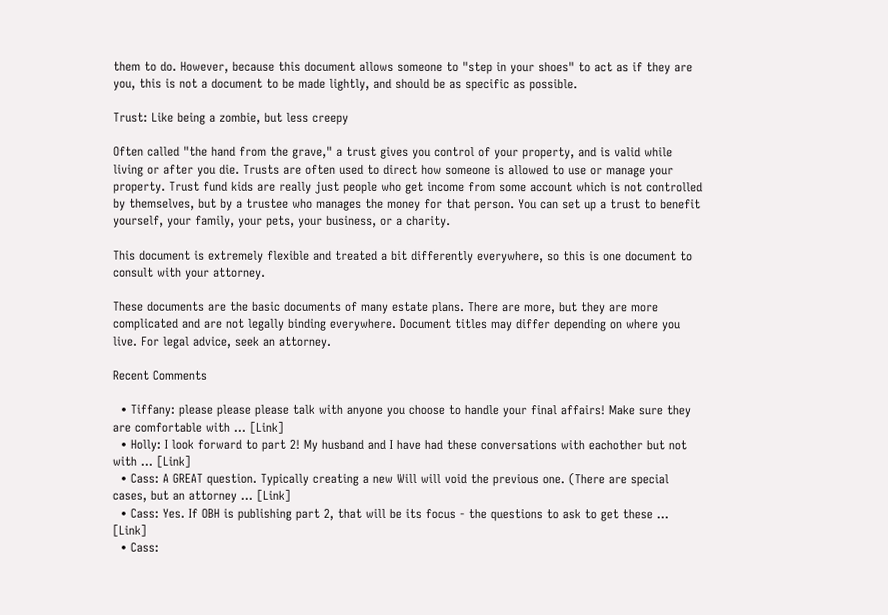them to do. However, because this document allows someone to "step in your shoes" to act as if they are you, this is not a document to be made lightly, and should be as specific as possible.

Trust: Like being a zombie, but less creepy

Often called "the hand from the grave," a trust gives you control of your property, and is valid while living or after you die. Trusts are often used to direct how someone is allowed to use or manage your property. Trust fund kids are really just people who get income from some account which is not controlled by themselves, but by a trustee who manages the money for that person. You can set up a trust to benefit yourself, your family, your pets, your business, or a charity.

This document is extremely flexible and treated a bit differently everywhere, so this is one document to consult with your attorney.

These documents are the basic documents of many estate plans. There are more, but they are more complicated and are not legally binding everywhere. Document titles may differ depending on where you live. For legal advice, seek an attorney.

Recent Comments

  • Tiffany: please please please talk with anyone you choose to handle your final affairs! Make sure they are comfortable with … [Link]
  • Holly: I look forward to part 2! My husband and I have had these conversations with eachother but not with … [Link]
  • Cass: A GREAT question. Typically creating a new Will will void the previous one. (There are special cases, but an attorney … [Link]
  • Cass: Yes. If OBH is publishing part 2, that will be its focus - the questions to ask to get these … [Link]
  • Cass: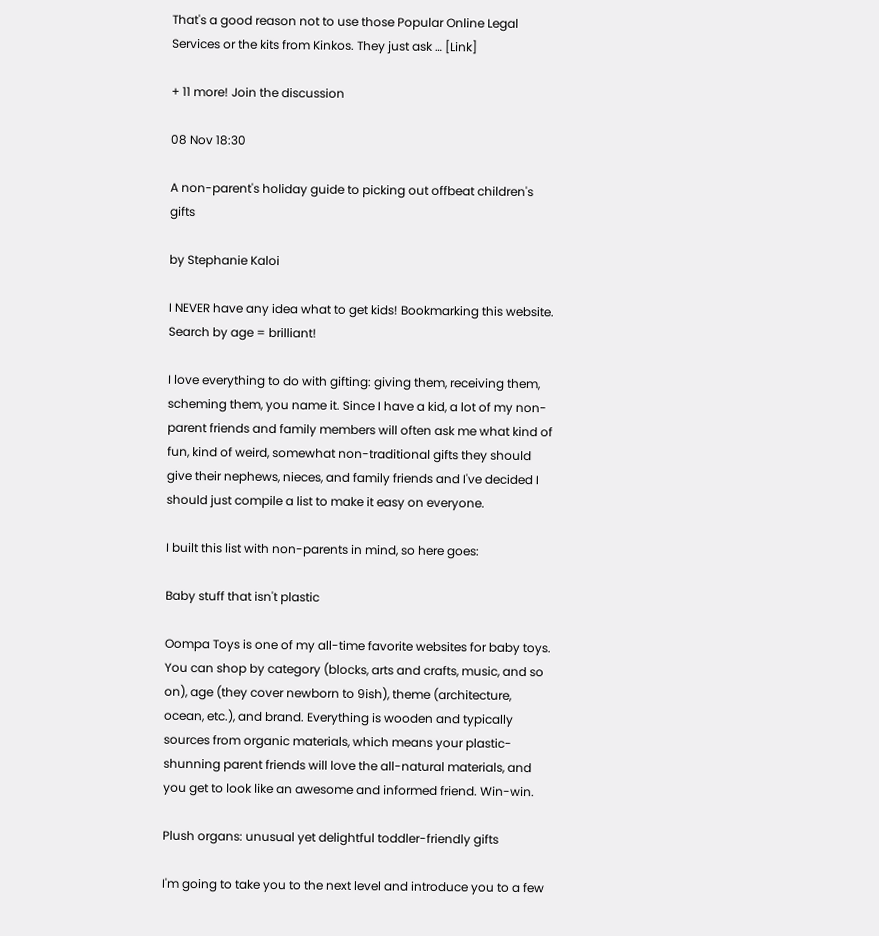That's a good reason not to use those Popular Online Legal Services or the kits from Kinkos. They just ask … [Link]

+ 11 more! Join the discussion

08 Nov 18:30

A non-parent's holiday guide to picking out offbeat children's gifts

by Stephanie Kaloi

I NEVER have any idea what to get kids! Bookmarking this website. Search by age = brilliant!

I love everything to do with gifting: giving them, receiving them, scheming them, you name it. Since I have a kid, a lot of my non-parent friends and family members will often ask me what kind of fun, kind of weird, somewhat non-traditional gifts they should give their nephews, nieces, and family friends and I've decided I should just compile a list to make it easy on everyone.

I built this list with non-parents in mind, so here goes:

Baby stuff that isn't plastic

Oompa Toys is one of my all-time favorite websites for baby toys. You can shop by category (blocks, arts and crafts, music, and so on), age (they cover newborn to 9ish), theme (architecture, ocean, etc.), and brand. Everything is wooden and typically sources from organic materials, which means your plastic-shunning parent friends will love the all-natural materials, and you get to look like an awesome and informed friend. Win-win.

Plush organs: unusual yet delightful toddler-friendly gifts

I'm going to take you to the next level and introduce you to a few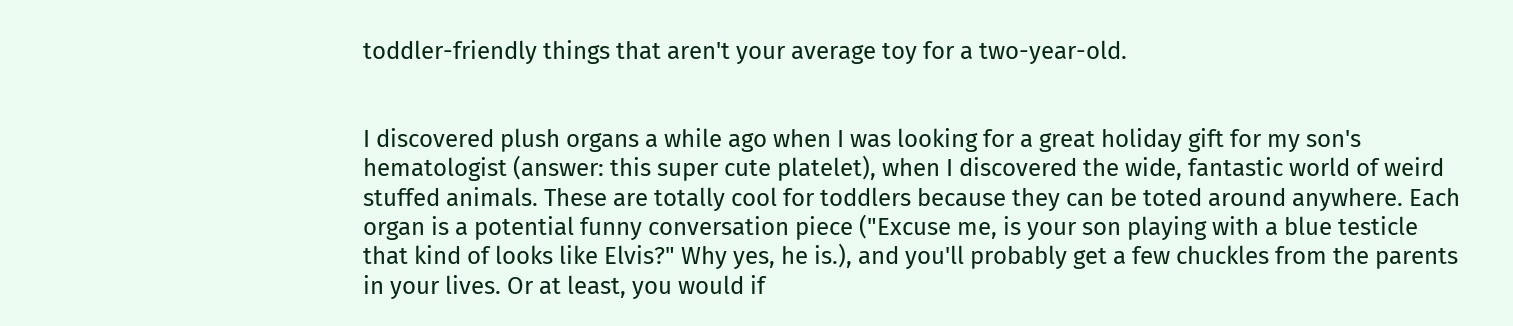toddler-friendly things that aren't your average toy for a two-year-old.


I discovered plush organs a while ago when I was looking for a great holiday gift for my son's hematologist (answer: this super cute platelet), when I discovered the wide, fantastic world of weird stuffed animals. These are totally cool for toddlers because they can be toted around anywhere. Each organ is a potential funny conversation piece ("Excuse me, is your son playing with a blue testicle that kind of looks like Elvis?" Why yes, he is.), and you'll probably get a few chuckles from the parents in your lives. Or at least, you would if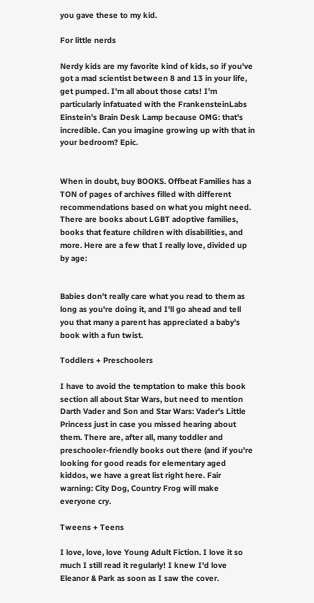you gave these to my kid.

For little nerds

Nerdy kids are my favorite kind of kids, so if you've got a mad scientist between 8 and 13 in your life, get pumped. I'm all about those cats! I'm particularly infatuated with the FrankensteinLabs Einstein's Brain Desk Lamp because OMG: that's incredible. Can you imagine growing up with that in your bedroom? Epic.


When in doubt, buy BOOKS. Offbeat Families has a TON of pages of archives filled with different recommendations based on what you might need. There are books about LGBT adoptive families, books that feature children with disabilities, and more. Here are a few that I really love, divided up by age:


Babies don't really care what you read to them as long as you're doing it, and I'll go ahead and tell you that many a parent has appreciated a baby's book with a fun twist.

Toddlers + Preschoolers

I have to avoid the temptation to make this book section all about Star Wars, but need to mention Darth Vader and Son and Star Wars: Vader's Little Princess just in case you missed hearing about them. There are, after all, many toddler and preschooler-friendly books out there (and if you're looking for good reads for elementary aged kiddos, we have a great list right here. Fair warning: City Dog, Country Frog will make everyone cry.

Tweens + Teens

I love, love, love Young Adult Fiction. I love it so much I still read it regularly! I knew I'd love Eleanor & Park as soon as I saw the cover.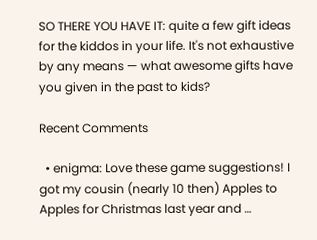SO THERE YOU HAVE IT: quite a few gift ideas for the kiddos in your life. It's not exhaustive by any means — what awesome gifts have you given in the past to kids?

Recent Comments

  • enigma: Love these game suggestions! I got my cousin (nearly 10 then) Apples to Apples for Christmas last year and …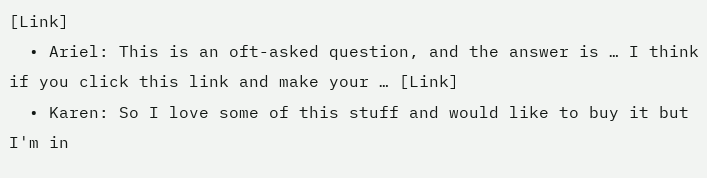[Link]
  • Ariel: This is an oft-asked question, and the answer is … I think if you click this link and make your … [Link]
  • Karen: So I love some of this stuff and would like to buy it but I'm in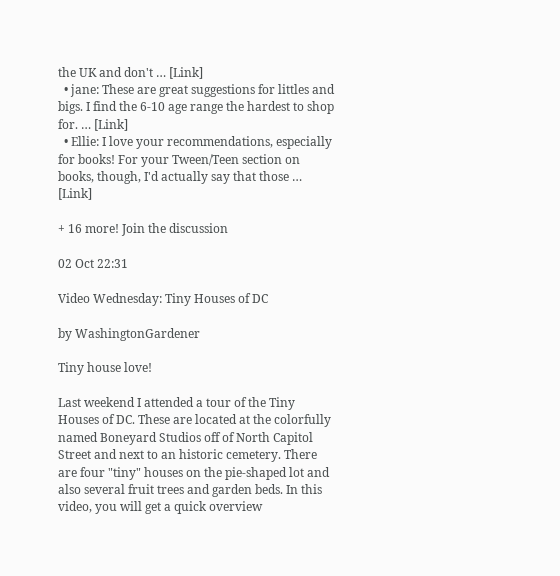the UK and don't … [Link]
  • jane: These are great suggestions for littles and bigs. I find the 6-10 age range the hardest to shop for. … [Link]
  • Ellie: I love your recommendations, especially for books! For your Tween/Teen section on books, though, I'd actually say that those … [Link]

+ 16 more! Join the discussion

02 Oct 22:31

Video Wednesday: Tiny Houses of DC

by WashingtonGardener

Tiny house love!

Last weekend I attended a tour of the Tiny Houses of DC. These are located at the colorfully named Boneyard Studios off of North Capitol Street and next to an historic cemetery. There are four "tiny" houses on the pie-shaped lot and also several fruit trees and garden beds. In this video, you will get a quick overview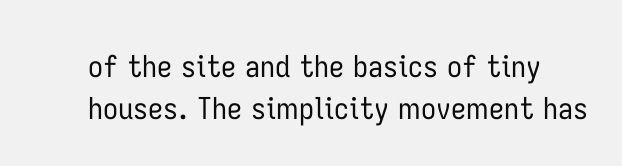of the site and the basics of tiny houses. The simplicity movement has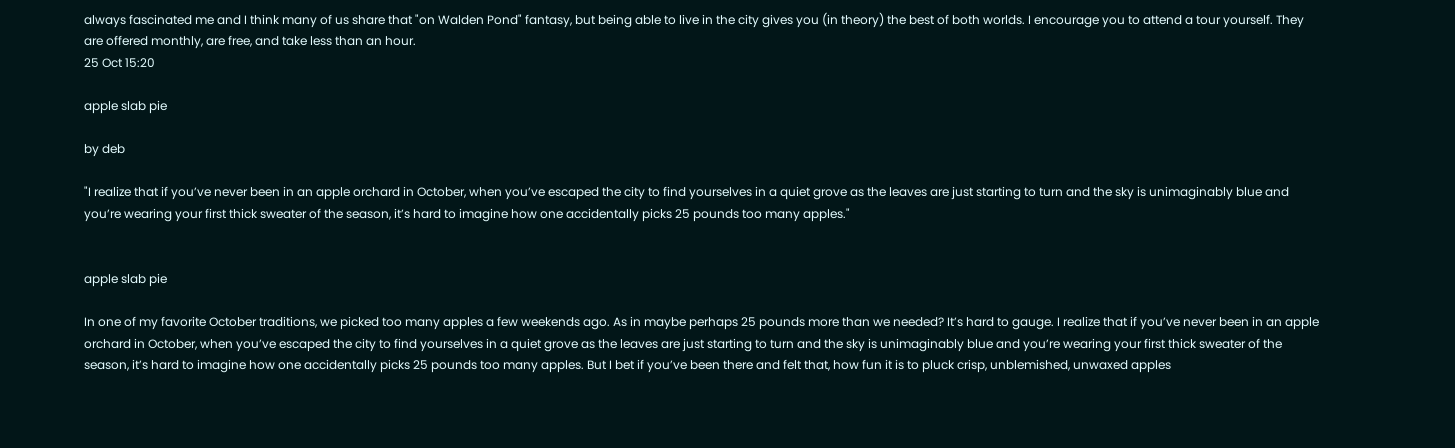always fascinated me and I think many of us share that "on Walden Pond" fantasy, but being able to live in the city gives you (in theory) the best of both worlds. I encourage you to attend a tour yourself. They are offered monthly, are free, and take less than an hour.
25 Oct 15:20

apple slab pie

by deb

"I realize that if you’ve never been in an apple orchard in October, when you’ve escaped the city to find yourselves in a quiet grove as the leaves are just starting to turn and the sky is unimaginably blue and you’re wearing your first thick sweater of the season, it’s hard to imagine how one accidentally picks 25 pounds too many apples."


apple slab pie

In one of my favorite October traditions, we picked too many apples a few weekends ago. As in maybe perhaps 25 pounds more than we needed? It’s hard to gauge. I realize that if you’ve never been in an apple orchard in October, when you’ve escaped the city to find yourselves in a quiet grove as the leaves are just starting to turn and the sky is unimaginably blue and you’re wearing your first thick sweater of the season, it’s hard to imagine how one accidentally picks 25 pounds too many apples. But I bet if you’ve been there and felt that, how fun it is to pluck crisp, unblemished, unwaxed apples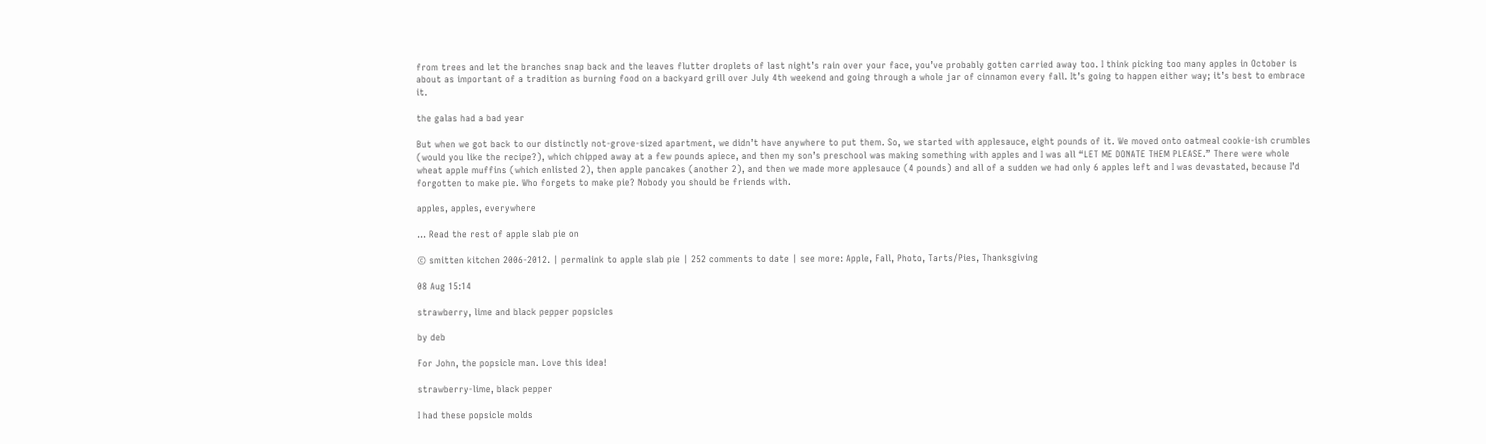from trees and let the branches snap back and the leaves flutter droplets of last night’s rain over your face, you’ve probably gotten carried away too. I think picking too many apples in October is about as important of a tradition as burning food on a backyard grill over July 4th weekend and going through a whole jar of cinnamon every fall. It’s going to happen either way; it’s best to embrace it.

the galas had a bad year

But when we got back to our distinctly not-grove-sized apartment, we didn’t have anywhere to put them. So, we started with applesauce, eight pounds of it. We moved onto oatmeal cookie-ish crumbles (would you like the recipe?), which chipped away at a few pounds apiece, and then my son’s preschool was making something with apples and I was all “LET ME DONATE THEM PLEASE.” There were whole wheat apple muffins (which enlisted 2), then apple pancakes (another 2), and then we made more applesauce (4 pounds) and all of a sudden we had only 6 apples left and I was devastated, because I’d forgotten to make pie. Who forgets to make pie? Nobody you should be friends with.

apples, apples, everywhere

... Read the rest of apple slab pie on

© smitten kitchen 2006-2012. | permalink to apple slab pie | 252 comments to date | see more: Apple, Fall, Photo, Tarts/Pies, Thanksgiving

08 Aug 15:14

strawberry, lime and black pepper popsicles

by deb

For John, the popsicle man. Love this idea!

strawberry-lime, black pepper

I had these popsicle molds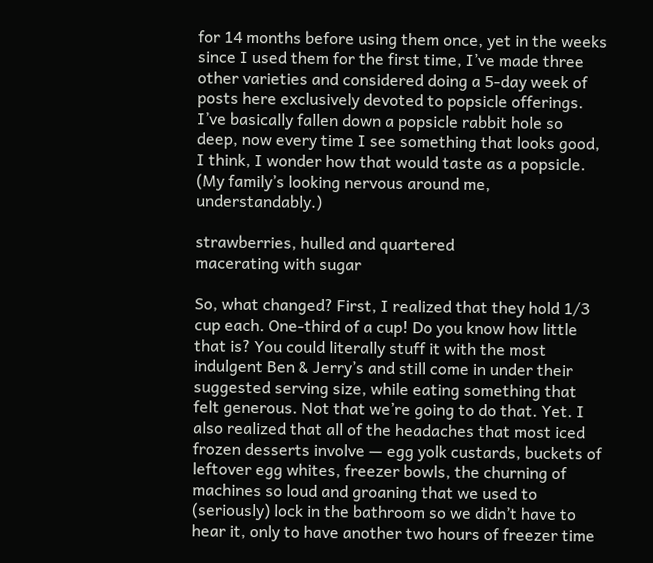for 14 months before using them once, yet in the weeks since I used them for the first time, I’ve made three other varieties and considered doing a 5-day week of posts here exclusively devoted to popsicle offerings. I’ve basically fallen down a popsicle rabbit hole so deep, now every time I see something that looks good, I think, I wonder how that would taste as a popsicle. (My family’s looking nervous around me, understandably.)

strawberries, hulled and quartered
macerating with sugar

So, what changed? First, I realized that they hold 1/3 cup each. One-third of a cup! Do you know how little that is? You could literally stuff it with the most indulgent Ben & Jerry’s and still come in under their suggested serving size, while eating something that felt generous. Not that we’re going to do that. Yet. I also realized that all of the headaches that most iced frozen desserts involve — egg yolk custards, buckets of leftover egg whites, freezer bowls, the churning of machines so loud and groaning that we used to (seriously) lock in the bathroom so we didn’t have to hear it, only to have another two hours of freezer time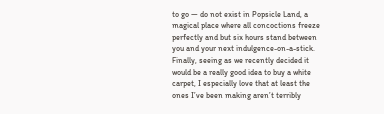to go — do not exist in Popsicle Land, a magical place where all concoctions freeze perfectly and but six hours stand between you and your next indulgence-on-a-stick. Finally, seeing as we recently decided it would be a really good idea to buy a white carpet, I especially love that at least the ones I’ve been making aren’t terribly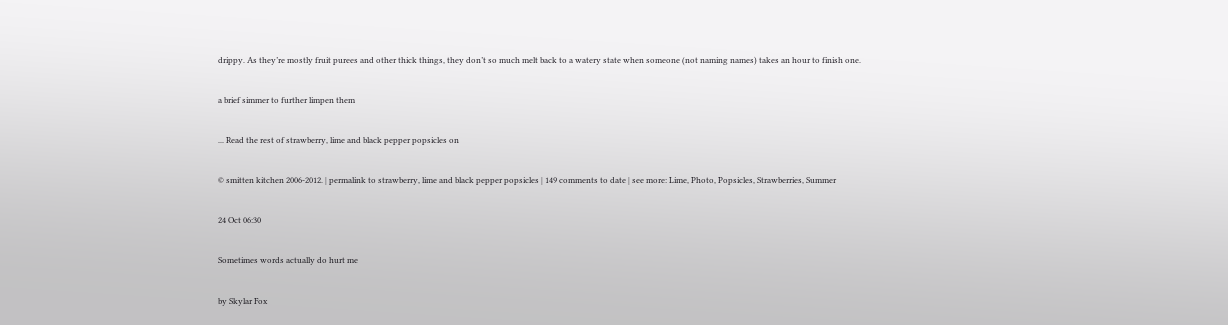drippy. As they’re mostly fruit purees and other thick things, they don’t so much melt back to a watery state when someone (not naming names) takes an hour to finish one.

a brief simmer to further limpen them

... Read the rest of strawberry, lime and black pepper popsicles on

© smitten kitchen 2006-2012. | permalink to strawberry, lime and black pepper popsicles | 149 comments to date | see more: Lime, Photo, Popsicles, Strawberries, Summer

24 Oct 06:30

Sometimes words actually do hurt me

by Skylar Fox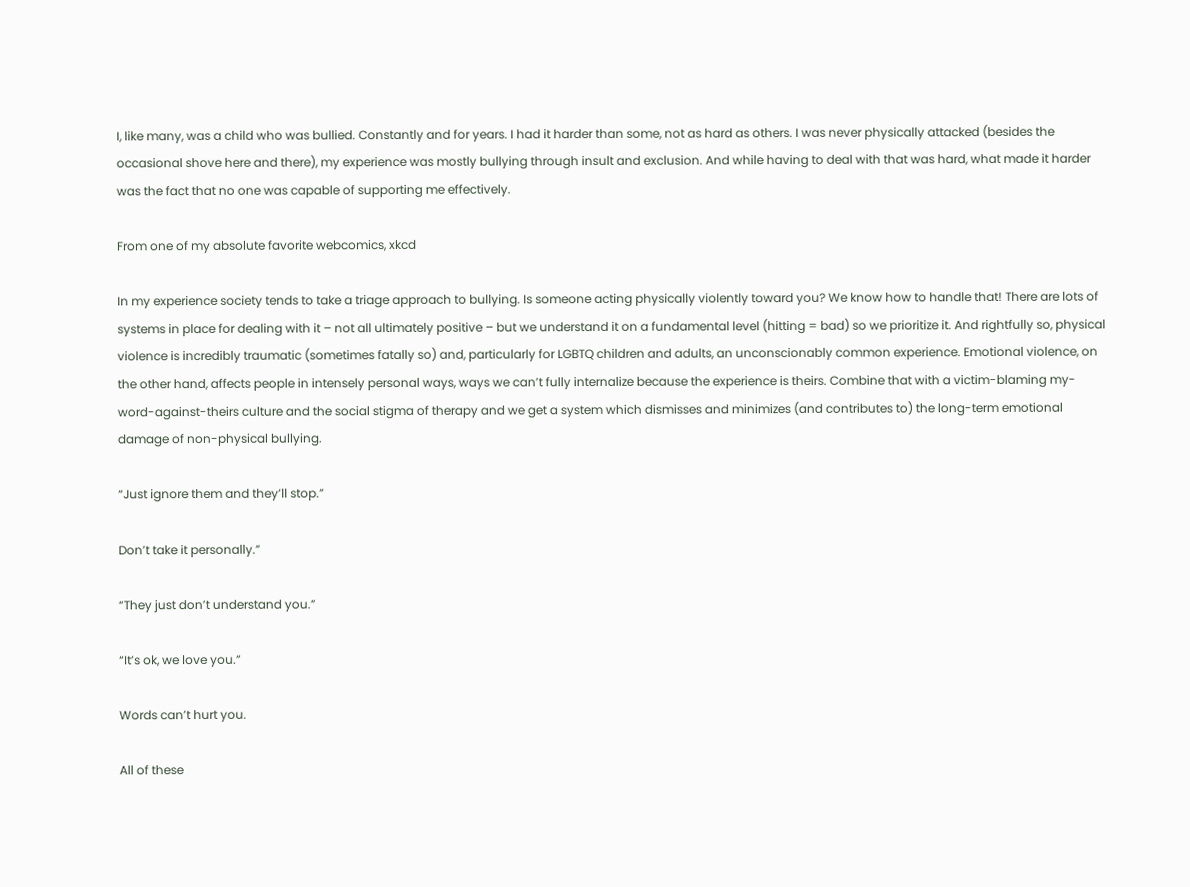I, like many, was a child who was bullied. Constantly and for years. I had it harder than some, not as hard as others. I was never physically attacked (besides the occasional shove here and there), my experience was mostly bullying through insult and exclusion. And while having to deal with that was hard, what made it harder was the fact that no one was capable of supporting me effectively.

From one of my absolute favorite webcomics, xkcd

In my experience society tends to take a triage approach to bullying. Is someone acting physically violently toward you? We know how to handle that! There are lots of systems in place for dealing with it – not all ultimately positive – but we understand it on a fundamental level (hitting = bad) so we prioritize it. And rightfully so, physical violence is incredibly traumatic (sometimes fatally so) and, particularly for LGBTQ children and adults, an unconscionably common experience. Emotional violence, on the other hand, affects people in intensely personal ways, ways we can’t fully internalize because the experience is theirs. Combine that with a victim-blaming my-word-against-theirs culture and the social stigma of therapy and we get a system which dismisses and minimizes (and contributes to) the long-term emotional damage of non-physical bullying.

“Just ignore them and they’ll stop.”

Don’t take it personally.”

“They just don’t understand you.”

“It’s ok, we love you.”

Words can’t hurt you.

All of these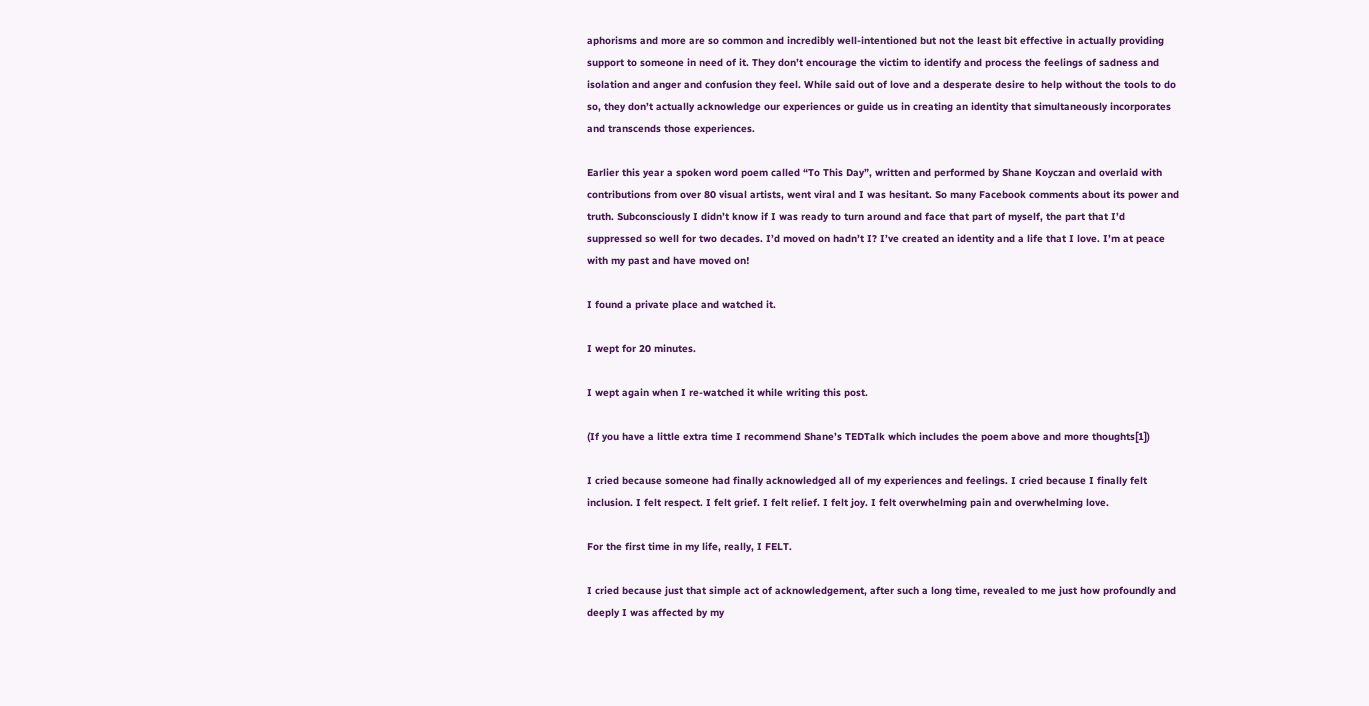aphorisms and more are so common and incredibly well-intentioned but not the least bit effective in actually providing support to someone in need of it. They don’t encourage the victim to identify and process the feelings of sadness and isolation and anger and confusion they feel. While said out of love and a desperate desire to help without the tools to do so, they don’t actually acknowledge our experiences or guide us in creating an identity that simultaneously incorporates and transcends those experiences.

Earlier this year a spoken word poem called “To This Day”, written and performed by Shane Koyczan and overlaid with contributions from over 80 visual artists, went viral and I was hesitant. So many Facebook comments about its power and truth. Subconsciously I didn’t know if I was ready to turn around and face that part of myself, the part that I’d suppressed so well for two decades. I’d moved on hadn’t I? I’ve created an identity and a life that I love. I’m at peace with my past and have moved on!

I found a private place and watched it.

I wept for 20 minutes.

I wept again when I re-watched it while writing this post.

(If you have a little extra time I recommend Shane’s TEDTalk which includes the poem above and more thoughts[1])

I cried because someone had finally acknowledged all of my experiences and feelings. I cried because I finally felt inclusion. I felt respect. I felt grief. I felt relief. I felt joy. I felt overwhelming pain and overwhelming love.

For the first time in my life, really, I FELT.

I cried because just that simple act of acknowledgement, after such a long time, revealed to me just how profoundly and deeply I was affected by my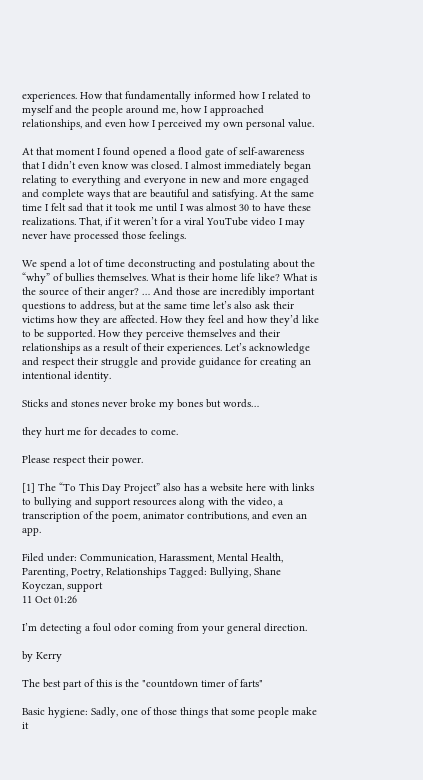experiences. How that fundamentally informed how I related to myself and the people around me, how I approached relationships, and even how I perceived my own personal value.

At that moment I found opened a flood gate of self-awareness that I didn’t even know was closed. I almost immediately began relating to everything and everyone in new and more engaged and complete ways that are beautiful and satisfying. At the same time I felt sad that it took me until I was almost 30 to have these realizations. That, if it weren’t for a viral YouTube video I may never have processed those feelings.

We spend a lot of time deconstructing and postulating about the “why” of bullies themselves. What is their home life like? What is the source of their anger? … And those are incredibly important questions to address, but at the same time let’s also ask their victims how they are affected. How they feel and how they’d like to be supported. How they perceive themselves and their relationships as a result of their experiences. Let’s acknowledge and respect their struggle and provide guidance for creating an intentional identity.

Sticks and stones never broke my bones but words…

they hurt me for decades to come.

Please respect their power.

[1] The “To This Day Project” also has a website here with links to bullying and support resources along with the video, a transcription of the poem, animator contributions, and even an app.

Filed under: Communication, Harassment, Mental Health, Parenting, Poetry, Relationships Tagged: Bullying, Shane Koyczan, support
11 Oct 01:26

I’m detecting a foul odor coming from your general direction.

by Kerry

The best part of this is the "countdown timer of farts"

Basic hygiene: Sadly, one of those things that some people make it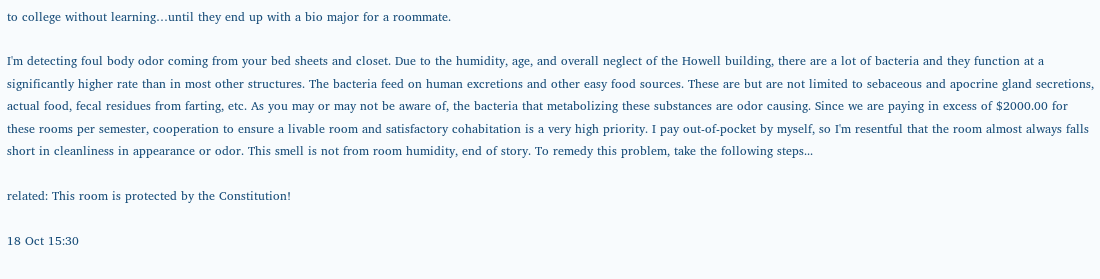to college without learning…until they end up with a bio major for a roommate.

I'm detecting foul body odor coming from your bed sheets and closet. Due to the humidity, age, and overall neglect of the Howell building, there are a lot of bacteria and they function at a significantly higher rate than in most other structures. The bacteria feed on human excretions and other easy food sources. These are but are not limited to sebaceous and apocrine gland secretions, actual food, fecal residues from farting, etc. As you may or may not be aware of, the bacteria that metabolizing these substances are odor causing. Since we are paying in excess of $2000.00 for these rooms per semester, cooperation to ensure a livable room and satisfactory cohabitation is a very high priority. I pay out-of-pocket by myself, so I'm resentful that the room almost always falls short in cleanliness in appearance or odor. This smell is not from room humidity, end of story. To remedy this problem, take the following steps...

related: This room is protected by the Constitution!

18 Oct 15:30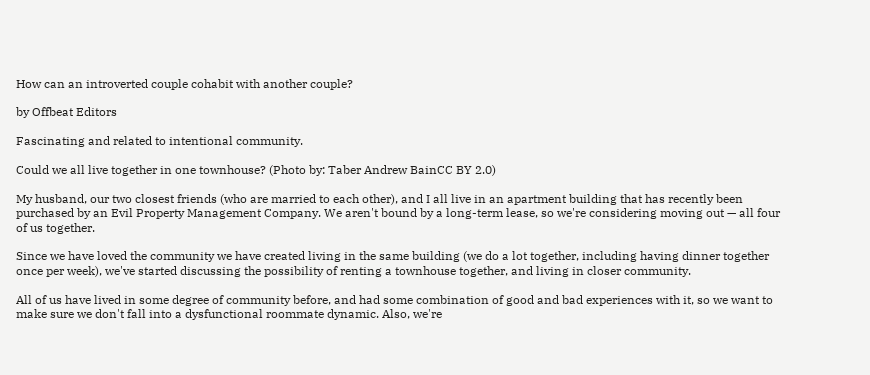How can an introverted couple cohabit with another couple?

by Offbeat Editors

Fascinating and related to intentional community.

Could we all live together in one townhouse? (Photo by: Taber Andrew BainCC BY 2.0)

My husband, our two closest friends (who are married to each other), and I all live in an apartment building that has recently been purchased by an Evil Property Management Company. We aren't bound by a long-term lease, so we're considering moving out — all four of us together.

Since we have loved the community we have created living in the same building (we do a lot together, including having dinner together once per week), we've started discussing the possibility of renting a townhouse together, and living in closer community.

All of us have lived in some degree of community before, and had some combination of good and bad experiences with it, so we want to make sure we don't fall into a dysfunctional roommate dynamic. Also, we're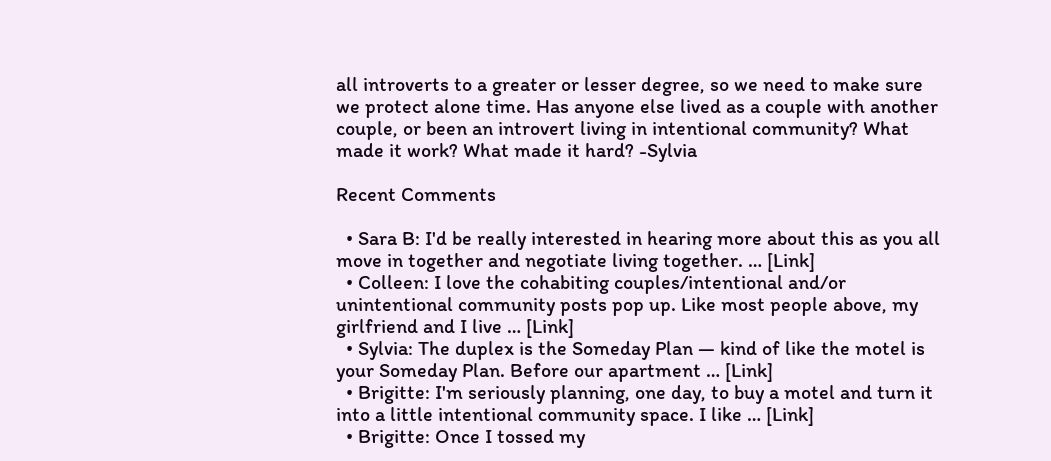all introverts to a greater or lesser degree, so we need to make sure we protect alone time. Has anyone else lived as a couple with another couple, or been an introvert living in intentional community? What made it work? What made it hard? -Sylvia

Recent Comments

  • Sara B: I'd be really interested in hearing more about this as you all move in together and negotiate living together. … [Link]
  • Colleen: I love the cohabiting couples/intentional and/or unintentional community posts pop up. Like most people above, my girlfriend and I live … [Link]
  • Sylvia: The duplex is the Someday Plan — kind of like the motel is your Someday Plan. Before our apartment … [Link]
  • Brigitte: I'm seriously planning, one day, to buy a motel and turn it into a little intentional community space. I like … [Link]
  • Brigitte: Once I tossed my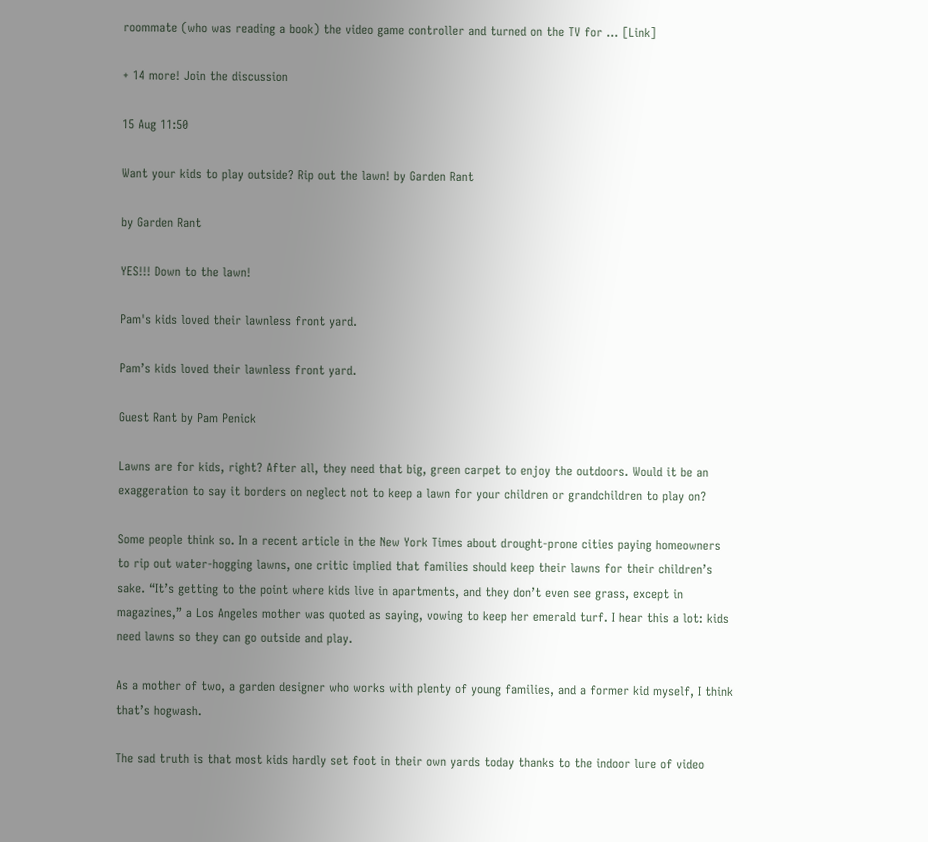roommate (who was reading a book) the video game controller and turned on the TV for … [Link]

+ 14 more! Join the discussion

15 Aug 11:50

Want your kids to play outside? Rip out the lawn! by Garden Rant

by Garden Rant

YES!!! Down to the lawn!

Pam's kids loved their lawnless front yard.

Pam’s kids loved their lawnless front yard.

Guest Rant by Pam Penick

Lawns are for kids, right? After all, they need that big, green carpet to enjoy the outdoors. Would it be an exaggeration to say it borders on neglect not to keep a lawn for your children or grandchildren to play on?

Some people think so. In a recent article in the New York Times about drought-prone cities paying homeowners to rip out water-hogging lawns, one critic implied that families should keep their lawns for their children’s sake. “It’s getting to the point where kids live in apartments, and they don’t even see grass, except in magazines,” a Los Angeles mother was quoted as saying, vowing to keep her emerald turf. I hear this a lot: kids need lawns so they can go outside and play.

As a mother of two, a garden designer who works with plenty of young families, and a former kid myself, I think that’s hogwash.

The sad truth is that most kids hardly set foot in their own yards today thanks to the indoor lure of video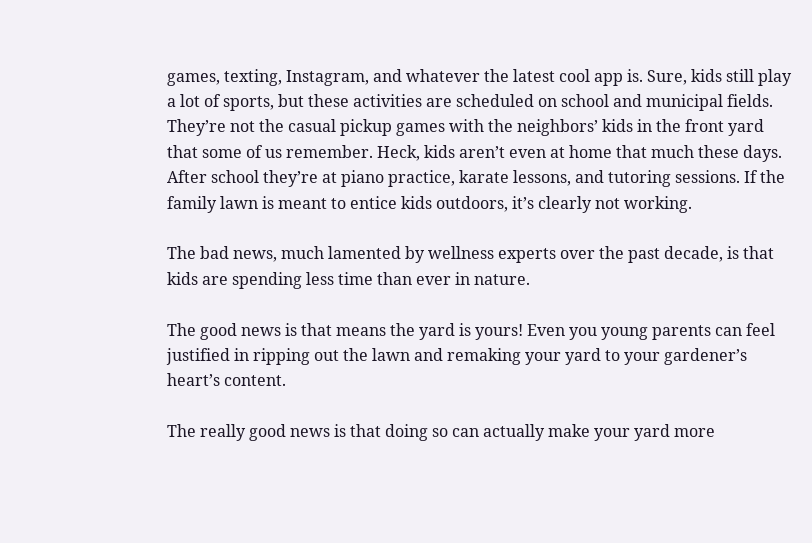games, texting, Instagram, and whatever the latest cool app is. Sure, kids still play a lot of sports, but these activities are scheduled on school and municipal fields. They’re not the casual pickup games with the neighbors’ kids in the front yard that some of us remember. Heck, kids aren’t even at home that much these days. After school they’re at piano practice, karate lessons, and tutoring sessions. If the family lawn is meant to entice kids outdoors, it’s clearly not working.

The bad news, much lamented by wellness experts over the past decade, is that kids are spending less time than ever in nature.

The good news is that means the yard is yours! Even you young parents can feel justified in ripping out the lawn and remaking your yard to your gardener’s heart’s content.

The really good news is that doing so can actually make your yard more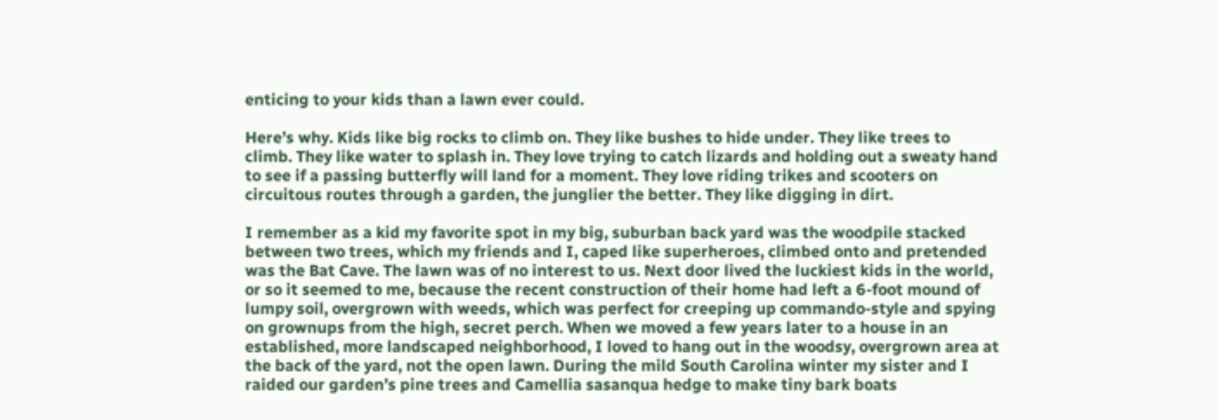enticing to your kids than a lawn ever could.

Here’s why. Kids like big rocks to climb on. They like bushes to hide under. They like trees to climb. They like water to splash in. They love trying to catch lizards and holding out a sweaty hand to see if a passing butterfly will land for a moment. They love riding trikes and scooters on circuitous routes through a garden, the junglier the better. They like digging in dirt.

I remember as a kid my favorite spot in my big, suburban back yard was the woodpile stacked between two trees, which my friends and I, caped like superheroes, climbed onto and pretended was the Bat Cave. The lawn was of no interest to us. Next door lived the luckiest kids in the world, or so it seemed to me, because the recent construction of their home had left a 6-foot mound of lumpy soil, overgrown with weeds, which was perfect for creeping up commando-style and spying on grownups from the high, secret perch. When we moved a few years later to a house in an established, more landscaped neighborhood, I loved to hang out in the woodsy, overgrown area at the back of the yard, not the open lawn. During the mild South Carolina winter my sister and I raided our garden’s pine trees and Camellia sasanqua hedge to make tiny bark boats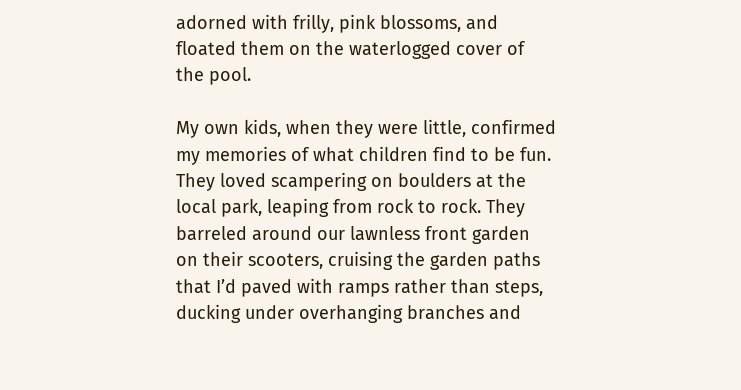adorned with frilly, pink blossoms, and floated them on the waterlogged cover of the pool.

My own kids, when they were little, confirmed my memories of what children find to be fun. They loved scampering on boulders at the local park, leaping from rock to rock. They barreled around our lawnless front garden on their scooters, cruising the garden paths that I’d paved with ramps rather than steps, ducking under overhanging branches and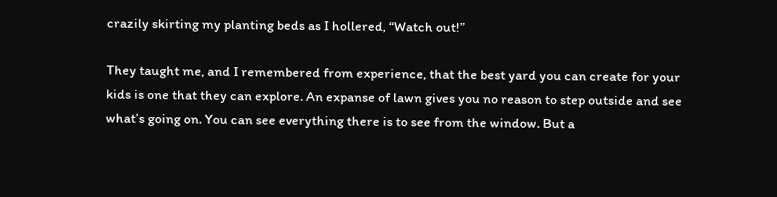crazily skirting my planting beds as I hollered, “Watch out!”

They taught me, and I remembered from experience, that the best yard you can create for your kids is one that they can explore. An expanse of lawn gives you no reason to step outside and see what’s going on. You can see everything there is to see from the window. But a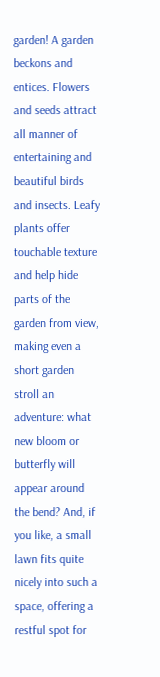garden! A garden beckons and entices. Flowers and seeds attract all manner of entertaining and beautiful birds and insects. Leafy plants offer touchable texture and help hide parts of the garden from view, making even a short garden stroll an adventure: what new bloom or butterfly will appear around the bend? And, if you like, a small lawn fits quite nicely into such a space, offering a restful spot for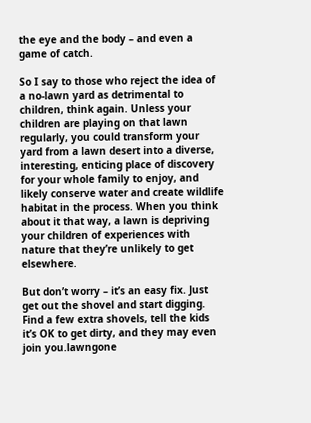the eye and the body – and even a game of catch.

So I say to those who reject the idea of a no-lawn yard as detrimental to children, think again. Unless your children are playing on that lawn regularly, you could transform your yard from a lawn desert into a diverse, interesting, enticing place of discovery for your whole family to enjoy, and likely conserve water and create wildlife habitat in the process. When you think about it that way, a lawn is depriving your children of experiences with nature that they’re unlikely to get elsewhere.

But don’t worry – it’s an easy fix. Just get out the shovel and start digging. Find a few extra shovels, tell the kids it’s OK to get dirty, and they may even join you.lawngone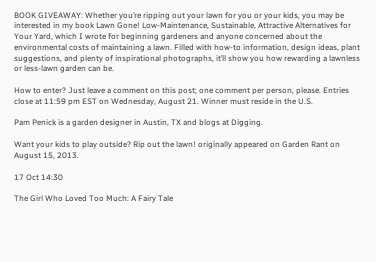BOOK GIVEAWAY: Whether you’re ripping out your lawn for you or your kids, you may be interested in my book Lawn Gone! Low-Maintenance, Sustainable, Attractive Alternatives for Your Yard, which I wrote for beginning gardeners and anyone concerned about the environmental costs of maintaining a lawn. Filled with how-to information, design ideas, plant suggestions, and plenty of inspirational photographs, it’ll show you how rewarding a lawnless or less-lawn garden can be.

How to enter? Just leave a comment on this post; one comment per person, please. Entries close at 11:59 pm EST on Wednesday, August 21. Winner must reside in the U.S.

Pam Penick is a garden designer in Austin, TX and blogs at Digging.

Want your kids to play outside? Rip out the lawn! originally appeared on Garden Rant on August 15, 2013.

17 Oct 14:30

The Girl Who Loved Too Much: A Fairy Tale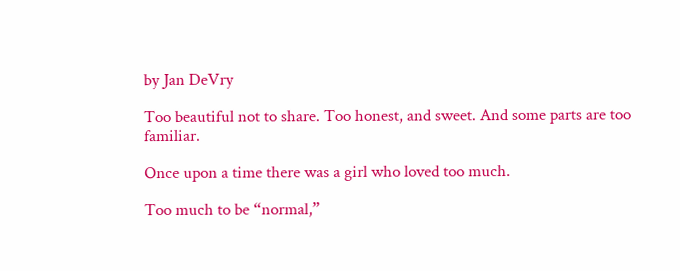by Jan DeVry

Too beautiful not to share. Too honest, and sweet. And some parts are too familiar.

Once upon a time there was a girl who loved too much.

Too much to be “normal,”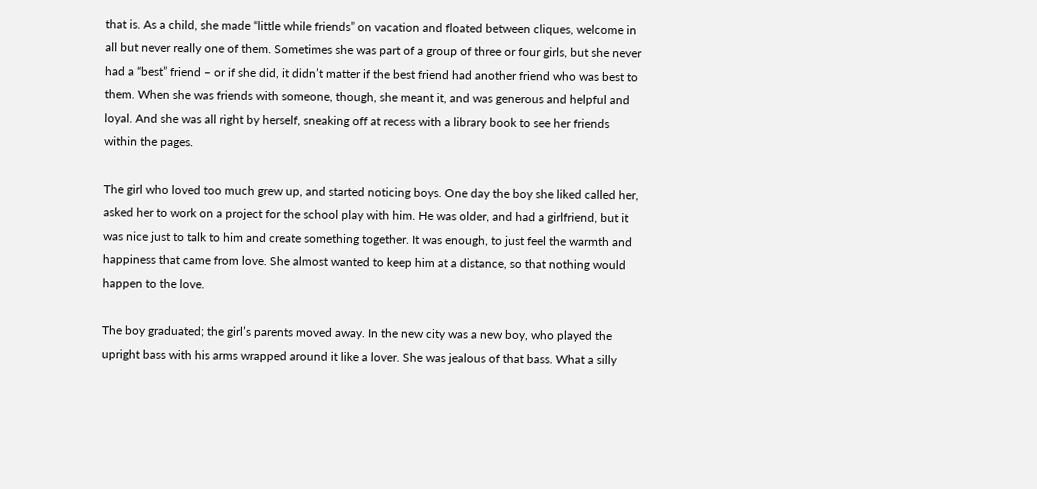that is. As a child, she made “little while friends” on vacation and floated between cliques, welcome in all but never really one of them. Sometimes she was part of a group of three or four girls, but she never had a “best” friend – or if she did, it didn’t matter if the best friend had another friend who was best to them. When she was friends with someone, though, she meant it, and was generous and helpful and loyal. And she was all right by herself, sneaking off at recess with a library book to see her friends within the pages.

The girl who loved too much grew up, and started noticing boys. One day the boy she liked called her, asked her to work on a project for the school play with him. He was older, and had a girlfriend, but it was nice just to talk to him and create something together. It was enough, to just feel the warmth and happiness that came from love. She almost wanted to keep him at a distance, so that nothing would happen to the love.

The boy graduated; the girl’s parents moved away. In the new city was a new boy, who played the upright bass with his arms wrapped around it like a lover. She was jealous of that bass. What a silly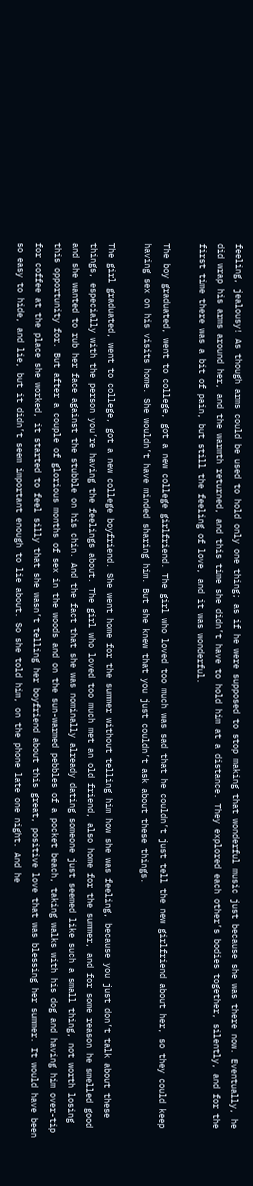feeling, jealousy! As though arms could be used to hold only one thing; as if he were supposed to stop making that wonderful music just because she was there now. Eventually, he did wrap his arms around her, and the warmth returned, and this time she didn’t have to hold him at a distance. They explored each other’s bodies together, silently, and for the first time there was a bit of pain, but still the feeling of love, and it was wonderful.

The boy graduated, went to college, got a new college girlfriend. The girl who loved too much was sad that he couldn’t just tell the new girlfriend about her, so they could keep having sex on his visits home. She wouldn’t have minded sharing him. But she knew that you just couldn’t ask about these things.

The girl graduated, went to college, got a new college boyfriend. She went home for the summer without telling him how she was feeling, because you just don’t talk about these things, especially with the person you’re having the feelings about. The girl who loved too much met an old friend, also home for the summer, and for some reason he smelled good and she wanted to rub her face against the stubble on his chin. And the fact that she was nominally already dating someone just seemed like such a small thing, not worth losing this opportunity for. But after a couple of glorious months of sex in the woods and on the sun-warmed pebbles of a pocket beach, taking walks with his dog and having him over-tip for coffee at the place she worked, it started to feel silly that she wasn’t telling her boyfriend about this great, positive love that was blessing her summer. It would have been so easy to hide, and lie, but it didn’t seem important enough to lie about. So she told him, on the phone late one night. And he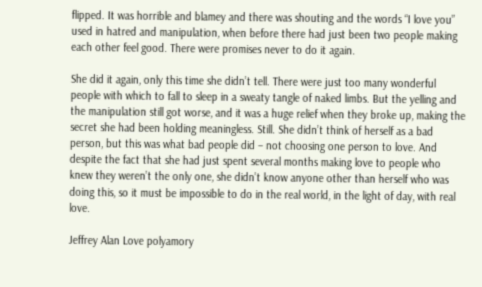flipped. It was horrible and blamey and there was shouting and the words “I love you” used in hatred and manipulation, when before there had just been two people making each other feel good. There were promises never to do it again.

She did it again, only this time she didn’t tell. There were just too many wonderful people with which to fall to sleep in a sweaty tangle of naked limbs. But the yelling and the manipulation still got worse, and it was a huge relief when they broke up, making the secret she had been holding meaningless. Still. She didn’t think of herself as a bad person, but this was what bad people did – not choosing one person to love. And despite the fact that she had just spent several months making love to people who knew they weren’t the only one, she didn’t know anyone other than herself who was doing this, so it must be impossible to do in the real world, in the light of day, with real love.

Jeffrey Alan Love polyamory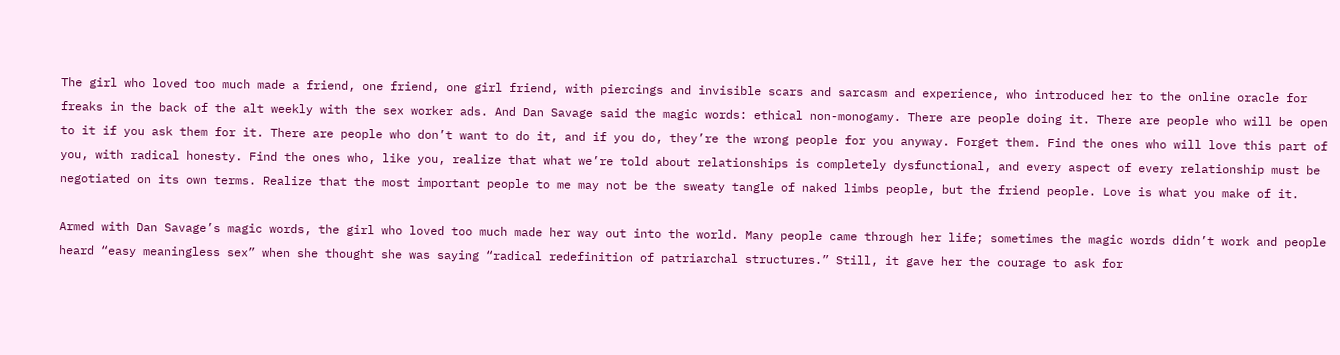The girl who loved too much made a friend, one friend, one girl friend, with piercings and invisible scars and sarcasm and experience, who introduced her to the online oracle for freaks in the back of the alt weekly with the sex worker ads. And Dan Savage said the magic words: ethical non-monogamy. There are people doing it. There are people who will be open to it if you ask them for it. There are people who don’t want to do it, and if you do, they’re the wrong people for you anyway. Forget them. Find the ones who will love this part of you, with radical honesty. Find the ones who, like you, realize that what we’re told about relationships is completely dysfunctional, and every aspect of every relationship must be negotiated on its own terms. Realize that the most important people to me may not be the sweaty tangle of naked limbs people, but the friend people. Love is what you make of it.

Armed with Dan Savage’s magic words, the girl who loved too much made her way out into the world. Many people came through her life; sometimes the magic words didn’t work and people heard “easy meaningless sex” when she thought she was saying “radical redefinition of patriarchal structures.” Still, it gave her the courage to ask for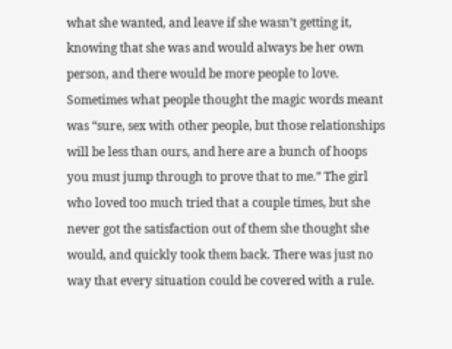what she wanted, and leave if she wasn’t getting it, knowing that she was and would always be her own person, and there would be more people to love. Sometimes what people thought the magic words meant was “sure, sex with other people, but those relationships will be less than ours, and here are a bunch of hoops you must jump through to prove that to me.” The girl who loved too much tried that a couple times, but she never got the satisfaction out of them she thought she would, and quickly took them back. There was just no way that every situation could be covered with a rule.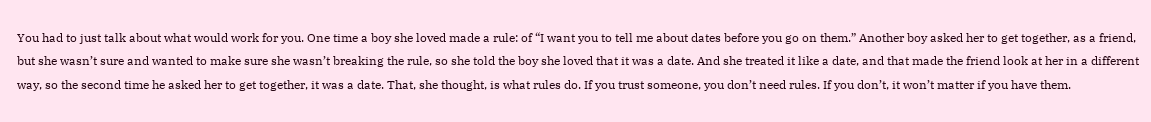You had to just talk about what would work for you. One time a boy she loved made a rule: of “I want you to tell me about dates before you go on them.” Another boy asked her to get together, as a friend, but she wasn’t sure and wanted to make sure she wasn’t breaking the rule, so she told the boy she loved that it was a date. And she treated it like a date, and that made the friend look at her in a different way, so the second time he asked her to get together, it was a date. That, she thought, is what rules do. If you trust someone, you don’t need rules. If you don’t, it won’t matter if you have them.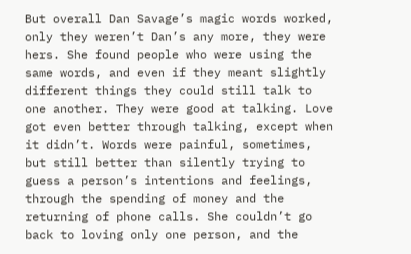But overall Dan Savage’s magic words worked, only they weren’t Dan’s any more, they were hers. She found people who were using the same words, and even if they meant slightly different things they could still talk to one another. They were good at talking. Love got even better through talking, except when it didn’t. Words were painful, sometimes, but still better than silently trying to guess a person’s intentions and feelings, through the spending of money and the returning of phone calls. She couldn’t go back to loving only one person, and the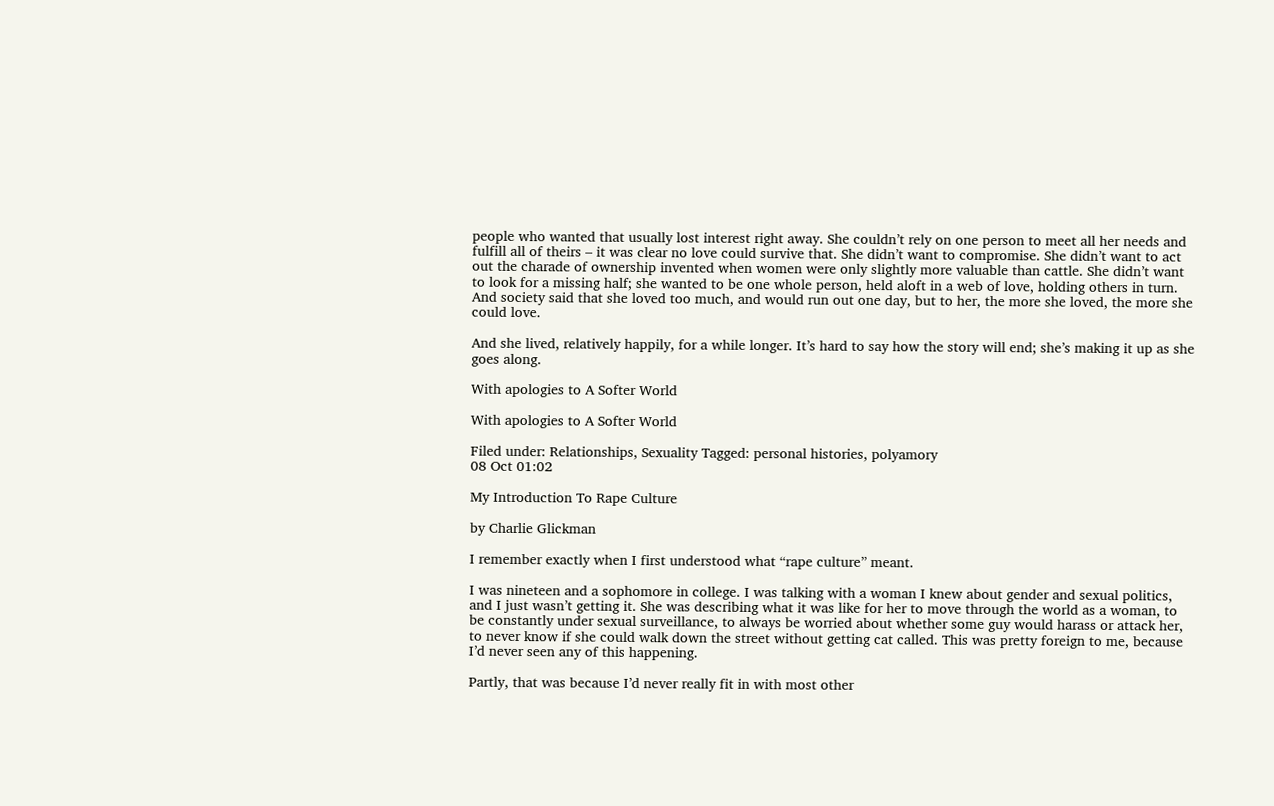people who wanted that usually lost interest right away. She couldn’t rely on one person to meet all her needs and fulfill all of theirs – it was clear no love could survive that. She didn’t want to compromise. She didn’t want to act out the charade of ownership invented when women were only slightly more valuable than cattle. She didn’t want to look for a missing half; she wanted to be one whole person, held aloft in a web of love, holding others in turn. And society said that she loved too much, and would run out one day, but to her, the more she loved, the more she could love.

And she lived, relatively happily, for a while longer. It’s hard to say how the story will end; she’s making it up as she goes along.

With apologies to A Softer World

With apologies to A Softer World

Filed under: Relationships, Sexuality Tagged: personal histories, polyamory
08 Oct 01:02

My Introduction To Rape Culture

by Charlie Glickman

I remember exactly when I first understood what “rape culture” meant.

I was nineteen and a sophomore in college. I was talking with a woman I knew about gender and sexual politics, and I just wasn’t getting it. She was describing what it was like for her to move through the world as a woman, to be constantly under sexual surveillance, to always be worried about whether some guy would harass or attack her, to never know if she could walk down the street without getting cat called. This was pretty foreign to me, because I’d never seen any of this happening.

Partly, that was because I’d never really fit in with most other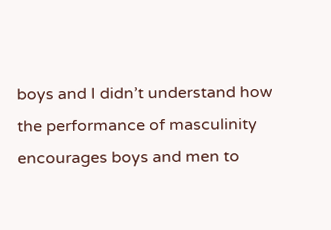boys and I didn’t understand how the performance of masculinity encourages boys and men to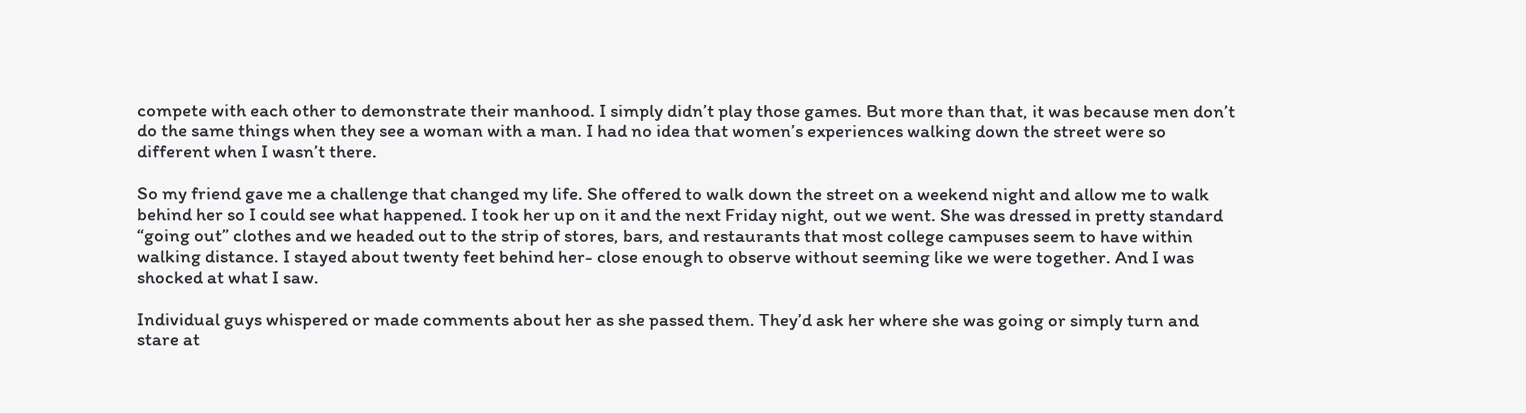compete with each other to demonstrate their manhood. I simply didn’t play those games. But more than that, it was because men don’t do the same things when they see a woman with a man. I had no idea that women’s experiences walking down the street were so different when I wasn’t there.

So my friend gave me a challenge that changed my life. She offered to walk down the street on a weekend night and allow me to walk behind her so I could see what happened. I took her up on it and the next Friday night, out we went. She was dressed in pretty standard “going out” clothes and we headed out to the strip of stores, bars, and restaurants that most college campuses seem to have within walking distance. I stayed about twenty feet behind her- close enough to observe without seeming like we were together. And I was shocked at what I saw.

Individual guys whispered or made comments about her as she passed them. They’d ask her where she was going or simply turn and stare at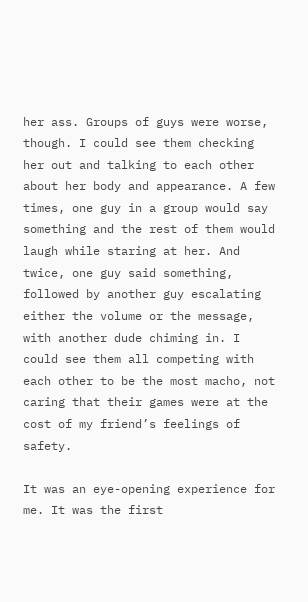her ass. Groups of guys were worse, though. I could see them checking her out and talking to each other about her body and appearance. A few times, one guy in a group would say something and the rest of them would laugh while staring at her. And twice, one guy said something, followed by another guy escalating either the volume or the message, with another dude chiming in. I could see them all competing with each other to be the most macho, not caring that their games were at the cost of my friend’s feelings of safety.

It was an eye-opening experience for me. It was the first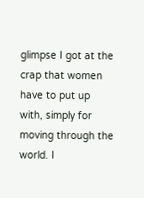glimpse I got at the crap that women have to put up with, simply for moving through the world. I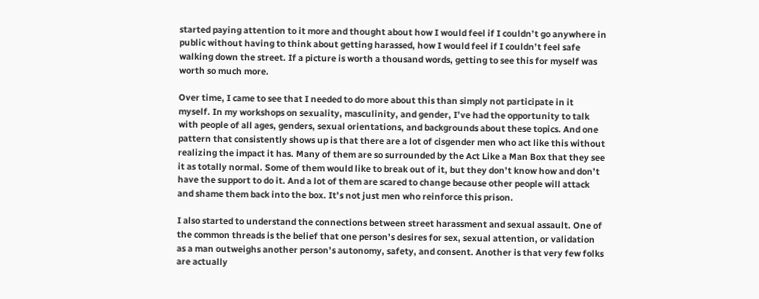started paying attention to it more and thought about how I would feel if I couldn’t go anywhere in public without having to think about getting harassed, how I would feel if I couldn’t feel safe walking down the street. If a picture is worth a thousand words, getting to see this for myself was worth so much more.

Over time, I came to see that I needed to do more about this than simply not participate in it myself. In my workshops on sexuality, masculinity, and gender, I’ve had the opportunity to talk with people of all ages, genders, sexual orientations, and backgrounds about these topics. And one pattern that consistently shows up is that there are a lot of cisgender men who act like this without realizing the impact it has. Many of them are so surrounded by the Act Like a Man Box that they see it as totally normal. Some of them would like to break out of it, but they don’t know how and don’t have the support to do it. And a lot of them are scared to change because other people will attack and shame them back into the box. It’s not just men who reinforce this prison.

I also started to understand the connections between street harassment and sexual assault. One of the common threads is the belief that one person’s desires for sex, sexual attention, or validation as a man outweighs another person’s autonomy, safety, and consent. Another is that very few folks are actually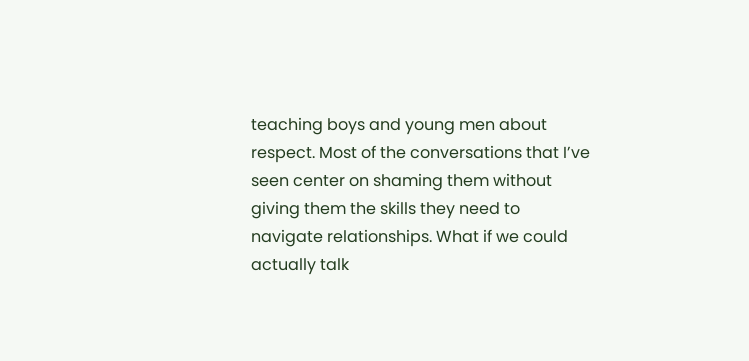teaching boys and young men about respect. Most of the conversations that I’ve seen center on shaming them without giving them the skills they need to navigate relationships. What if we could actually talk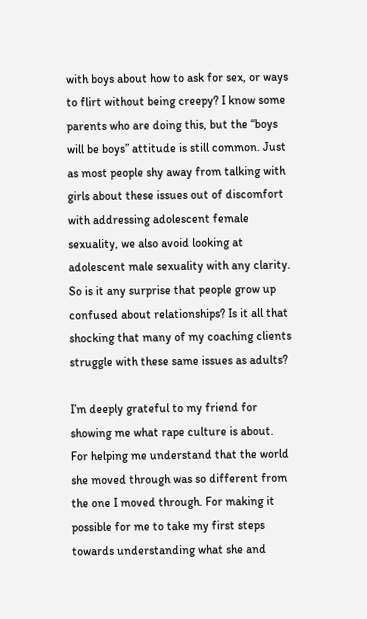with boys about how to ask for sex, or ways to flirt without being creepy? I know some parents who are doing this, but the “boys will be boys” attitude is still common. Just as most people shy away from talking with girls about these issues out of discomfort with addressing adolescent female sexuality, we also avoid looking at adolescent male sexuality with any clarity. So is it any surprise that people grow up confused about relationships? Is it all that shocking that many of my coaching clients struggle with these same issues as adults?

I’m deeply grateful to my friend for showing me what rape culture is about. For helping me understand that the world she moved through was so different from the one I moved through. For making it possible for me to take my first steps towards understanding what she and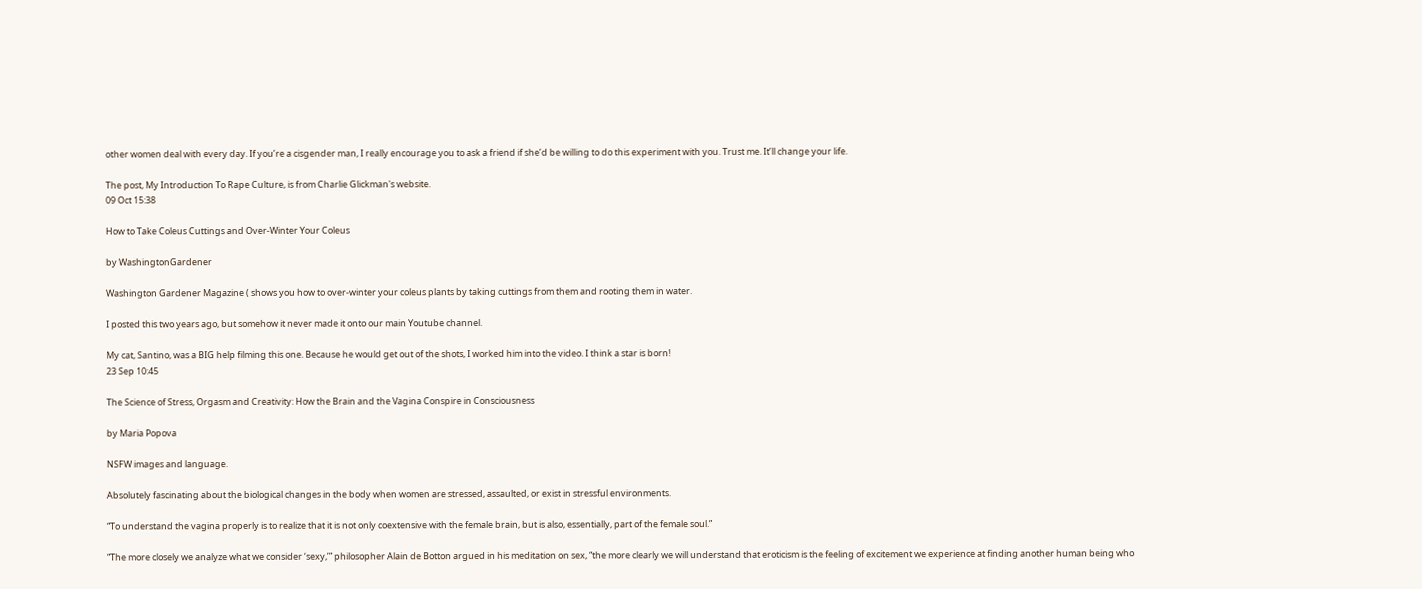other women deal with every day. If you’re a cisgender man, I really encourage you to ask a friend if she’d be willing to do this experiment with you. Trust me. It’ll change your life.

The post, My Introduction To Rape Culture, is from Charlie Glickman's website.
09 Oct 15:38

How to Take Coleus Cuttings and Over-Winter Your Coleus

by WashingtonGardener

Washington Gardener Magazine ( shows you how to over-winter your coleus plants by taking cuttings from them and rooting them in water.

I posted this two years ago, but somehow it never made it onto our main Youtube channel.

My cat, Santino, was a BIG help filming this one. Because he would get out of the shots, I worked him into the video. I think a star is born!
23 Sep 10:45

The Science of Stress, Orgasm and Creativity: How the Brain and the Vagina Conspire in Consciousness

by Maria Popova

NSFW images and language.

Absolutely fascinating about the biological changes in the body when women are stressed, assaulted, or exist in stressful environments.

“To understand the vagina properly is to realize that it is not only coextensive with the female brain, but is also, essentially, part of the female soul.”

“The more closely we analyze what we consider ‘sexy,’” philosopher Alain de Botton argued in his meditation on sex, “the more clearly we will understand that eroticism is the feeling of excitement we experience at finding another human being who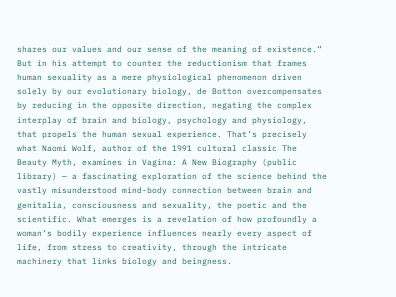shares our values and our sense of the meaning of existence.” But in his attempt to counter the reductionism that frames human sexuality as a mere physiological phenomenon driven solely by our evolutionary biology, de Botton overcompensates by reducing in the opposite direction, negating the complex interplay of brain and biology, psychology and physiology, that propels the human sexual experience. That’s precisely what Naomi Wolf, author of the 1991 cultural classic The Beauty Myth, examines in Vagina: A New Biography (public library) — a fascinating exploration of the science behind the vastly misunderstood mind-body connection between brain and genitalia, consciousness and sexuality, the poetic and the scientific. What emerges is a revelation of how profoundly a woman’s bodily experience influences nearly every aspect of life, from stress to creativity, through the intricate machinery that links biology and beingness.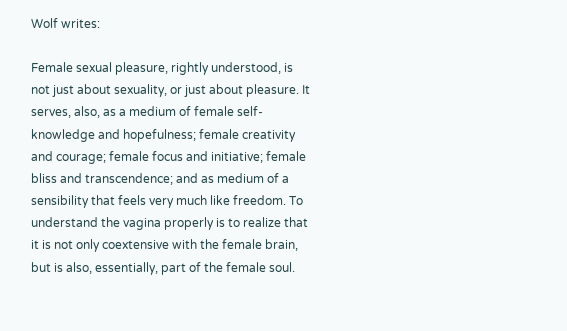Wolf writes:

Female sexual pleasure, rightly understood, is not just about sexuality, or just about pleasure. It serves, also, as a medium of female self-knowledge and hopefulness; female creativity and courage; female focus and initiative; female bliss and transcendence; and as medium of a sensibility that feels very much like freedom. To understand the vagina properly is to realize that it is not only coextensive with the female brain, but is also, essentially, part of the female soul.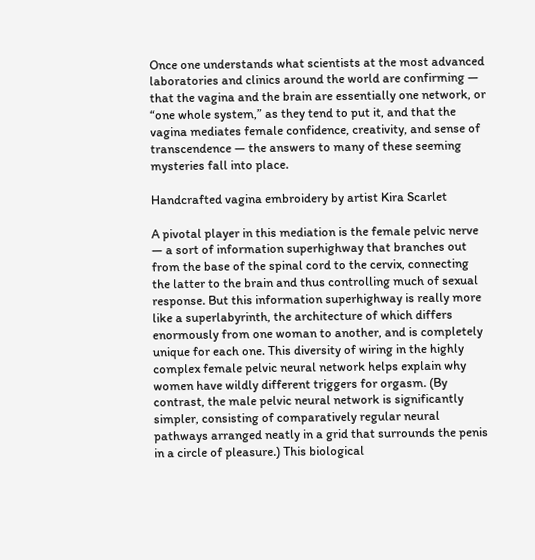Once one understands what scientists at the most advanced laboratories and clinics around the world are confirming — that the vagina and the brain are essentially one network, or “one whole system,” as they tend to put it, and that the vagina mediates female confidence, creativity, and sense of transcendence — the answers to many of these seeming mysteries fall into place.

Handcrafted vagina embroidery by artist Kira Scarlet

A pivotal player in this mediation is the female pelvic nerve — a sort of information superhighway that branches out from the base of the spinal cord to the cervix, connecting the latter to the brain and thus controlling much of sexual response. But this information superhighway is really more like a superlabyrinth, the architecture of which differs enormously from one woman to another, and is completely unique for each one. This diversity of wiring in the highly complex female pelvic neural network helps explain why women have wildly different triggers for orgasm. (By contrast, the male pelvic neural network is significantly simpler, consisting of comparatively regular neural pathways arranged neatly in a grid that surrounds the penis in a circle of pleasure.) This biological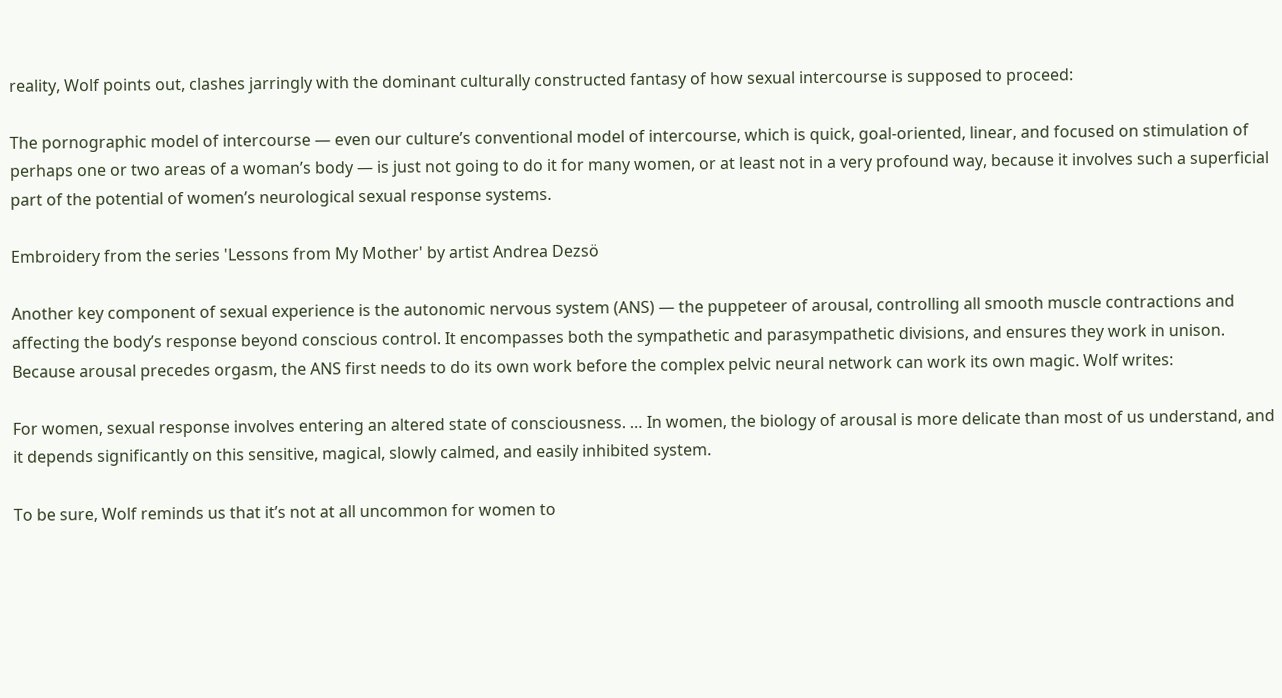reality, Wolf points out, clashes jarringly with the dominant culturally constructed fantasy of how sexual intercourse is supposed to proceed:

The pornographic model of intercourse — even our culture’s conventional model of intercourse, which is quick, goal-oriented, linear, and focused on stimulation of perhaps one or two areas of a woman’s body — is just not going to do it for many women, or at least not in a very profound way, because it involves such a superficial part of the potential of women’s neurological sexual response systems.

Embroidery from the series 'Lessons from My Mother' by artist Andrea Dezsö

Another key component of sexual experience is the autonomic nervous system (ANS) — the puppeteer of arousal, controlling all smooth muscle contractions and affecting the body’s response beyond conscious control. It encompasses both the sympathetic and parasympathetic divisions, and ensures they work in unison. Because arousal precedes orgasm, the ANS first needs to do its own work before the complex pelvic neural network can work its own magic. Wolf writes:

For women, sexual response involves entering an altered state of consciousness. … In women, the biology of arousal is more delicate than most of us understand, and it depends significantly on this sensitive, magical, slowly calmed, and easily inhibited system.

To be sure, Wolf reminds us that it’s not at all uncommon for women to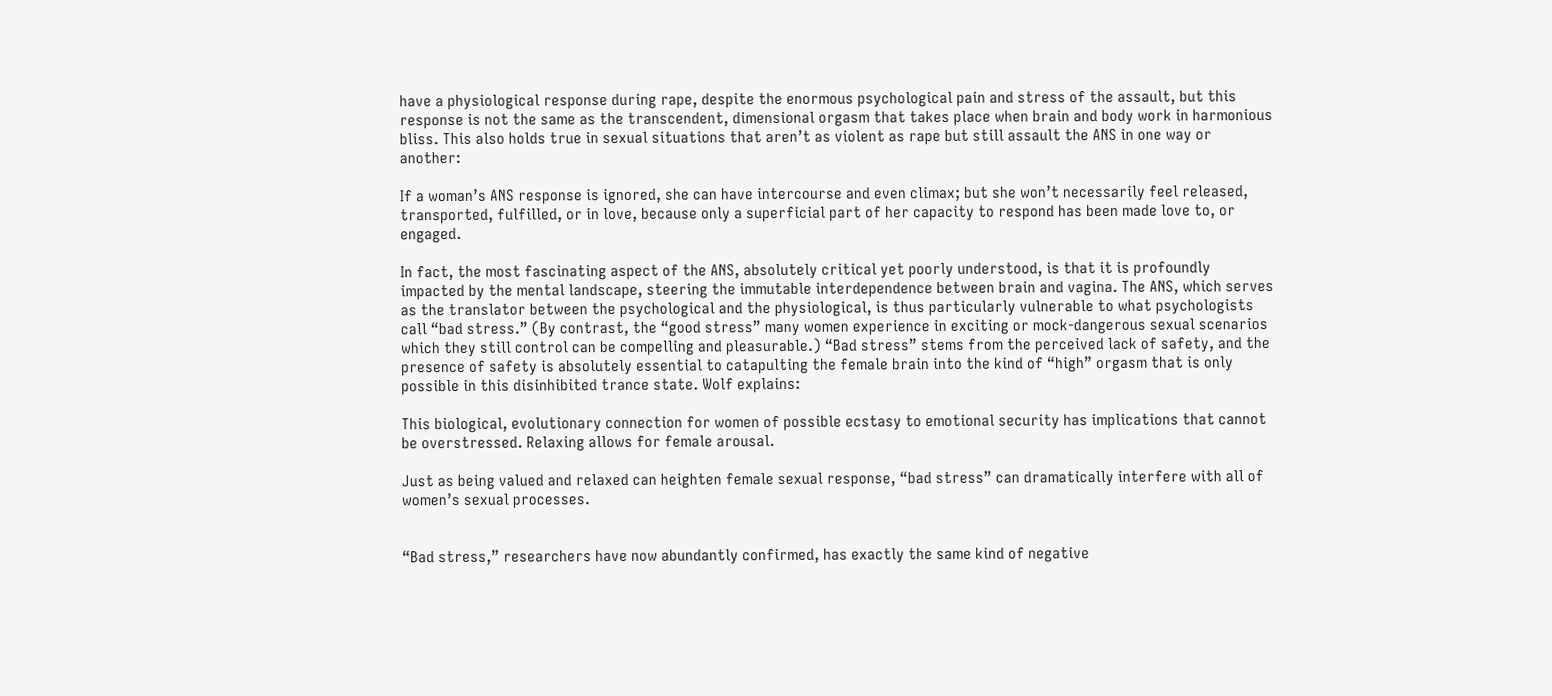have a physiological response during rape, despite the enormous psychological pain and stress of the assault, but this response is not the same as the transcendent, dimensional orgasm that takes place when brain and body work in harmonious bliss. This also holds true in sexual situations that aren’t as violent as rape but still assault the ANS in one way or another:

If a woman’s ANS response is ignored, she can have intercourse and even climax; but she won’t necessarily feel released, transported, fulfilled, or in love, because only a superficial part of her capacity to respond has been made love to, or engaged.

In fact, the most fascinating aspect of the ANS, absolutely critical yet poorly understood, is that it is profoundly impacted by the mental landscape, steering the immutable interdependence between brain and vagina. The ANS, which serves as the translator between the psychological and the physiological, is thus particularly vulnerable to what psychologists call “bad stress.” (By contrast, the “good stress” many women experience in exciting or mock-dangerous sexual scenarios which they still control can be compelling and pleasurable.) “Bad stress” stems from the perceived lack of safety, and the presence of safety is absolutely essential to catapulting the female brain into the kind of “high” orgasm that is only possible in this disinhibited trance state. Wolf explains:

This biological, evolutionary connection for women of possible ecstasy to emotional security has implications that cannot be overstressed. Relaxing allows for female arousal.

Just as being valued and relaxed can heighten female sexual response, “bad stress” can dramatically interfere with all of women’s sexual processes.


“Bad stress,” researchers have now abundantly confirmed, has exactly the same kind of negative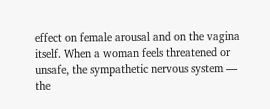effect on female arousal and on the vagina itself. When a woman feels threatened or unsafe, the sympathetic nervous system — the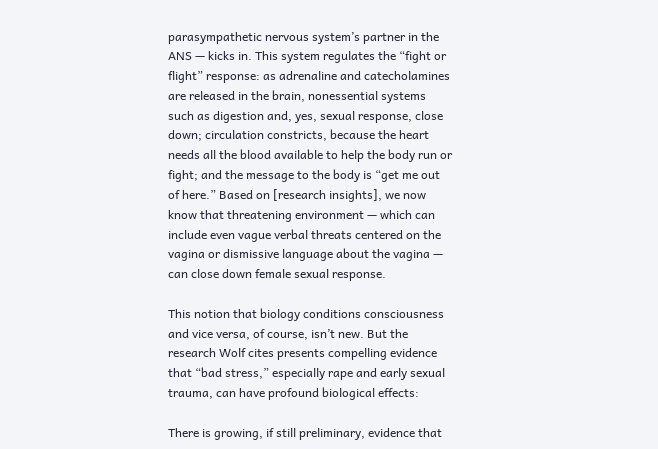parasympathetic nervous system’s partner in the ANS — kicks in. This system regulates the “fight or flight” response: as adrenaline and catecholamines are released in the brain, nonessential systems such as digestion and, yes, sexual response, close down; circulation constricts, because the heart needs all the blood available to help the body run or fight; and the message to the body is “get me out of here.” Based on [research insights], we now know that threatening environment — which can include even vague verbal threats centered on the vagina or dismissive language about the vagina — can close down female sexual response.

This notion that biology conditions consciousness and vice versa, of course, isn’t new. But the research Wolf cites presents compelling evidence that “bad stress,” especially rape and early sexual trauma, can have profound biological effects:

There is growing, if still preliminary, evidence that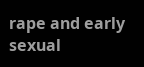rape and early sexual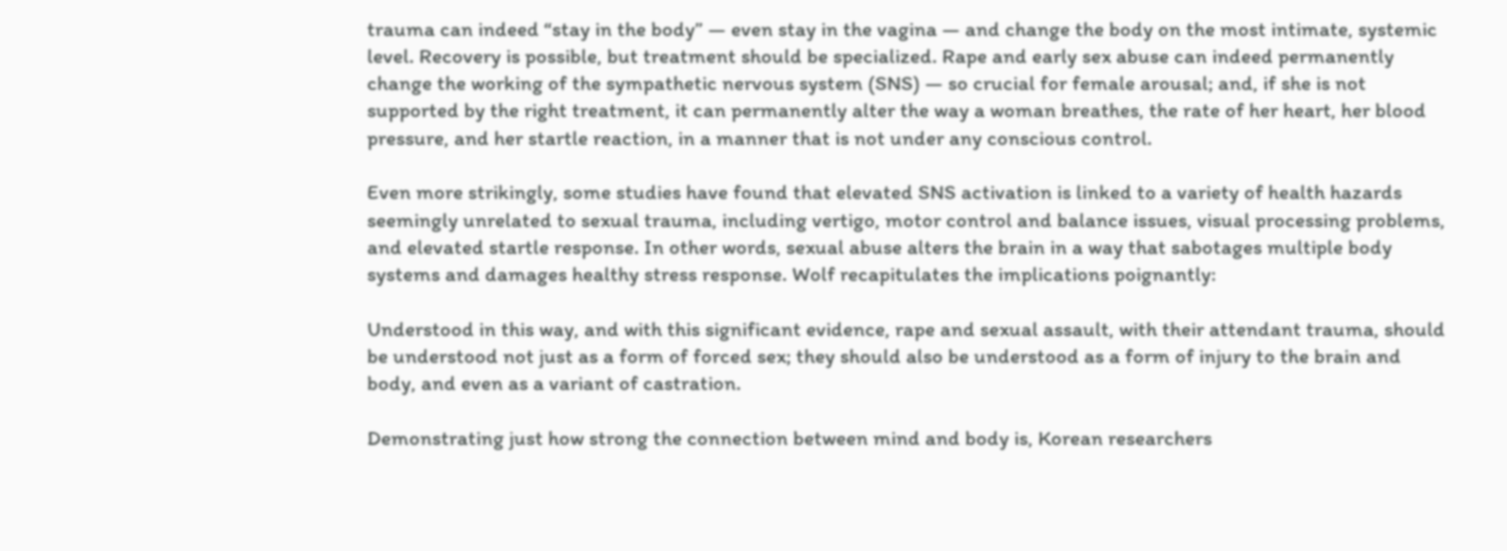trauma can indeed “stay in the body” — even stay in the vagina — and change the body on the most intimate, systemic level. Recovery is possible, but treatment should be specialized. Rape and early sex abuse can indeed permanently change the working of the sympathetic nervous system (SNS) — so crucial for female arousal; and, if she is not supported by the right treatment, it can permanently alter the way a woman breathes, the rate of her heart, her blood pressure, and her startle reaction, in a manner that is not under any conscious control.

Even more strikingly, some studies have found that elevated SNS activation is linked to a variety of health hazards seemingly unrelated to sexual trauma, including vertigo, motor control and balance issues, visual processing problems, and elevated startle response. In other words, sexual abuse alters the brain in a way that sabotages multiple body systems and damages healthy stress response. Wolf recapitulates the implications poignantly:

Understood in this way, and with this significant evidence, rape and sexual assault, with their attendant trauma, should be understood not just as a form of forced sex; they should also be understood as a form of injury to the brain and body, and even as a variant of castration.

Demonstrating just how strong the connection between mind and body is, Korean researchers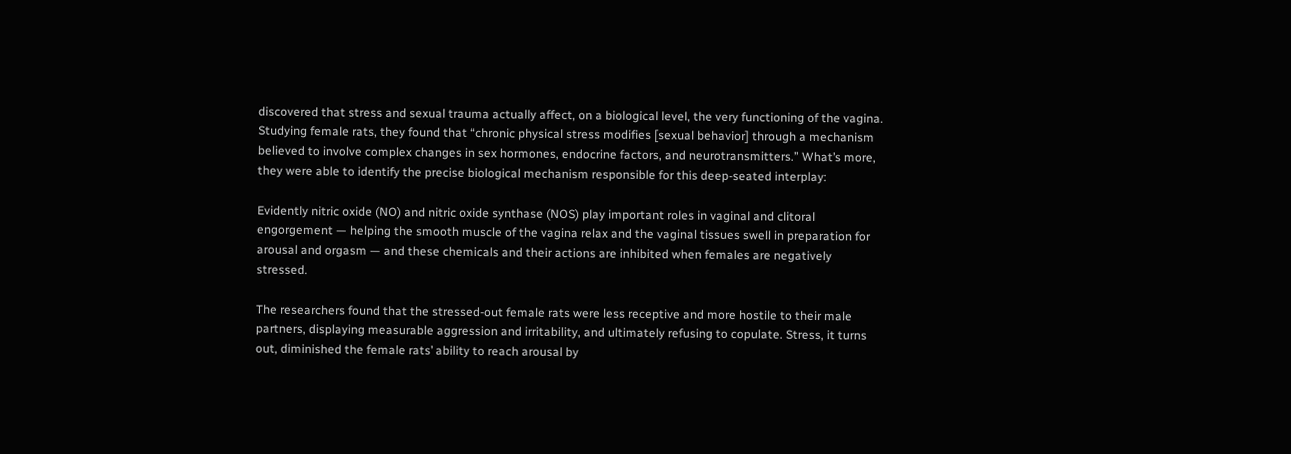discovered that stress and sexual trauma actually affect, on a biological level, the very functioning of the vagina. Studying female rats, they found that “chronic physical stress modifies [sexual behavior] through a mechanism believed to involve complex changes in sex hormones, endocrine factors, and neurotransmitters.” What’s more, they were able to identify the precise biological mechanism responsible for this deep-seated interplay:

Evidently nitric oxide (NO) and nitric oxide synthase (NOS) play important roles in vaginal and clitoral engorgement — helping the smooth muscle of the vagina relax and the vaginal tissues swell in preparation for arousal and orgasm — and these chemicals and their actions are inhibited when females are negatively stressed.

The researchers found that the stressed-out female rats were less receptive and more hostile to their male partners, displaying measurable aggression and irritability, and ultimately refusing to copulate. Stress, it turns out, diminished the female rats’ ability to reach arousal by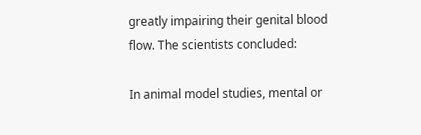greatly impairing their genital blood flow. The scientists concluded:

In animal model studies, mental or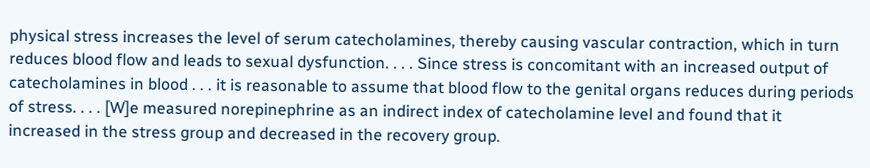physical stress increases the level of serum catecholamines, thereby causing vascular contraction, which in turn reduces blood flow and leads to sexual dysfunction. . . . Since stress is concomitant with an increased output of catecholamines in blood . . . it is reasonable to assume that blood flow to the genital organs reduces during periods of stress. . . . [W]e measured norepinephrine as an indirect index of catecholamine level and found that it increased in the stress group and decreased in the recovery group.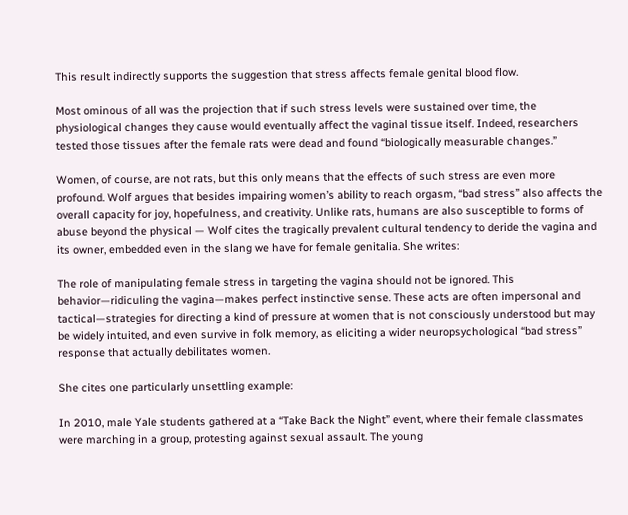This result indirectly supports the suggestion that stress affects female genital blood flow.

Most ominous of all was the projection that if such stress levels were sustained over time, the physiological changes they cause would eventually affect the vaginal tissue itself. Indeed, researchers tested those tissues after the female rats were dead and found “biologically measurable changes.”

Women, of course, are not rats, but this only means that the effects of such stress are even more profound. Wolf argues that besides impairing women’s ability to reach orgasm, “bad stress” also affects the overall capacity for joy, hopefulness, and creativity. Unlike rats, humans are also susceptible to forms of abuse beyond the physical — Wolf cites the tragically prevalent cultural tendency to deride the vagina and its owner, embedded even in the slang we have for female genitalia. She writes:

The role of manipulating female stress in targeting the vagina should not be ignored. This behavior—ridiculing the vagina—makes perfect instinctive sense. These acts are often impersonal and tactical—strategies for directing a kind of pressure at women that is not consciously understood but may be widely intuited, and even survive in folk memory, as eliciting a wider neuropsychological “bad stress” response that actually debilitates women.

She cites one particularly unsettling example:

In 2010, male Yale students gathered at a “Take Back the Night” event, where their female classmates were marching in a group, protesting against sexual assault. The young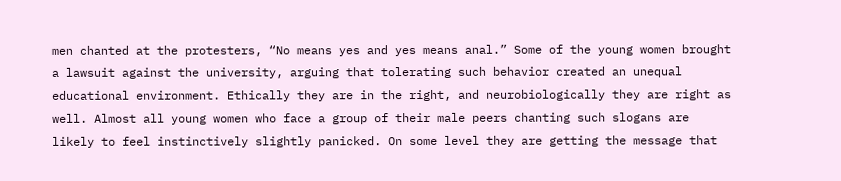men chanted at the protesters, “No means yes and yes means anal.” Some of the young women brought a lawsuit against the university, arguing that tolerating such behavior created an unequal educational environment. Ethically they are in the right, and neurobiologically they are right as well. Almost all young women who face a group of their male peers chanting such slogans are likely to feel instinctively slightly panicked. On some level they are getting the message that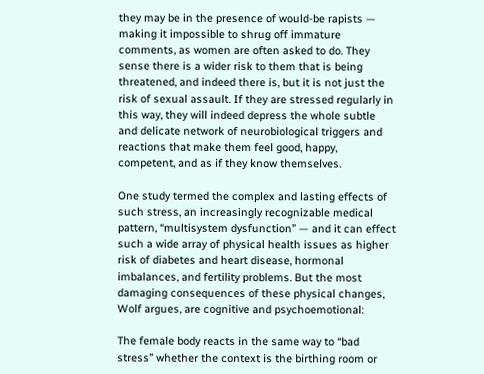they may be in the presence of would-be rapists — making it impossible to shrug off immature comments, as women are often asked to do. They sense there is a wider risk to them that is being threatened, and indeed there is, but it is not just the risk of sexual assault. If they are stressed regularly in this way, they will indeed depress the whole subtle and delicate network of neurobiological triggers and reactions that make them feel good, happy, competent, and as if they know themselves.

One study termed the complex and lasting effects of such stress, an increasingly recognizable medical pattern, “multisystem dysfunction” — and it can effect such a wide array of physical health issues as higher risk of diabetes and heart disease, hormonal imbalances, and fertility problems. But the most damaging consequences of these physical changes, Wolf argues, are cognitive and psychoemotional:

The female body reacts in the same way to “bad stress” whether the context is the birthing room or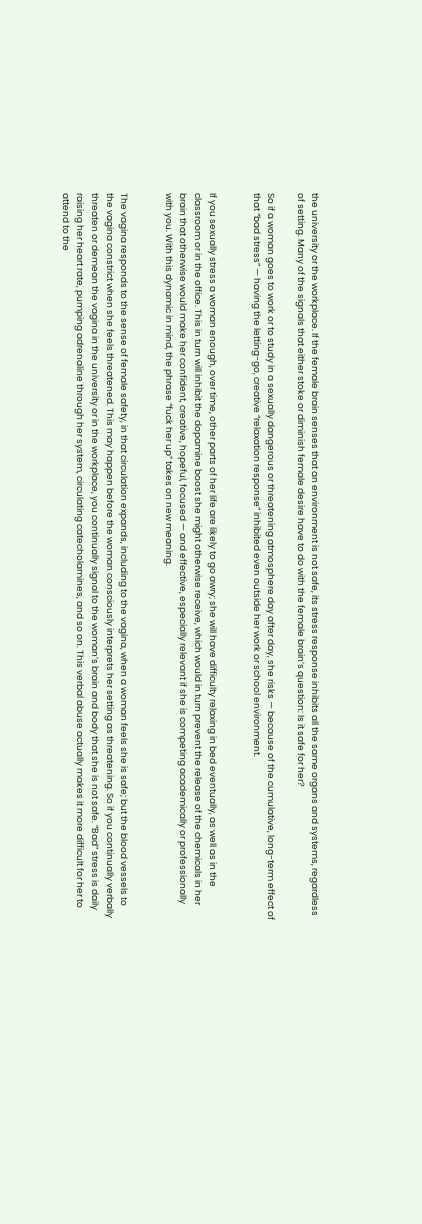the university or the workplace. If the female brain senses that an environment is not safe, its stress response inhibits all the same organs and systems, regardless of setting. Many of the signals that either stoke or diminish female desire have to do with the female brain’s question: Is it safe for her?

So if a woman goes to work or to study in a sexually dangerous or threatening atmosphere day after day, she risks — because of the cumulative, long-term effect of that “bad stress” — having the letting-go, creative “relaxation response” inhibited even outside her work or school environment.


If you sexually stress a woman enough, over time, other parts of her life are likely to go awry; she will have difficulty relaxing in bed eventually, as well as in the classroom or in the office. This in turn will inhibit the dopamine boost she might otherwise receive, which would in turn prevent the release of the chemicals in her brain that otherwise would make her confident, creative, hopeful, focused — and effective, especially relevant if she is competing academically or professionally with you. With this dynamic in mind, the phrase “fuck her up” takes on new meaning.


The vagina responds to the sense of female safety, in that circulation expands, including to the vagina, when a woman feels she is safe; but the blood vessels to the vagina constrict when she feels threatened. This may happen before the woman consciously interprets her setting as threatening. So if you continually verbally threaten or demean the vagina in the university or in the workplace, you continually signal to the woman’s brain and body that she is not safe. “Bad” stress is daily raising her heart rate, pumping adrenaline through her system, circulating catecholamines, and so on. This verbal abuse actually makes it more difficult for her to attend to the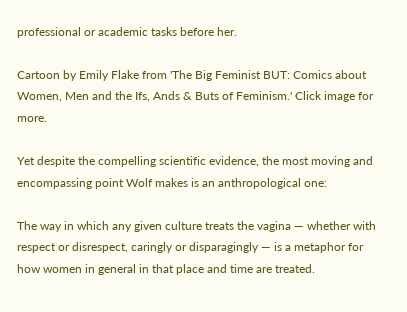professional or academic tasks before her.

Cartoon by Emily Flake from 'The Big Feminist BUT: Comics about Women, Men and the Ifs, Ands & Buts of Feminism.' Click image for more.

Yet despite the compelling scientific evidence, the most moving and encompassing point Wolf makes is an anthropological one:

The way in which any given culture treats the vagina — whether with respect or disrespect, caringly or disparagingly — is a metaphor for how women in general in that place and time are treated.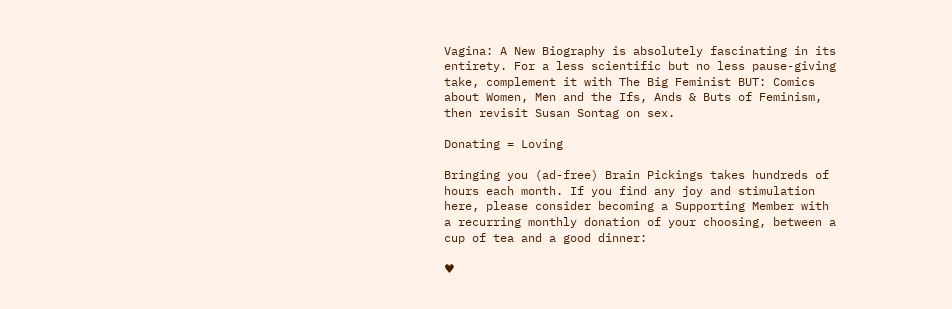Vagina: A New Biography is absolutely fascinating in its entirety. For a less scientific but no less pause-giving take, complement it with The Big Feminist BUT: Comics about Women, Men and the Ifs, Ands & Buts of Feminism, then revisit Susan Sontag on sex.

Donating = Loving

Bringing you (ad-free) Brain Pickings takes hundreds of hours each month. If you find any joy and stimulation here, please consider becoming a Supporting Member with a recurring monthly donation of your choosing, between a cup of tea and a good dinner:

♥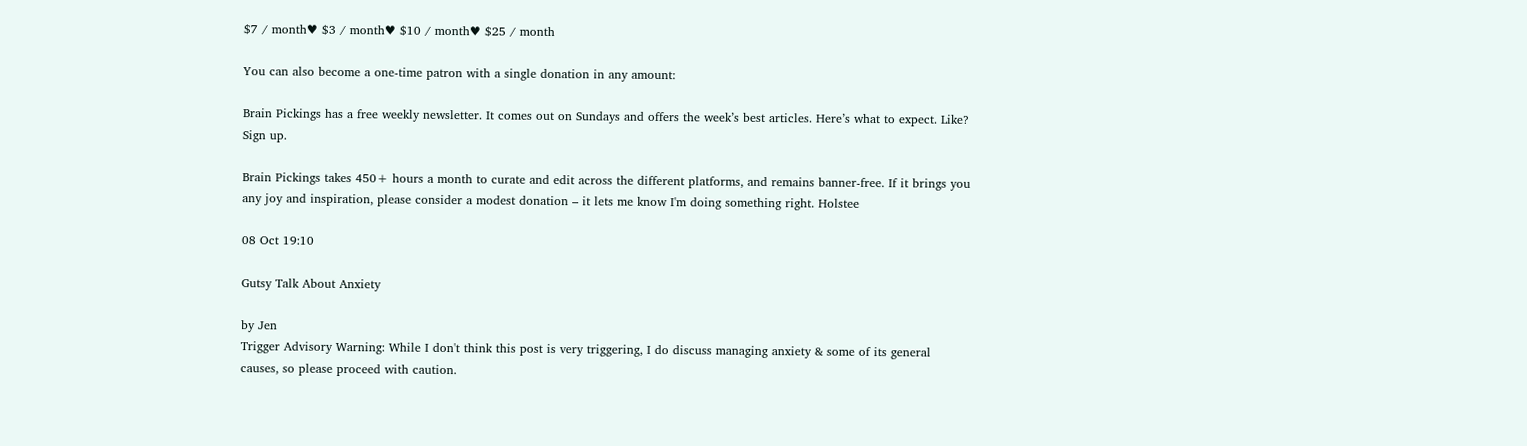$7 / month♥ $3 / month♥ $10 / month♥ $25 / month

You can also become a one-time patron with a single donation in any amount:

Brain Pickings has a free weekly newsletter. It comes out on Sundays and offers the week’s best articles. Here’s what to expect. Like? Sign up.

Brain Pickings takes 450+ hours a month to curate and edit across the different platforms, and remains banner-free. If it brings you any joy and inspiration, please consider a modest donation – it lets me know I'm doing something right. Holstee

08 Oct 19:10

Gutsy Talk About Anxiety

by Jen
Trigger Advisory Warning: While I don't think this post is very triggering, I do discuss managing anxiety & some of its general causes, so please proceed with caution.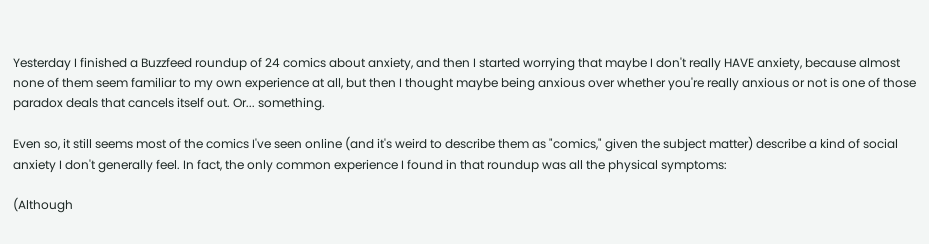Yesterday I finished a Buzzfeed roundup of 24 comics about anxiety, and then I started worrying that maybe I don't really HAVE anxiety, because almost none of them seem familiar to my own experience at all, but then I thought maybe being anxious over whether you're really anxious or not is one of those paradox deals that cancels itself out. Or... something.

Even so, it still seems most of the comics I've seen online (and it's weird to describe them as "comics," given the subject matter) describe a kind of social anxiety I don't generally feel. In fact, the only common experience I found in that roundup was all the physical symptoms:

(Although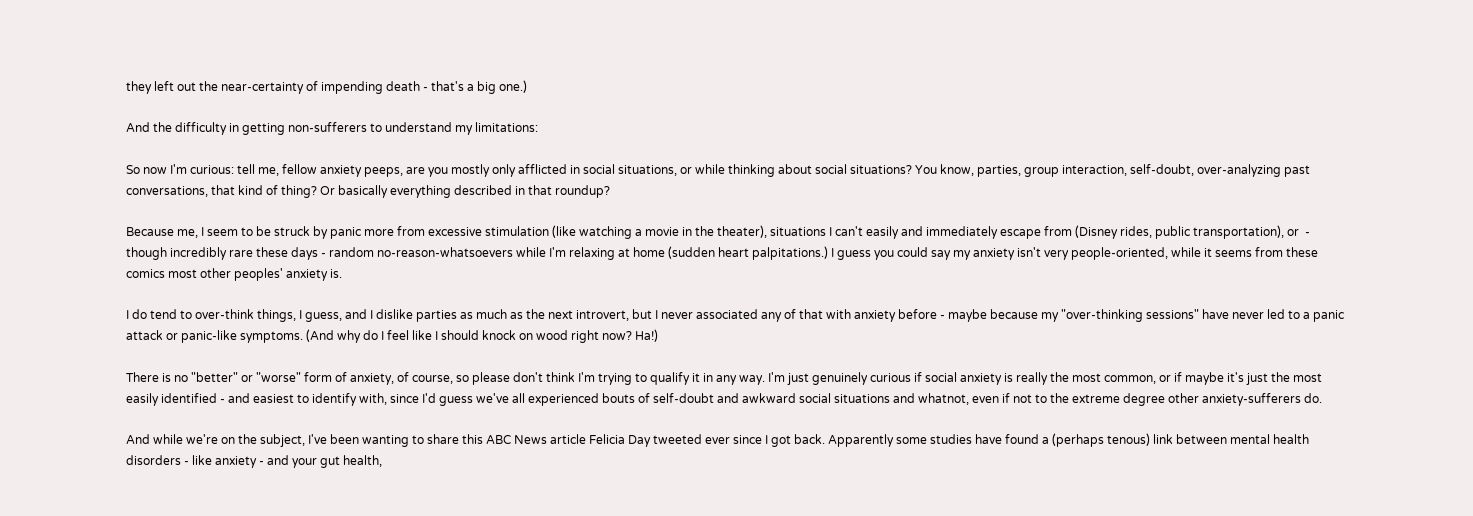they left out the near-certainty of impending death - that's a big one.)

And the difficulty in getting non-sufferers to understand my limitations:

So now I'm curious: tell me, fellow anxiety peeps, are you mostly only afflicted in social situations, or while thinking about social situations? You know, parties, group interaction, self-doubt, over-analyzing past conversations, that kind of thing? Or basically everything described in that roundup?

Because me, I seem to be struck by panic more from excessive stimulation (like watching a movie in the theater), situations I can't easily and immediately escape from (Disney rides, public transportation), or  - though incredibly rare these days - random no-reason-whatsoevers while I'm relaxing at home (sudden heart palpitations.) I guess you could say my anxiety isn't very people-oriented, while it seems from these comics most other peoples' anxiety is.

I do tend to over-think things, I guess, and I dislike parties as much as the next introvert, but I never associated any of that with anxiety before - maybe because my "over-thinking sessions" have never led to a panic attack or panic-like symptoms. (And why do I feel like I should knock on wood right now? Ha!)

There is no "better" or "worse" form of anxiety, of course, so please don't think I'm trying to qualify it in any way. I'm just genuinely curious if social anxiety is really the most common, or if maybe it's just the most easily identified - and easiest to identify with, since I'd guess we've all experienced bouts of self-doubt and awkward social situations and whatnot, even if not to the extreme degree other anxiety-sufferers do.

And while we're on the subject, I've been wanting to share this ABC News article Felicia Day tweeted ever since I got back. Apparently some studies have found a (perhaps tenous) link between mental health disorders - like anxiety - and your gut health,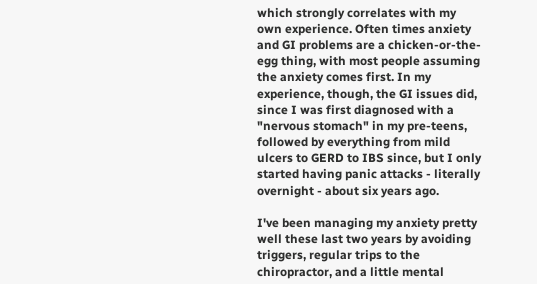which strongly correlates with my own experience. Often times anxiety and GI problems are a chicken-or-the-egg thing, with most people assuming the anxiety comes first. In my experience, though, the GI issues did, since I was first diagnosed with a "nervous stomach" in my pre-teens, followed by everything from mild ulcers to GERD to IBS since, but I only started having panic attacks - literally overnight - about six years ago.

I've been managing my anxiety pretty well these last two years by avoiding triggers, regular trips to the chiropractor, and a little mental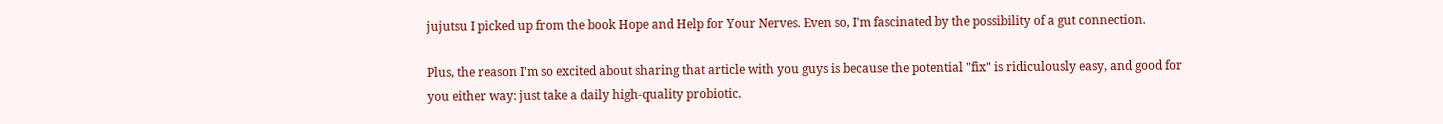jujutsu I picked up from the book Hope and Help for Your Nerves. Even so, I'm fascinated by the possibility of a gut connection.

Plus, the reason I'm so excited about sharing that article with you guys is because the potential "fix" is ridiculously easy, and good for you either way: just take a daily high-quality probiotic.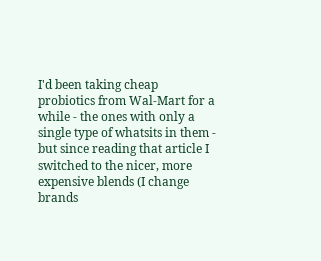I'd been taking cheap probiotics from Wal-Mart for a while - the ones with only a single type of whatsits in them -  but since reading that article I switched to the nicer, more expensive blends (I change brands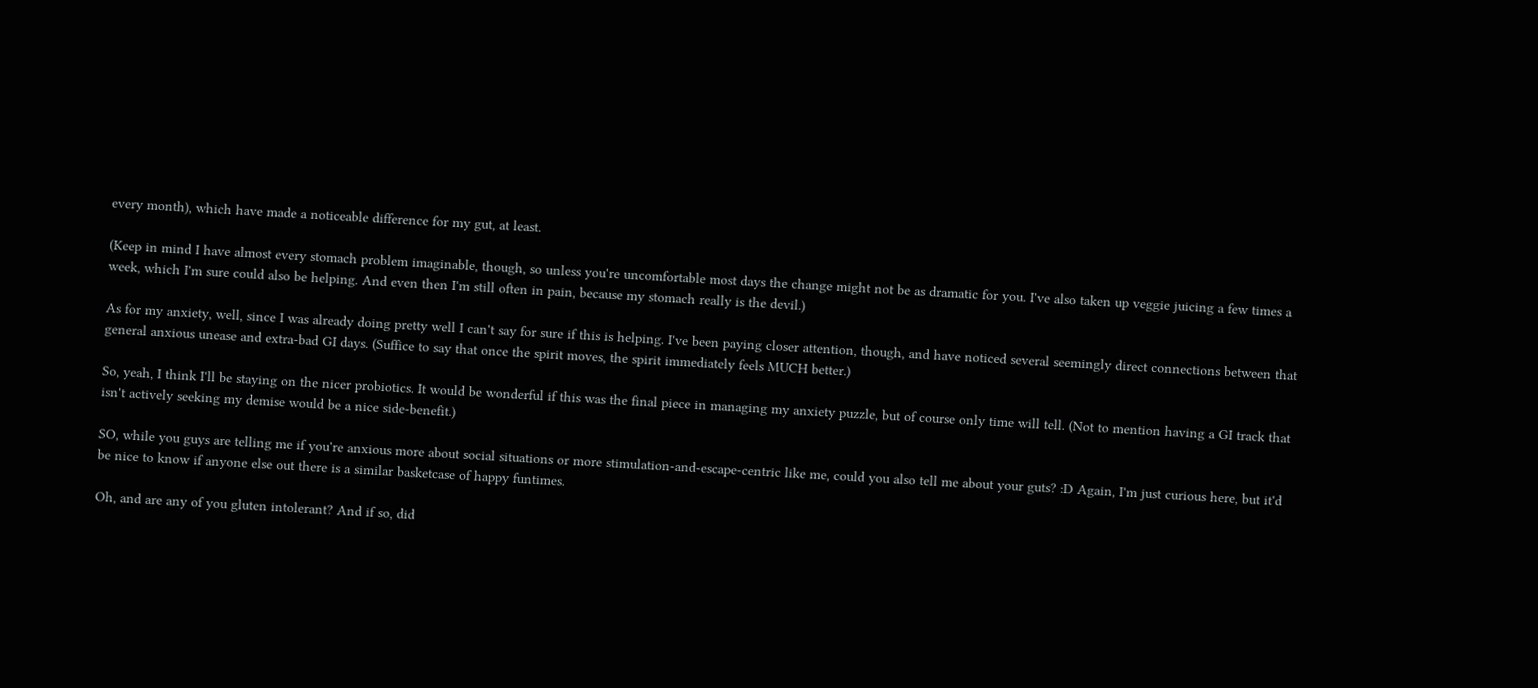every month), which have made a noticeable difference for my gut, at least.

(Keep in mind I have almost every stomach problem imaginable, though, so unless you're uncomfortable most days the change might not be as dramatic for you. I've also taken up veggie juicing a few times a week, which I'm sure could also be helping. And even then I'm still often in pain, because my stomach really is the devil.)

As for my anxiety, well, since I was already doing pretty well I can't say for sure if this is helping. I've been paying closer attention, though, and have noticed several seemingly direct connections between that general anxious unease and extra-bad GI days. (Suffice to say that once the spirit moves, the spirit immediately feels MUCH better.)

So, yeah, I think I'll be staying on the nicer probiotics. It would be wonderful if this was the final piece in managing my anxiety puzzle, but of course only time will tell. (Not to mention having a GI track that isn't actively seeking my demise would be a nice side-benefit.)

SO, while you guys are telling me if you're anxious more about social situations or more stimulation-and-escape-centric like me, could you also tell me about your guts? :D Again, I'm just curious here, but it'd be nice to know if anyone else out there is a similar basketcase of happy funtimes.

Oh, and are any of you gluten intolerant? And if so, did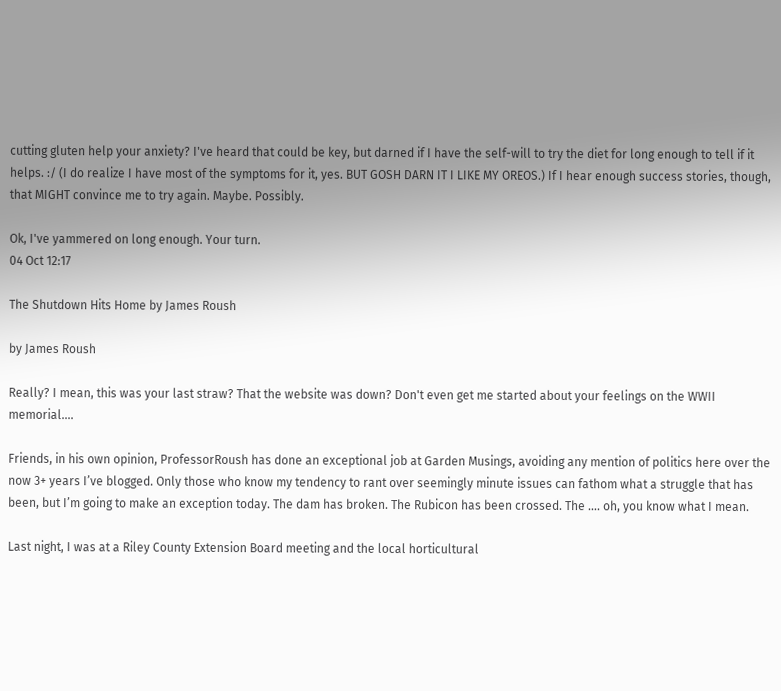cutting gluten help your anxiety? I've heard that could be key, but darned if I have the self-will to try the diet for long enough to tell if it helps. :/ (I do realize I have most of the symptoms for it, yes. BUT GOSH DARN IT I LIKE MY OREOS.) If I hear enough success stories, though, that MIGHT convince me to try again. Maybe. Possibly.

Ok, I've yammered on long enough. Your turn.
04 Oct 12:17

The Shutdown Hits Home by James Roush

by James Roush

Really? I mean, this was your last straw? That the website was down? Don't even get me started about your feelings on the WWII memorial....

Friends, in his own opinion, ProfessorRoush has done an exceptional job at Garden Musings, avoiding any mention of politics here over the now 3+ years I’ve blogged. Only those who know my tendency to rant over seemingly minute issues can fathom what a struggle that has been, but I’m going to make an exception today. The dam has broken. The Rubicon has been crossed. The …. oh, you know what I mean.

Last night, I was at a Riley County Extension Board meeting and the local horticultural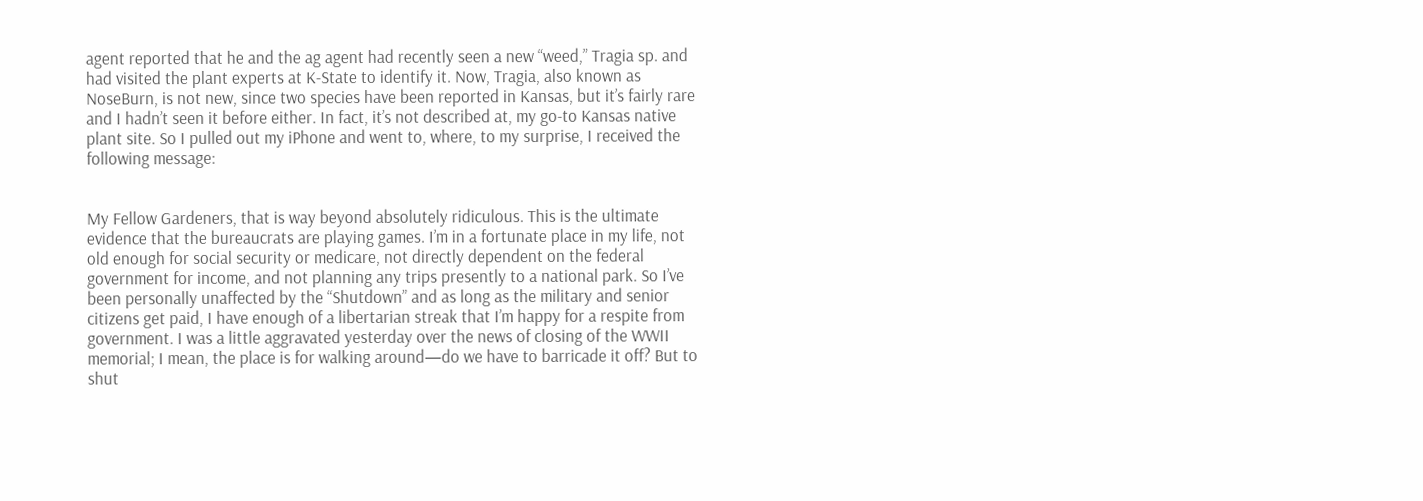agent reported that he and the ag agent had recently seen a new “weed,” Tragia sp. and had visited the plant experts at K-State to identify it. Now, Tragia, also known as NoseBurn, is not new, since two species have been reported in Kansas, but it’s fairly rare and I hadn’t seen it before either. In fact, it’s not described at, my go-to Kansas native plant site. So I pulled out my iPhone and went to, where, to my surprise, I received the following message:


My Fellow Gardeners, that is way beyond absolutely ridiculous. This is the ultimate evidence that the bureaucrats are playing games. I’m in a fortunate place in my life, not old enough for social security or medicare, not directly dependent on the federal government for income, and not planning any trips presently to a national park. So I’ve been personally unaffected by the “Shutdown” and as long as the military and senior citizens get paid, I have enough of a libertarian streak that I’m happy for a respite from government. I was a little aggravated yesterday over the news of closing of the WWII memorial; I mean, the place is for walking around—do we have to barricade it off? But to shut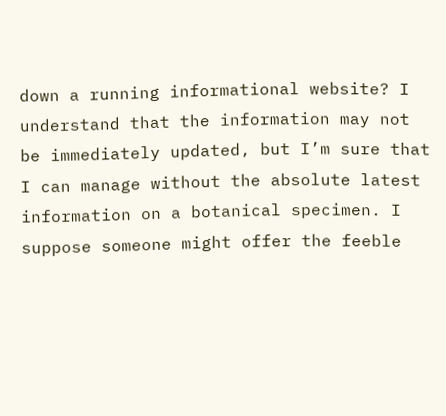down a running informational website? I understand that the information may not be immediately updated, but I’m sure that I can manage without the absolute latest information on a botanical specimen. I suppose someone might offer the feeble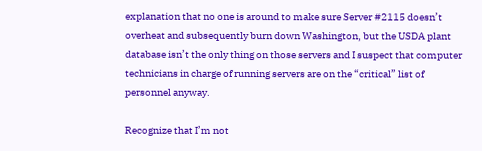explanation that no one is around to make sure Server #2115 doesn’t overheat and subsequently burn down Washington, but the USDA plant database isn’t the only thing on those servers and I suspect that computer technicians in charge of running servers are on the “critical” list of personnel anyway.

Recognize that I’m not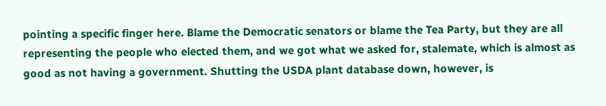pointing a specific finger here. Blame the Democratic senators or blame the Tea Party, but they are all representing the people who elected them, and we got what we asked for, stalemate, which is almost as good as not having a government. Shutting the USDA plant database down, however, is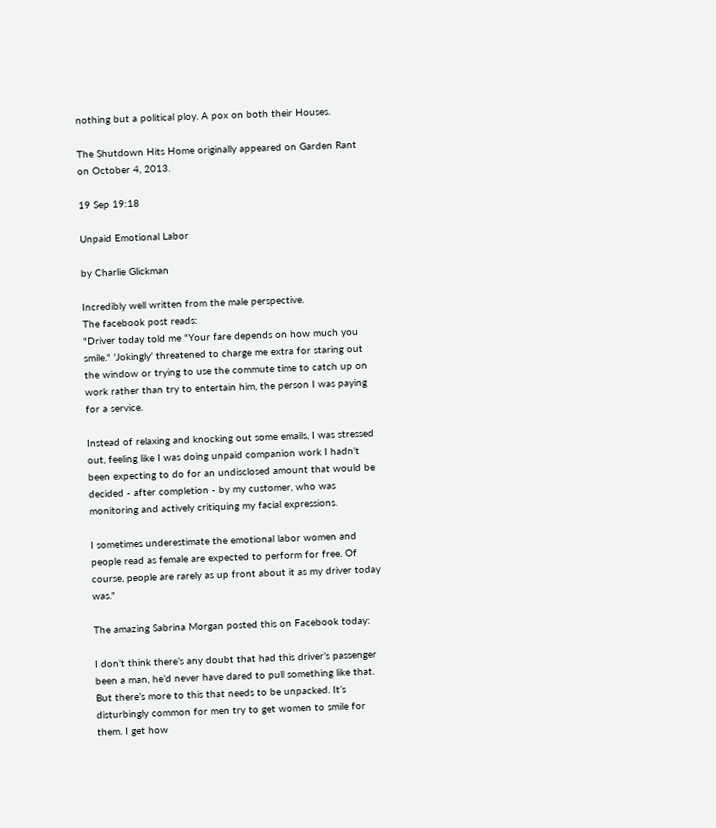nothing but a political ploy. A pox on both their Houses.

The Shutdown Hits Home originally appeared on Garden Rant on October 4, 2013.

19 Sep 19:18

Unpaid Emotional Labor

by Charlie Glickman

Incredibly well written from the male perspective.
The facebook post reads:
"Driver today told me "Your fare depends on how much you smile." 'Jokingly' threatened to charge me extra for staring out the window or trying to use the commute time to catch up on work rather than try to entertain him, the person I was paying for a service.

Instead of relaxing and knocking out some emails, I was stressed out, feeling like I was doing unpaid companion work I hadn't been expecting to do for an undisclosed amount that would be decided - after completion - by my customer, who was monitoring and actively critiquing my facial expressions.

I sometimes underestimate the emotional labor women and people read as female are expected to perform for free. Of course, people are rarely as up front about it as my driver today was."

The amazing Sabrina Morgan posted this on Facebook today:

I don’t think there’s any doubt that had this driver’s passenger been a man, he’d never have dared to pull something like that. But there’s more to this that needs to be unpacked. It’s disturbingly common for men try to get women to smile for them. I get how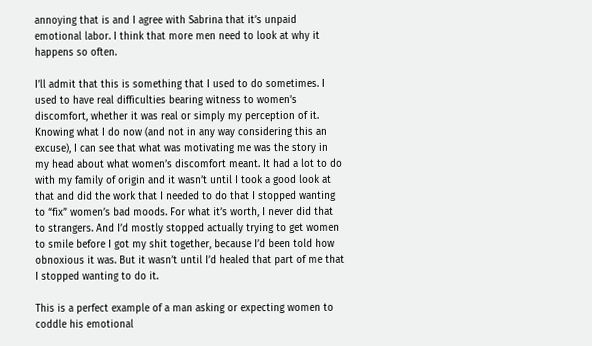annoying that is and I agree with Sabrina that it’s unpaid emotional labor. I think that more men need to look at why it happens so often.

I’ll admit that this is something that I used to do sometimes. I used to have real difficulties bearing witness to women’s discomfort, whether it was real or simply my perception of it. Knowing what I do now (and not in any way considering this an excuse), I can see that what was motivating me was the story in my head about what women’s discomfort meant. It had a lot to do with my family of origin and it wasn’t until I took a good look at that and did the work that I needed to do that I stopped wanting to “fix” women’s bad moods. For what it’s worth, I never did that to strangers. And I’d mostly stopped actually trying to get women to smile before I got my shit together, because I’d been told how obnoxious it was. But it wasn’t until I’d healed that part of me that I stopped wanting to do it.

This is a perfect example of a man asking or expecting women to coddle his emotional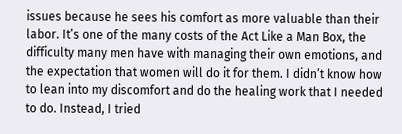issues because he sees his comfort as more valuable than their labor. It’s one of the many costs of the Act Like a Man Box, the difficulty many men have with managing their own emotions, and the expectation that women will do it for them. I didn’t know how to lean into my discomfort and do the healing work that I needed to do. Instead, I tried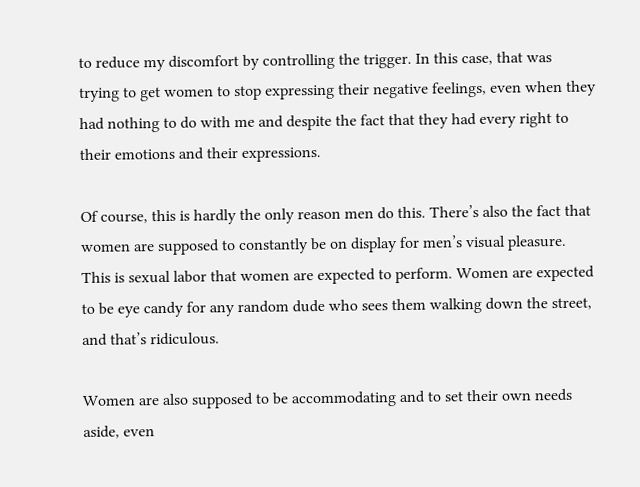to reduce my discomfort by controlling the trigger. In this case, that was trying to get women to stop expressing their negative feelings, even when they had nothing to do with me and despite the fact that they had every right to their emotions and their expressions.

Of course, this is hardly the only reason men do this. There’s also the fact that women are supposed to constantly be on display for men’s visual pleasure. This is sexual labor that women are expected to perform. Women are expected to be eye candy for any random dude who sees them walking down the street, and that’s ridiculous.

Women are also supposed to be accommodating and to set their own needs aside, even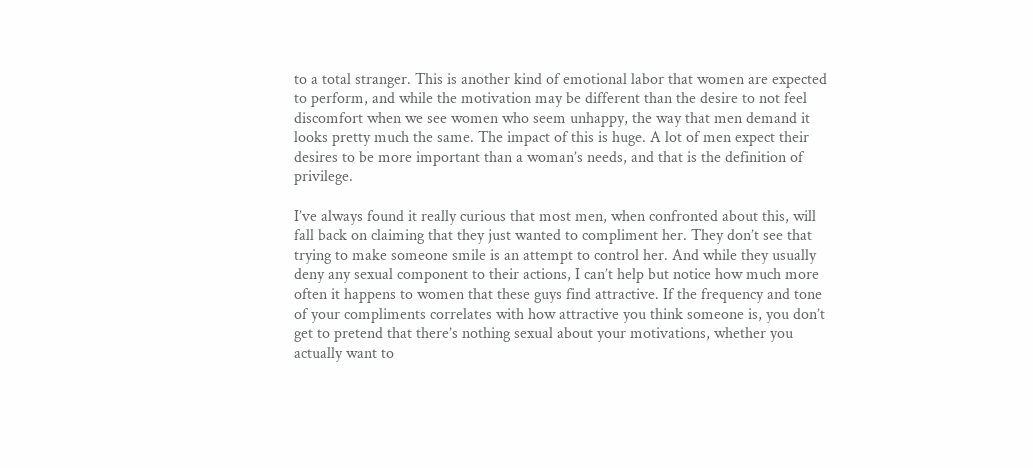to a total stranger. This is another kind of emotional labor that women are expected to perform, and while the motivation may be different than the desire to not feel discomfort when we see women who seem unhappy, the way that men demand it looks pretty much the same. The impact of this is huge. A lot of men expect their desires to be more important than a woman’s needs, and that is the definition of privilege.

I’ve always found it really curious that most men, when confronted about this, will fall back on claiming that they just wanted to compliment her. They don’t see that trying to make someone smile is an attempt to control her. And while they usually deny any sexual component to their actions, I can’t help but notice how much more often it happens to women that these guys find attractive. If the frequency and tone of your compliments correlates with how attractive you think someone is, you don’t get to pretend that there’s nothing sexual about your motivations, whether you actually want to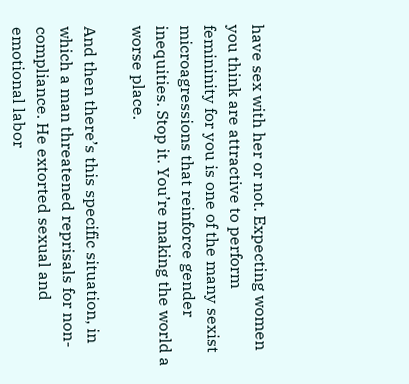have sex with her or not. Expecting women you think are attractive to perform femininity for you is one of the many sexist microagressions that reinforce gender inequities. Stop it. You’re making the world a worse place.

And then there’s this specific situation, in which a man threatened reprisals for non-compliance. He extorted sexual and emotional labor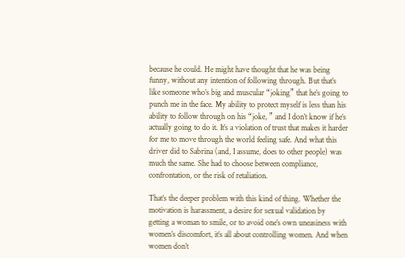because he could. He might have thought that he was being funny, without any intention of following through. But that’s like someone who’s big and muscular “joking” that he’s going to punch me in the face. My ability to protect myself is less than his ability to follow through on his “joke, ” and I don’t know if he’s actually going to do it. It’s a violation of trust that makes it harder for me to move through the world feeling safe. And what this driver did to Sabrina (and, I assume, does to other people) was much the same. She had to choose between compliance, confrontation, or the risk of retaliation.

That’s the deeper problem with this kind of thing. Whether the motivation is harassment, a desire for sexual validation by getting a woman to smile, or to avoid one’s own uneasiness with women’s discomfort, it’s all about controlling women. And when women don’t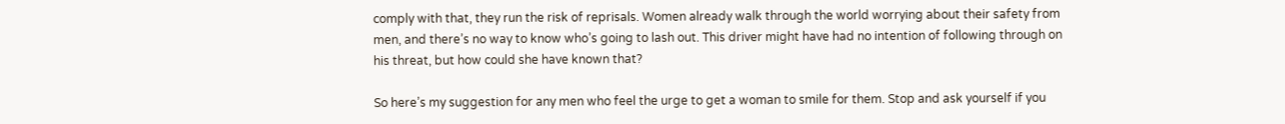comply with that, they run the risk of reprisals. Women already walk through the world worrying about their safety from men, and there’s no way to know who’s going to lash out. This driver might have had no intention of following through on his threat, but how could she have known that?

So here’s my suggestion for any men who feel the urge to get a woman to smile for them. Stop and ask yourself if you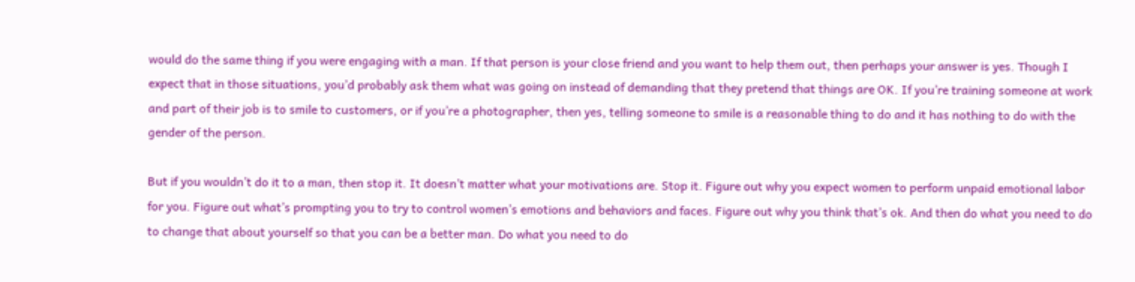would do the same thing if you were engaging with a man. If that person is your close friend and you want to help them out, then perhaps your answer is yes. Though I expect that in those situations, you’d probably ask them what was going on instead of demanding that they pretend that things are OK. If you’re training someone at work and part of their job is to smile to customers, or if you’re a photographer, then yes, telling someone to smile is a reasonable thing to do and it has nothing to do with the gender of the person.

But if you wouldn’t do it to a man, then stop it. It doesn’t matter what your motivations are. Stop it. Figure out why you expect women to perform unpaid emotional labor for you. Figure out what’s prompting you to try to control women’s emotions and behaviors and faces. Figure out why you think that’s ok. And then do what you need to do to change that about yourself so that you can be a better man. Do what you need to do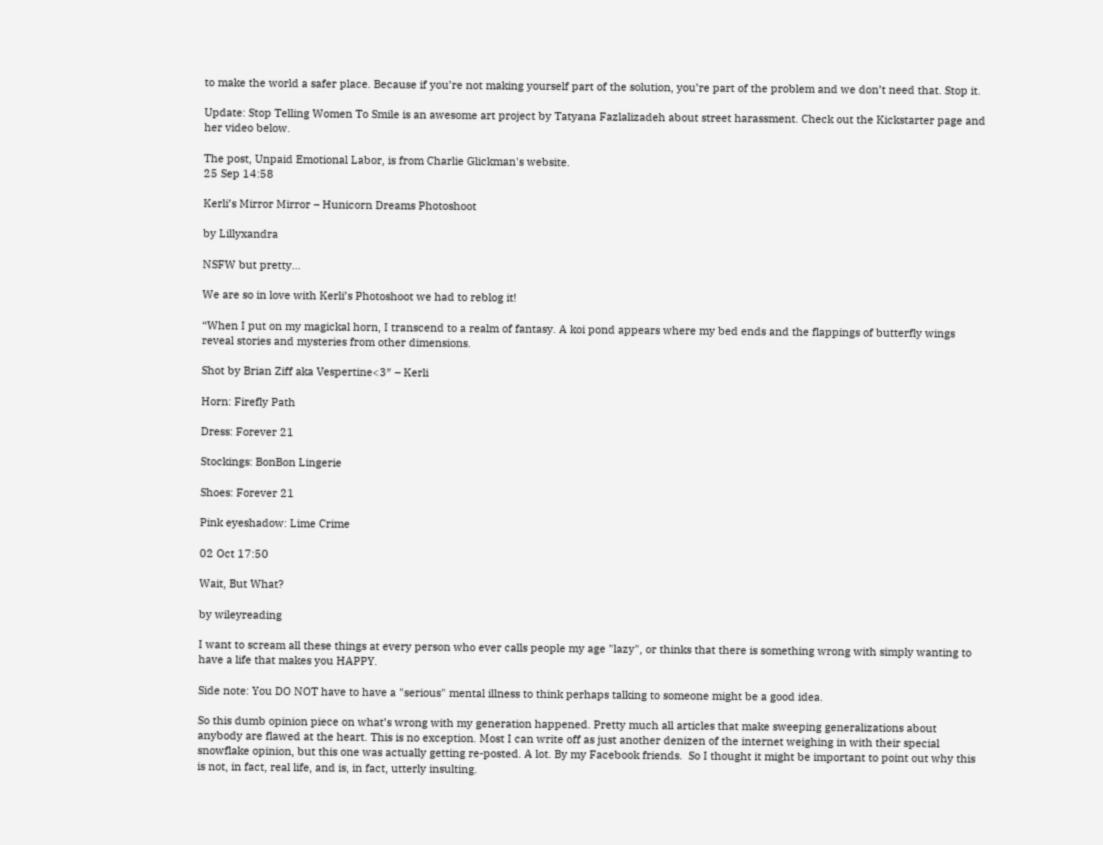to make the world a safer place. Because if you’re not making yourself part of the solution, you’re part of the problem and we don’t need that. Stop it.

Update: Stop Telling Women To Smile is an awesome art project by Tatyana Fazlalizadeh about street harassment. Check out the Kickstarter page and her video below.

The post, Unpaid Emotional Labor, is from Charlie Glickman's website.
25 Sep 14:58

Kerli’s Mirror Mirror – Hunicorn Dreams Photoshoot

by Lillyxandra

NSFW but pretty...

We are so in love with Kerli’s Photoshoot we had to reblog it!

“When I put on my magickal horn, I transcend to a realm of fantasy. A koi pond appears where my bed ends and the flappings of butterfly wings reveal stories and mysteries from other dimensions.

Shot by Brian Ziff aka Vespertine<3″ – Kerli

Horn: Firefly Path

Dress: Forever 21

Stockings: BonBon Lingerie

Shoes: Forever 21

Pink eyeshadow: Lime Crime

02 Oct 17:50

Wait, But What?

by wileyreading

I want to scream all these things at every person who ever calls people my age "lazy", or thinks that there is something wrong with simply wanting to have a life that makes you HAPPY.

Side note: You DO NOT have to have a "serious" mental illness to think perhaps talking to someone might be a good idea.

So this dumb opinion piece on what’s wrong with my generation happened. Pretty much all articles that make sweeping generalizations about anybody are flawed at the heart. This is no exception. Most I can write off as just another denizen of the internet weighing in with their special snowflake opinion, but this one was actually getting re-posted. A lot. By my Facebook friends.  So I thought it might be important to point out why this is not, in fact, real life, and is, in fact, utterly insulting.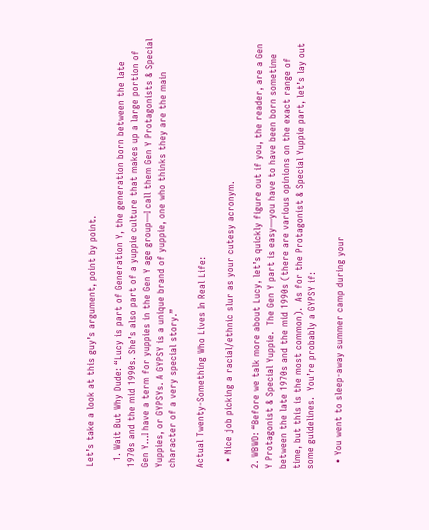Let’s take a look at this guy’s argument, point by point.

  1. Wait But Why Dude: “Lucy is part of Generation Y, the generation born between the late 1970s and the mid 1990s. She’s also part of a yuppie culture that makes up a large portion of Gen Y…I have a term for yuppies in the Gen Y age group—I call them Gen Y Protagonists & Special Yuppies, or GYPSYs. A GYPSY is a unique brand of yuppie, one who thinks they are the main character of a very special story.”

Actual Twenty-Something Who Lives In Real Life:

  • Nice job picking a racial/ethnic slur as your cutesy acronym.

2. WBWD: “Before we talk more about Lucy, let’s quickly figure out if you, the reader, are a Gen Y Protagonist & Special Yuppie.  The Gen Y part is easy—you have to have been born sometime between the late 1970s and the mid 1990s (there are various opinions on the exact range of time, but this is the most common).  As for the Protagonist & Special Yuppie part, let’s lay out some guidelines.  You’re probably a GYPSY if:

  • You went to sleep-away summer camp during your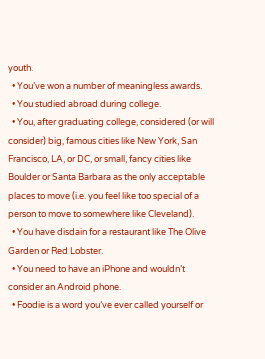youth.
  • You’ve won a number of meaningless awards.
  • You studied abroad during college.
  • You, after graduating college, considered (or will consider) big, famous cities like New York, San Francisco, LA, or DC, or small, fancy cities like Boulder or Santa Barbara as the only acceptable places to move (i.e. you feel like too special of a person to move to somewhere like Cleveland).
  • You have disdain for a restaurant like The Olive Garden or Red Lobster.
  • You need to have an iPhone and wouldn’t consider an Android phone.
  • Foodie is a word you’ve ever called yourself or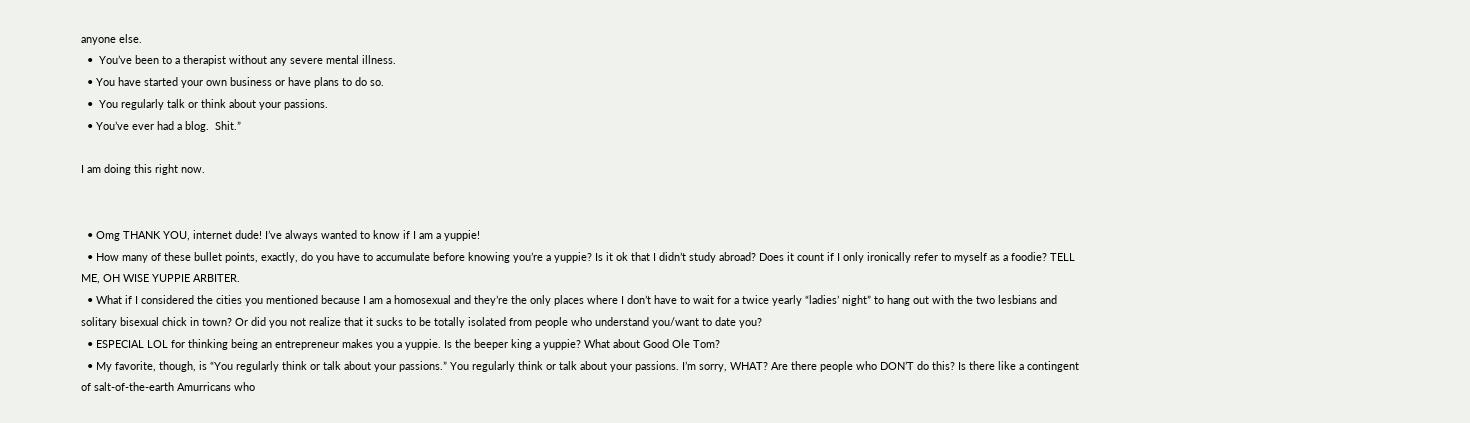anyone else.
  •  You’ve been to a therapist without any severe mental illness.
  • You have started your own business or have plans to do so.
  •  You regularly talk or think about your passions.
  • You’ve ever had a blog.  Shit.”

I am doing this right now.


  • Omg THANK YOU, internet dude! I’ve always wanted to know if I am a yuppie!
  • How many of these bullet points, exactly, do you have to accumulate before knowing you’re a yuppie? Is it ok that I didn’t study abroad? Does it count if I only ironically refer to myself as a foodie? TELL ME, OH WISE YUPPIE ARBITER.
  • What if I considered the cities you mentioned because I am a homosexual and they’re the only places where I don’t have to wait for a twice yearly “ladies’ night” to hang out with the two lesbians and solitary bisexual chick in town? Or did you not realize that it sucks to be totally isolated from people who understand you/want to date you?
  • ESPECIAL LOL for thinking being an entrepreneur makes you a yuppie. Is the beeper king a yuppie? What about Good Ole Tom?
  • My favorite, though, is “You regularly think or talk about your passions.” You regularly think or talk about your passions. I’m sorry, WHAT? Are there people who DON’T do this? Is there like a contingent of salt-of-the-earth Amurricans who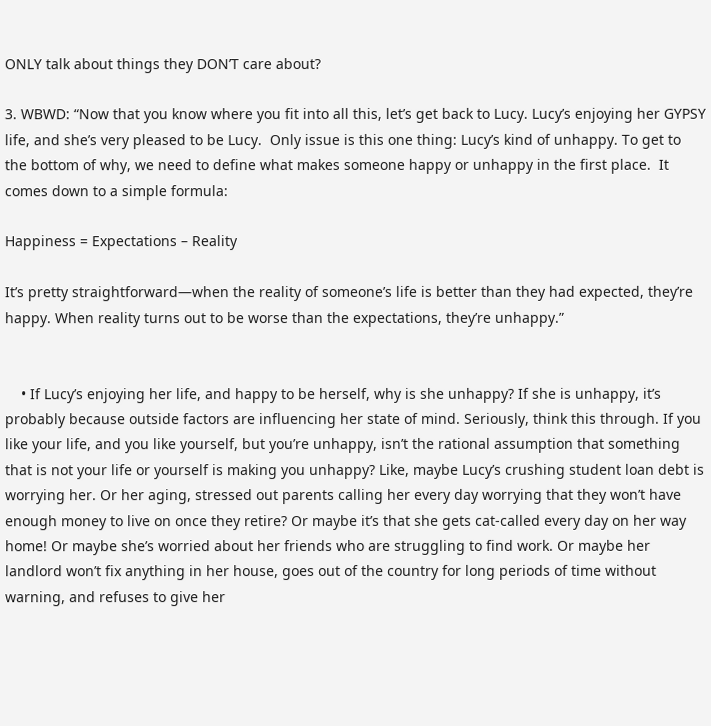ONLY talk about things they DON’T care about?

3. WBWD: “Now that you know where you fit into all this, let’s get back to Lucy. Lucy’s enjoying her GYPSY life, and she’s very pleased to be Lucy.  Only issue is this one thing: Lucy’s kind of unhappy. To get to the bottom of why, we need to define what makes someone happy or unhappy in the first place.  It comes down to a simple formula:

Happiness = Expectations – Reality

It’s pretty straightforward—when the reality of someone’s life is better than they had expected, they’re happy. When reality turns out to be worse than the expectations, they’re unhappy.”


    • If Lucy’s enjoying her life, and happy to be herself, why is she unhappy? If she is unhappy, it’s probably because outside factors are influencing her state of mind. Seriously, think this through. If you like your life, and you like yourself, but you’re unhappy, isn’t the rational assumption that something that is not your life or yourself is making you unhappy? Like, maybe Lucy’s crushing student loan debt is worrying her. Or her aging, stressed out parents calling her every day worrying that they won’t have enough money to live on once they retire? Or maybe it’s that she gets cat-called every day on her way home! Or maybe she’s worried about her friends who are struggling to find work. Or maybe her landlord won’t fix anything in her house, goes out of the country for long periods of time without warning, and refuses to give her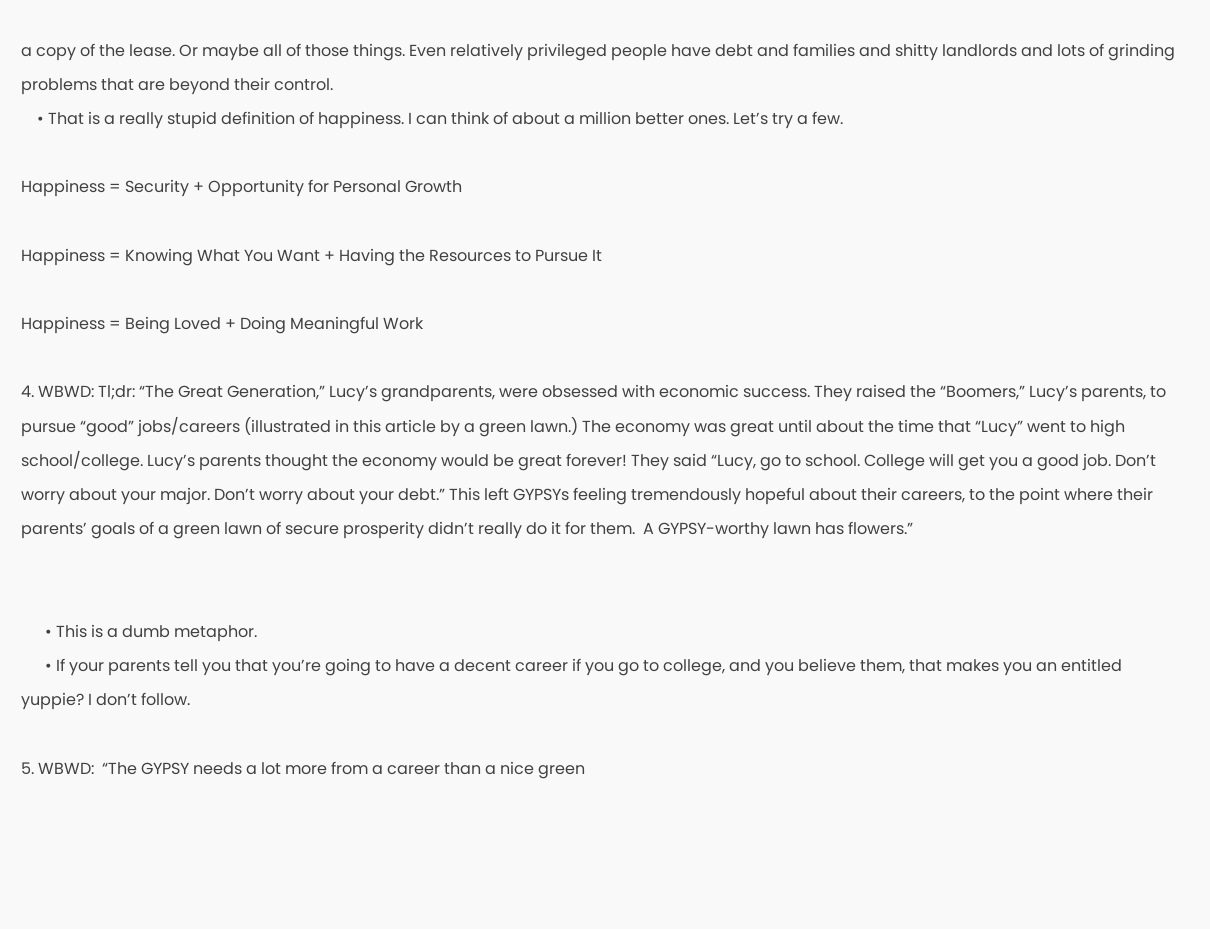a copy of the lease. Or maybe all of those things. Even relatively privileged people have debt and families and shitty landlords and lots of grinding problems that are beyond their control.
    • That is a really stupid definition of happiness. I can think of about a million better ones. Let’s try a few.

Happiness = Security + Opportunity for Personal Growth

Happiness = Knowing What You Want + Having the Resources to Pursue It

Happiness = Being Loved + Doing Meaningful Work

4. WBWD: Tl;dr: “The Great Generation,” Lucy’s grandparents, were obsessed with economic success. They raised the “Boomers,” Lucy’s parents, to pursue “good” jobs/careers (illustrated in this article by a green lawn.) The economy was great until about the time that “Lucy” went to high school/college. Lucy’s parents thought the economy would be great forever! They said “Lucy, go to school. College will get you a good job. Don’t worry about your major. Don’t worry about your debt.” This left GYPSYs feeling tremendously hopeful about their careers, to the point where their parents’ goals of a green lawn of secure prosperity didn’t really do it for them.  A GYPSY-worthy lawn has flowers.”


      • This is a dumb metaphor.
      • If your parents tell you that you’re going to have a decent career if you go to college, and you believe them, that makes you an entitled yuppie? I don’t follow.

5. WBWD:  “The GYPSY needs a lot more from a career than a nice green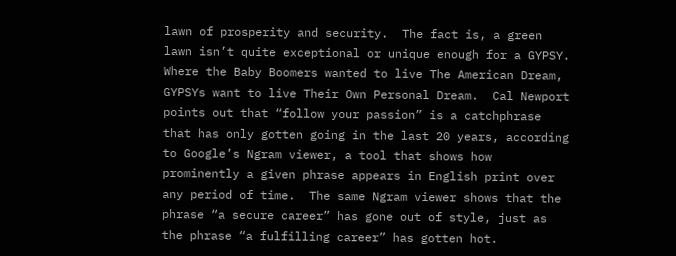lawn of prosperity and security.  The fact is, a green lawn isn’t quite exceptional or unique enough for a GYPSY.  Where the Baby Boomers wanted to live The American Dream, GYPSYs want to live Their Own Personal Dream.  Cal Newport points out that “follow your passion” is a catchphrase that has only gotten going in the last 20 years, according to Google’s Ngram viewer, a tool that shows how prominently a given phrase appears in English print over any period of time.  The same Ngram viewer shows that the phrase “a secure career” has gone out of style, just as the phrase “a fulfilling career” has gotten hot.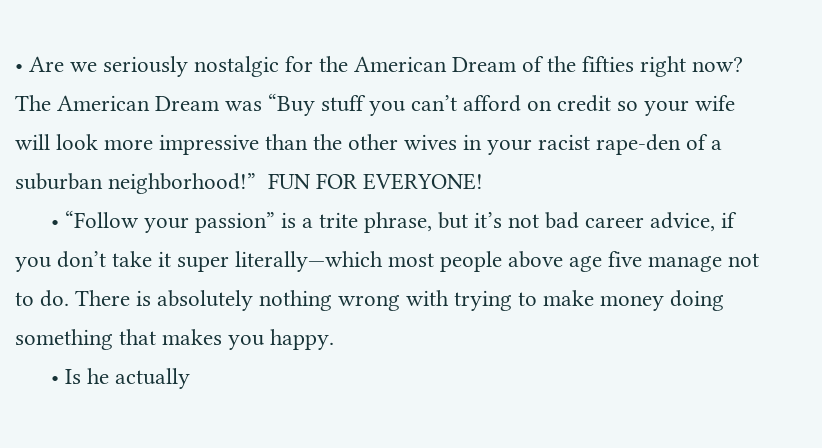• Are we seriously nostalgic for the American Dream of the fifties right now? The American Dream was “Buy stuff you can’t afford on credit so your wife will look more impressive than the other wives in your racist rape-den of a suburban neighborhood!”  FUN FOR EVERYONE!
      • “Follow your passion” is a trite phrase, but it’s not bad career advice, if you don’t take it super literally—which most people above age five manage not to do. There is absolutely nothing wrong with trying to make money doing something that makes you happy.
      • Is he actually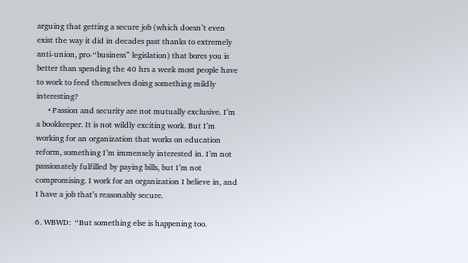arguing that getting a secure job (which doesn’t even exist the way it did in decades past thanks to extremely anti-union, pro-“business” legislation) that bores you is better than spending the 40 hrs a week most people have to work to feed themselves doing something mildly interesting?
      • Passion and security are not mutually exclusive. I’m a bookkeeper. It is not wildly exciting work. But I’m working for an organization that works on education reform, something I’m immensely interested in. I’m not passionately fulfilled by paying bills, but I’m not compromising. I work for an organization I believe in, and I have a job that’s reasonably secure.

6. WBWD:  “But something else is happening too.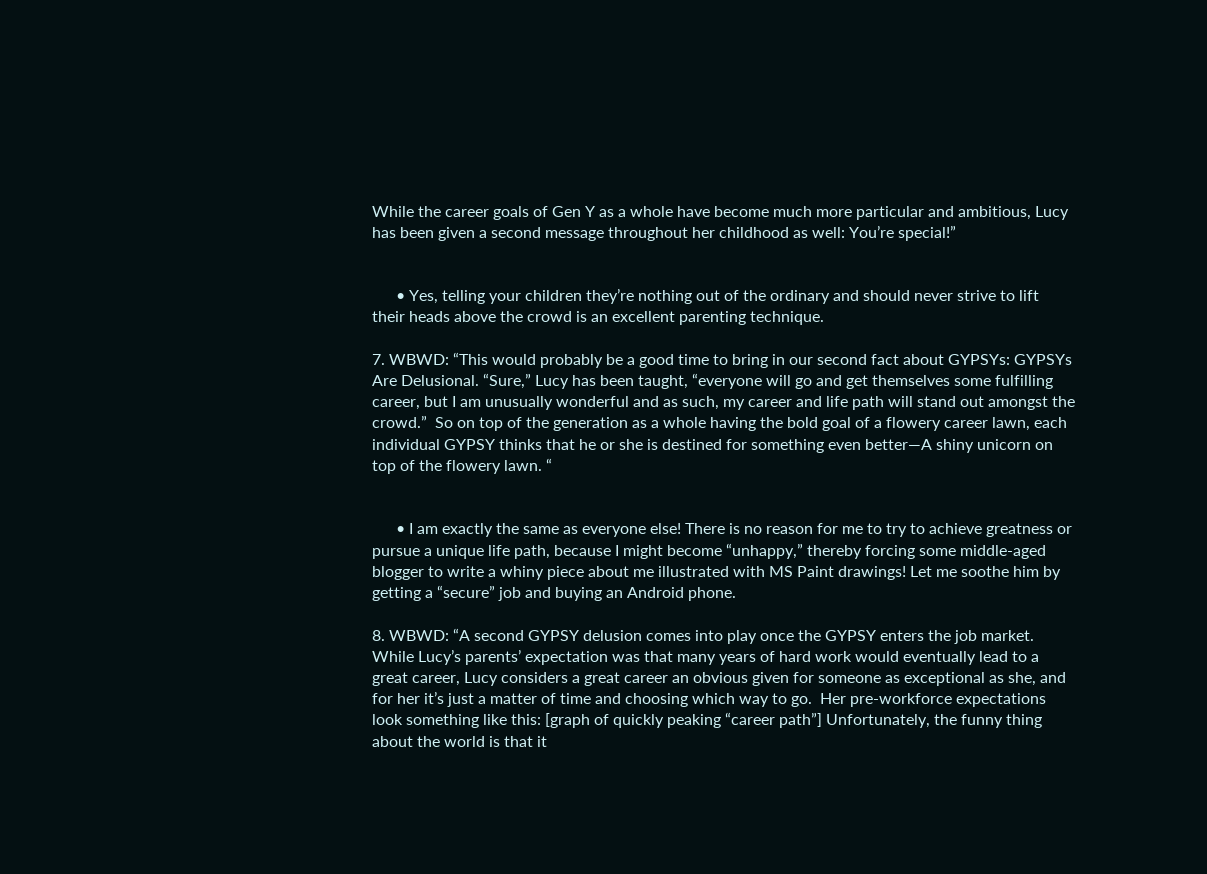While the career goals of Gen Y as a whole have become much more particular and ambitious, Lucy has been given a second message throughout her childhood as well: You’re special!”


      • Yes, telling your children they’re nothing out of the ordinary and should never strive to lift their heads above the crowd is an excellent parenting technique.

7. WBWD: “This would probably be a good time to bring in our second fact about GYPSYs: GYPSYs Are Delusional. “Sure,” Lucy has been taught, “everyone will go and get themselves some fulfilling career, but I am unusually wonderful and as such, my career and life path will stand out amongst the crowd.”  So on top of the generation as a whole having the bold goal of a flowery career lawn, each individual GYPSY thinks that he or she is destined for something even better—A shiny unicorn on top of the flowery lawn. “


      • I am exactly the same as everyone else! There is no reason for me to try to achieve greatness or pursue a unique life path, because I might become “unhappy,” thereby forcing some middle-aged blogger to write a whiny piece about me illustrated with MS Paint drawings! Let me soothe him by getting a “secure” job and buying an Android phone.

8. WBWD: “A second GYPSY delusion comes into play once the GYPSY enters the job market.  While Lucy’s parents’ expectation was that many years of hard work would eventually lead to a great career, Lucy considers a great career an obvious given for someone as exceptional as she, and for her it’s just a matter of time and choosing which way to go.  Her pre-workforce expectations look something like this: [graph of quickly peaking “career path”] Unfortunately, the funny thing about the world is that it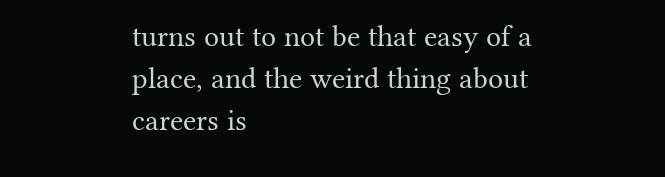turns out to not be that easy of a place, and the weird thing about careers is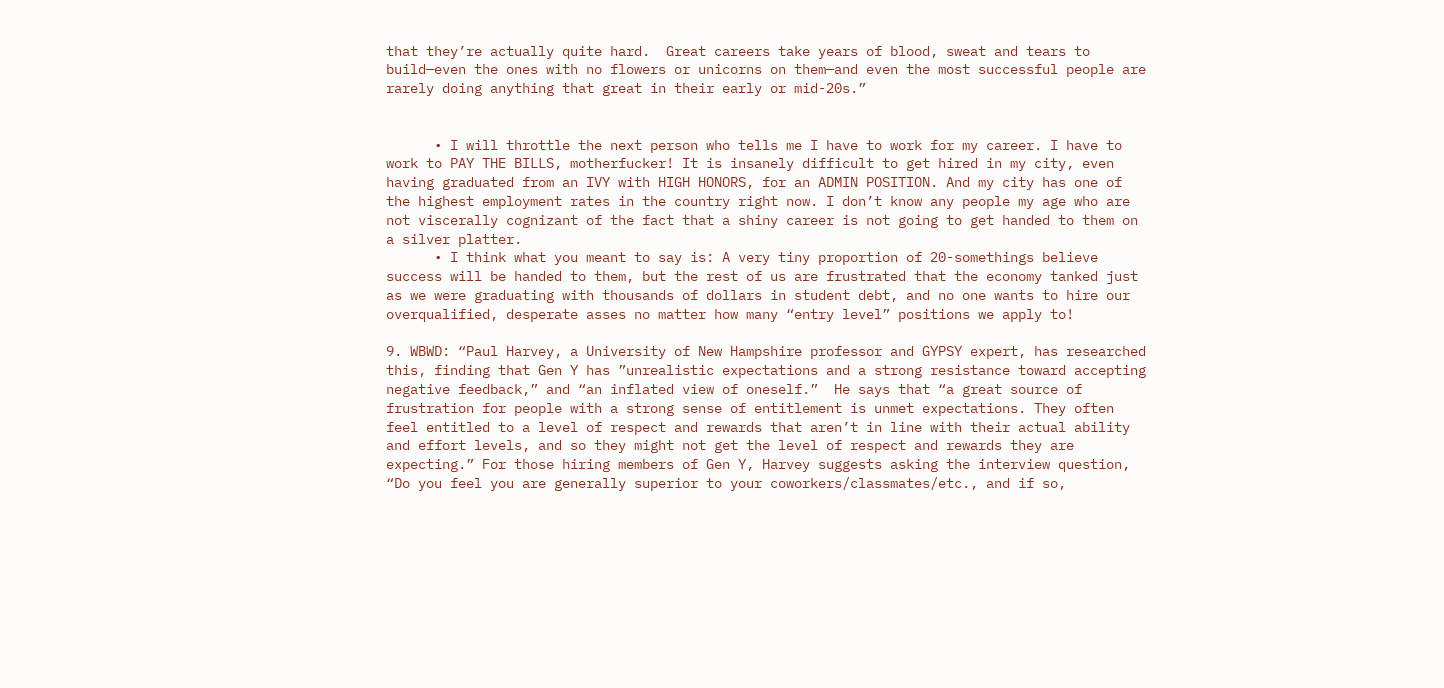that they’re actually quite hard.  Great careers take years of blood, sweat and tears to build—even the ones with no flowers or unicorns on them—and even the most successful people are rarely doing anything that great in their early or mid-20s.”


      • I will throttle the next person who tells me I have to work for my career. I have to work to PAY THE BILLS, motherfucker! It is insanely difficult to get hired in my city, even having graduated from an IVY with HIGH HONORS, for an ADMIN POSITION. And my city has one of the highest employment rates in the country right now. I don’t know any people my age who are not viscerally cognizant of the fact that a shiny career is not going to get handed to them on a silver platter.
      • I think what you meant to say is: A very tiny proportion of 20-somethings believe success will be handed to them, but the rest of us are frustrated that the economy tanked just as we were graduating with thousands of dollars in student debt, and no one wants to hire our overqualified, desperate asses no matter how many “entry level” positions we apply to!

9. WBWD: “Paul Harvey, a University of New Hampshire professor and GYPSY expert, has researched this, finding that Gen Y has ”unrealistic expectations and a strong resistance toward accepting negative feedback,” and “an inflated view of oneself.”  He says that “a great source of frustration for people with a strong sense of entitlement is unmet expectations. They often feel entitled to a level of respect and rewards that aren’t in line with their actual ability and effort levels, and so they might not get the level of respect and rewards they are expecting.” For those hiring members of Gen Y, Harvey suggests asking the interview question, “Do you feel you are generally superior to your coworkers/classmates/etc., and if so,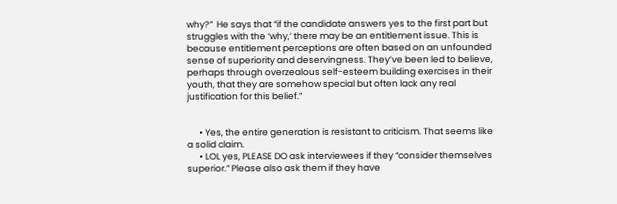why?”  He says that “if the candidate answers yes to the first part but struggles with the ‘why,’ there may be an entitlement issue. This is because entitlement perceptions are often based on an unfounded sense of superiority and deservingness. They’ve been led to believe, perhaps through overzealous self-esteem building exercises in their youth, that they are somehow special but often lack any real justification for this belief.”


      • Yes, the entire generation is resistant to criticism. That seems like a solid claim.
      • LOL yes, PLEASE DO ask interviewees if they “consider themselves superior.” Please also ask them if they have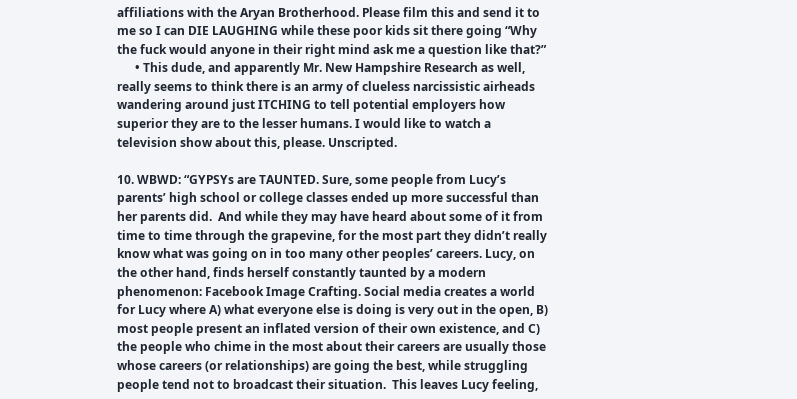affiliations with the Aryan Brotherhood. Please film this and send it to me so I can DIE LAUGHING while these poor kids sit there going “Why the fuck would anyone in their right mind ask me a question like that?”
      • This dude, and apparently Mr. New Hampshire Research as well, really seems to think there is an army of clueless narcissistic airheads wandering around just ITCHING to tell potential employers how superior they are to the lesser humans. I would like to watch a television show about this, please. Unscripted.

10. WBWD: “GYPSYs are TAUNTED. Sure, some people from Lucy’s parents’ high school or college classes ended up more successful than her parents did.  And while they may have heard about some of it from time to time through the grapevine, for the most part they didn’t really know what was going on in too many other peoples’ careers. Lucy, on the other hand, finds herself constantly taunted by a modern phenomenon: Facebook Image Crafting. Social media creates a world for Lucy where A) what everyone else is doing is very out in the open, B) most people present an inflated version of their own existence, and C) the people who chime in the most about their careers are usually those whose careers (or relationships) are going the best, while struggling people tend not to broadcast their situation.  This leaves Lucy feeling,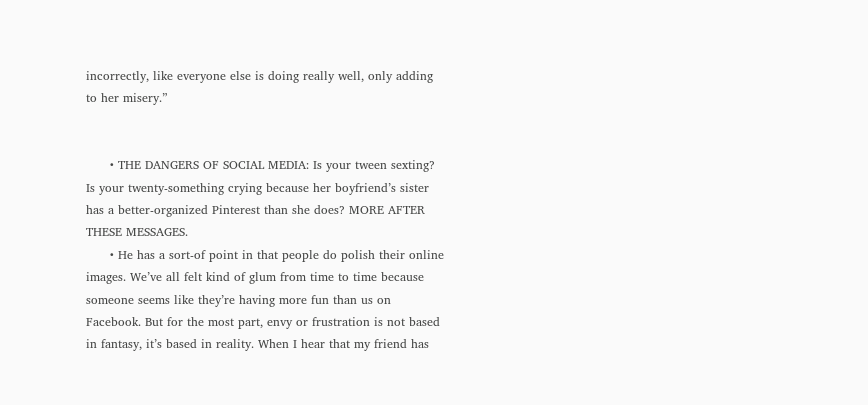incorrectly, like everyone else is doing really well, only adding to her misery.”


      • THE DANGERS OF SOCIAL MEDIA: Is your tween sexting? Is your twenty-something crying because her boyfriend’s sister has a better-organized Pinterest than she does? MORE AFTER THESE MESSAGES.
      • He has a sort-of point in that people do polish their online images. We’ve all felt kind of glum from time to time because someone seems like they’re having more fun than us on Facebook. But for the most part, envy or frustration is not based in fantasy, it’s based in reality. When I hear that my friend has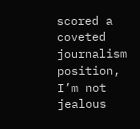scored a coveted journalism position, I’m not jealous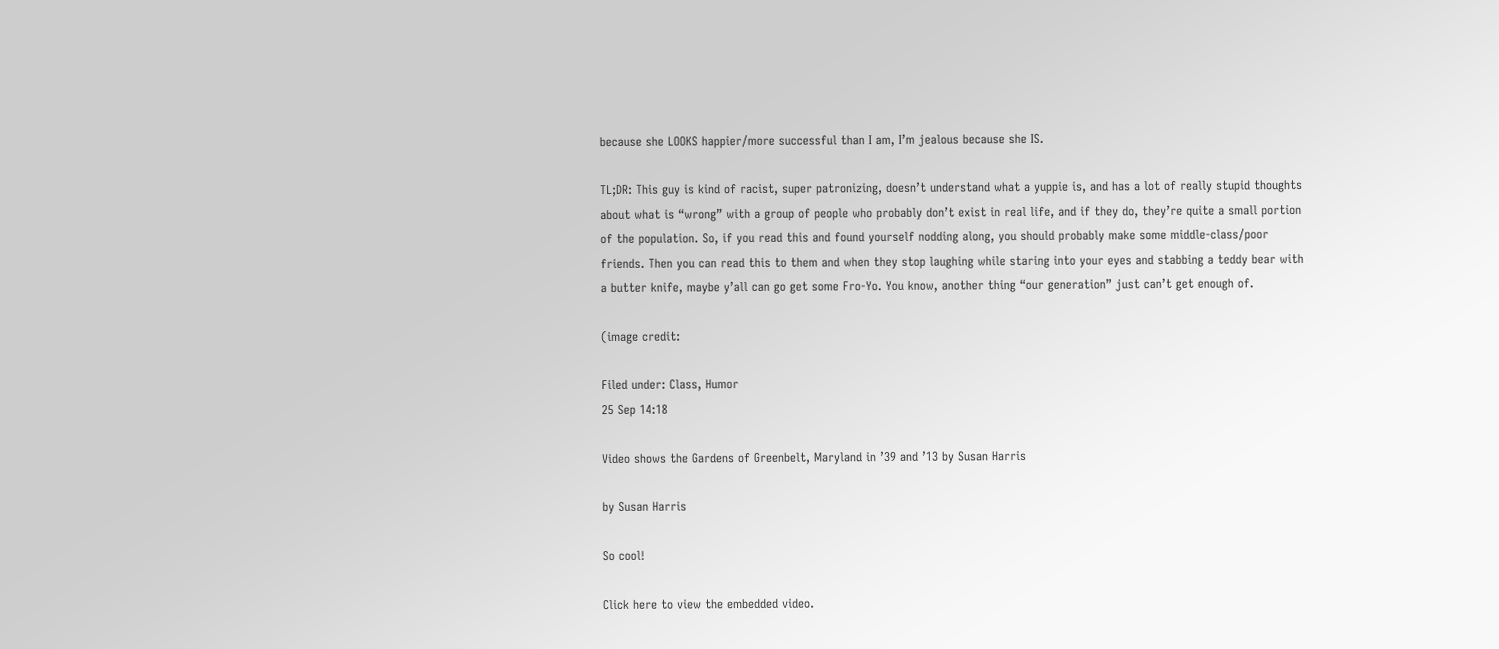because she LOOKS happier/more successful than I am, I’m jealous because she IS.

TL;DR: This guy is kind of racist, super patronizing, doesn’t understand what a yuppie is, and has a lot of really stupid thoughts about what is “wrong” with a group of people who probably don’t exist in real life, and if they do, they’re quite a small portion of the population. So, if you read this and found yourself nodding along, you should probably make some middle-class/poor friends. Then you can read this to them and when they stop laughing while staring into your eyes and stabbing a teddy bear with a butter knife, maybe y’all can go get some Fro-Yo. You know, another thing “our generation” just can’t get enough of.

(image credit:

Filed under: Class, Humor
25 Sep 14:18

Video shows the Gardens of Greenbelt, Maryland in ’39 and ’13 by Susan Harris

by Susan Harris

So cool!

Click here to view the embedded video.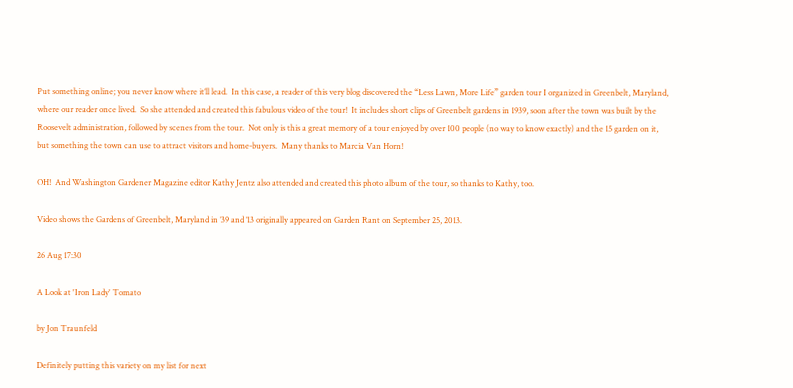Put something online; you never know where it’ll lead.  In this case, a reader of this very blog discovered the “Less Lawn, More Life” garden tour I organized in Greenbelt, Maryland, where our reader once lived.  So she attended and created this fabulous video of the tour!  It includes short clips of Greenbelt gardens in 1939, soon after the town was built by the Roosevelt administration, followed by scenes from the tour.  Not only is this a great memory of a tour enjoyed by over 100 people (no way to know exactly) and the 15 garden on it, but something the town can use to attract visitors and home-buyers.  Many thanks to Marcia Van Horn!

OH!  And Washington Gardener Magazine editor Kathy Jentz also attended and created this photo album of the tour, so thanks to Kathy, too.

Video shows the Gardens of Greenbelt, Maryland in ’39 and ’13 originally appeared on Garden Rant on September 25, 2013.

26 Aug 17:30

A Look at 'Iron Lady' Tomato

by Jon Traunfeld

Definitely putting this variety on my list for next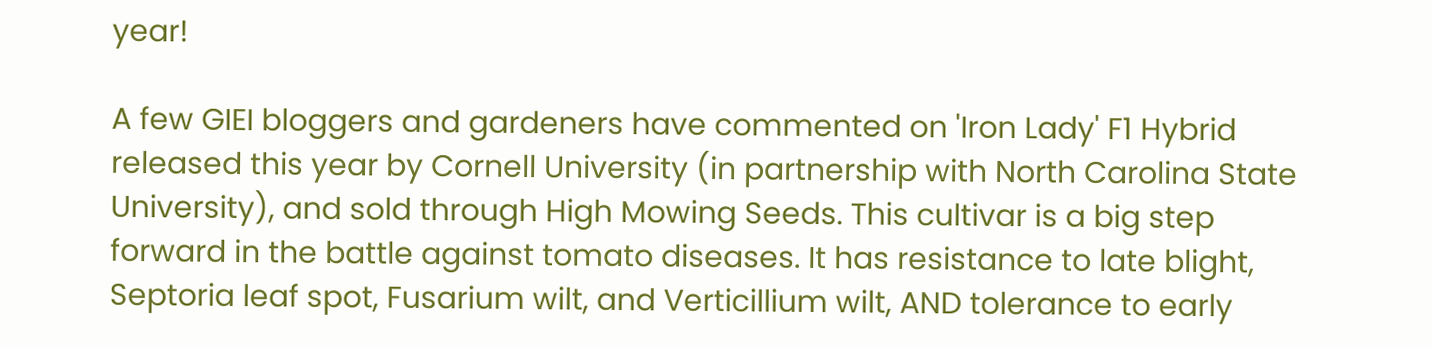year!

A few GIEI bloggers and gardeners have commented on 'Iron Lady' F1 Hybrid released this year by Cornell University (in partnership with North Carolina State University), and sold through High Mowing Seeds. This cultivar is a big step forward in the battle against tomato diseases. It has resistance to late blight, Septoria leaf spot, Fusarium wilt, and Verticillium wilt, AND tolerance to early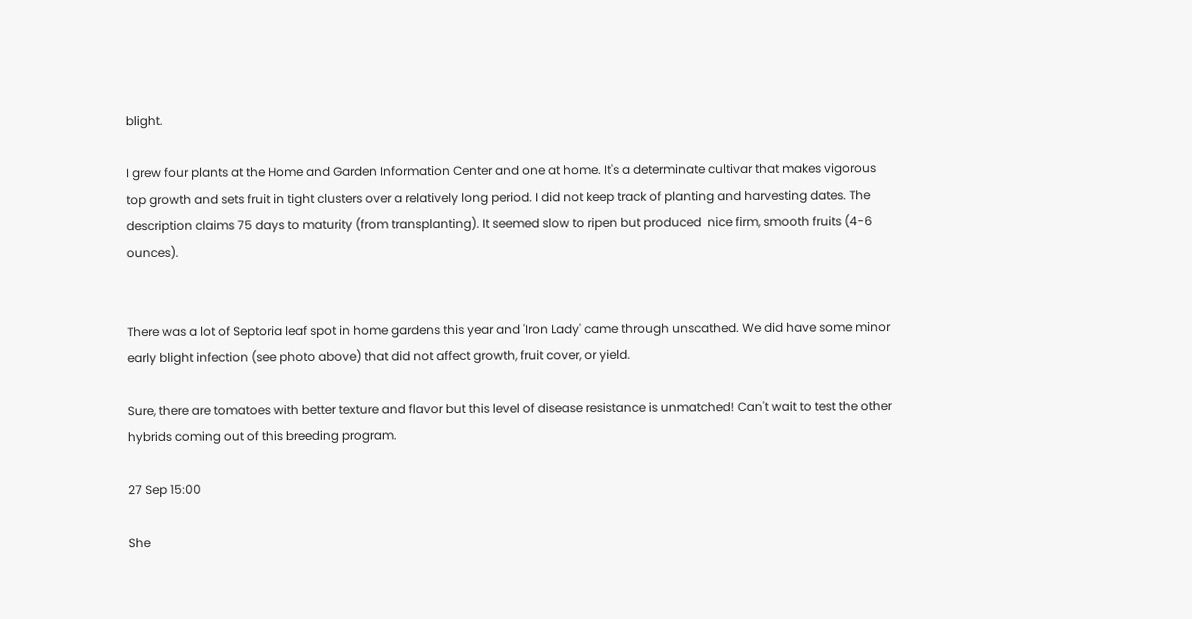blight.

I grew four plants at the Home and Garden Information Center and one at home. It's a determinate cultivar that makes vigorous top growth and sets fruit in tight clusters over a relatively long period. I did not keep track of planting and harvesting dates. The description claims 75 days to maturity (from transplanting). It seemed slow to ripen but produced  nice firm, smooth fruits (4-6 ounces).


There was a lot of Septoria leaf spot in home gardens this year and 'Iron Lady' came through unscathed. We did have some minor early blight infection (see photo above) that did not affect growth, fruit cover, or yield.

Sure, there are tomatoes with better texture and flavor but this level of disease resistance is unmatched! Can't wait to test the other hybrids coming out of this breeding program.

27 Sep 15:00

She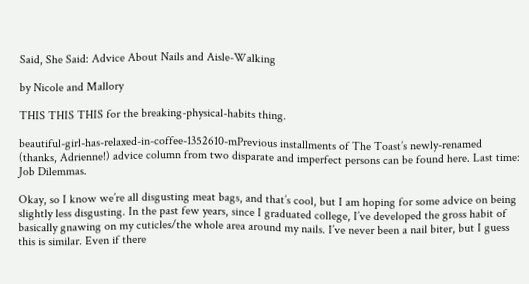Said, She Said: Advice About Nails and Aisle-Walking

by Nicole and Mallory

THIS THIS THIS for the breaking-physical-habits thing.

beautiful-girl-has-relaxed-in-coffee-1352610-mPrevious installments of The Toast’s newly-renamed (thanks, Adrienne!) advice column from two disparate and imperfect persons can be found here. Last time: Job Dilemmas.

Okay, so I know we’re all disgusting meat bags, and that’s cool, but I am hoping for some advice on being slightly less disgusting. In the past few years, since I graduated college, I’ve developed the gross habit of basically gnawing on my cuticles/the whole area around my nails. I’ve never been a nail biter, but I guess this is similar. Even if there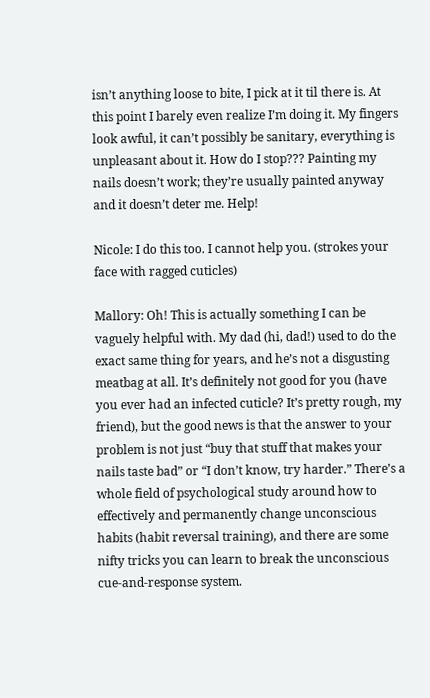isn’t anything loose to bite, I pick at it til there is. At this point I barely even realize I’m doing it. My fingers look awful, it can’t possibly be sanitary, everything is unpleasant about it. How do I stop??? Painting my nails doesn’t work; they’re usually painted anyway and it doesn’t deter me. Help!

Nicole: I do this too. I cannot help you. (strokes your face with ragged cuticles)

Mallory: Oh! This is actually something I can be vaguely helpful with. My dad (hi, dad!) used to do the exact same thing for years, and he’s not a disgusting meatbag at all. It’s definitely not good for you (have you ever had an infected cuticle? It’s pretty rough, my friend), but the good news is that the answer to your problem is not just “buy that stuff that makes your nails taste bad” or “I don’t know, try harder.” There’s a whole field of psychological study around how to effectively and permanently change unconscious habits (habit reversal training), and there are some nifty tricks you can learn to break the unconscious cue-and-response system.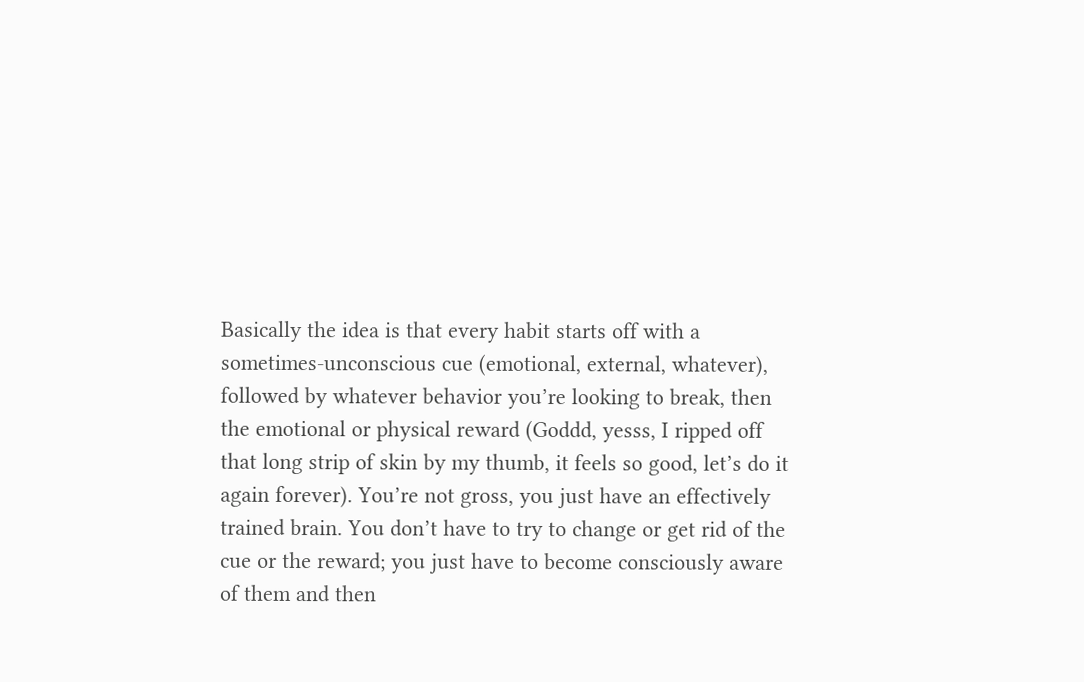Basically the idea is that every habit starts off with a sometimes-unconscious cue (emotional, external, whatever), followed by whatever behavior you’re looking to break, then the emotional or physical reward (Goddd, yesss, I ripped off that long strip of skin by my thumb, it feels so good, let’s do it again forever). You’re not gross, you just have an effectively trained brain. You don’t have to try to change or get rid of the cue or the reward; you just have to become consciously aware of them and then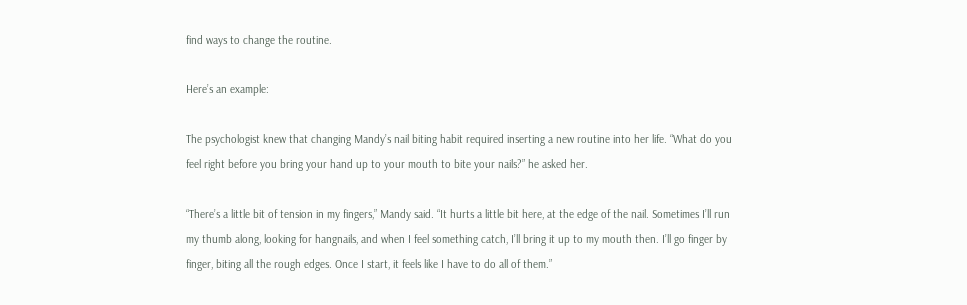find ways to change the routine.

Here’s an example:

The psychologist knew that changing Mandy’s nail biting habit required inserting a new routine into her life. “What do you feel right before you bring your hand up to your mouth to bite your nails?” he asked her.

“There’s a little bit of tension in my fingers,” Mandy said. “It hurts a little bit here, at the edge of the nail. Sometimes I’ll run my thumb along, looking for hangnails, and when I feel something catch, I’ll bring it up to my mouth then. I’ll go finger by finger, biting all the rough edges. Once I start, it feels like I have to do all of them.”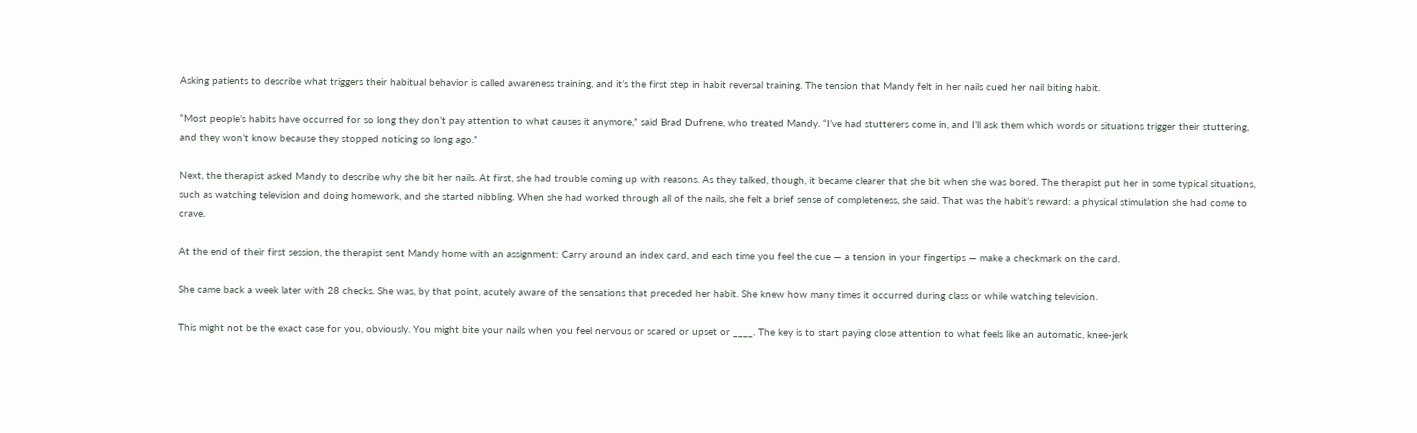Asking patients to describe what triggers their habitual behavior is called awareness training, and it’s the first step in habit reversal training. The tension that Mandy felt in her nails cued her nail biting habit.

“Most people’s habits have occurred for so long they don’t pay attention to what causes it anymore,” said Brad Dufrene, who treated Mandy. “I’ve had stutterers come in, and I’ll ask them which words or situations trigger their stuttering, and they won’t know because they stopped noticing so long ago.”

Next, the therapist asked Mandy to describe why she bit her nails. At first, she had trouble coming up with reasons. As they talked, though, it became clearer that she bit when she was bored. The therapist put her in some typical situations, such as watching television and doing homework, and she started nibbling. When she had worked through all of the nails, she felt a brief sense of completeness, she said. That was the habit’s reward: a physical stimulation she had come to crave.

At the end of their first session, the therapist sent Mandy home with an assignment: Carry around an index card, and each time you feel the cue — a tension in your fingertips — make a checkmark on the card.

She came back a week later with 28 checks. She was, by that point, acutely aware of the sensations that preceded her habit. She knew how many times it occurred during class or while watching television.

This might not be the exact case for you, obviously. You might bite your nails when you feel nervous or scared or upset or ____. The key is to start paying close attention to what feels like an automatic, knee-jerk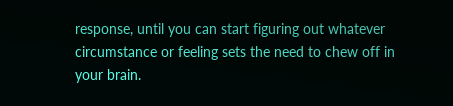response, until you can start figuring out whatever circumstance or feeling sets the need to chew off in your brain.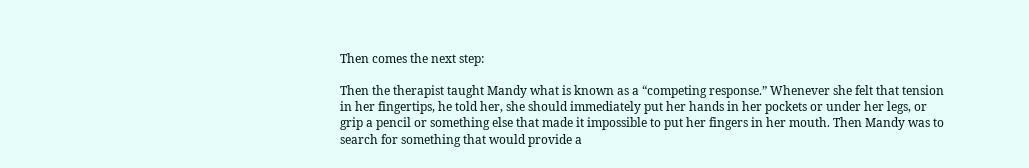Then comes the next step:

Then the therapist taught Mandy what is known as a “competing response.” Whenever she felt that tension in her fingertips, he told her, she should immediately put her hands in her pockets or under her legs, or grip a pencil or something else that made it impossible to put her fingers in her mouth. Then Mandy was to search for something that would provide a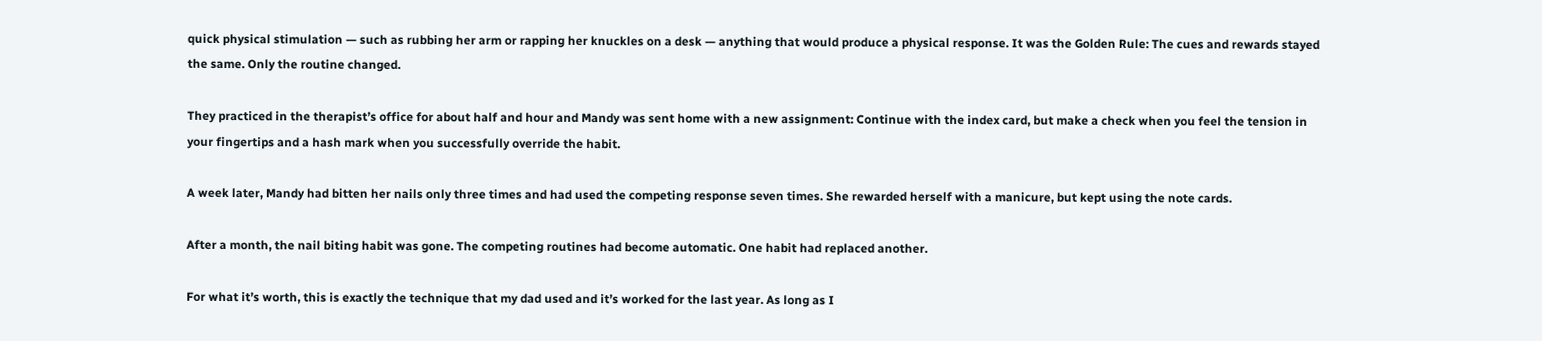quick physical stimulation — such as rubbing her arm or rapping her knuckles on a desk — anything that would produce a physical response. It was the Golden Rule: The cues and rewards stayed the same. Only the routine changed.

They practiced in the therapist’s office for about half and hour and Mandy was sent home with a new assignment: Continue with the index card, but make a check when you feel the tension in your fingertips and a hash mark when you successfully override the habit.

A week later, Mandy had bitten her nails only three times and had used the competing response seven times. She rewarded herself with a manicure, but kept using the note cards.

After a month, the nail biting habit was gone. The competing routines had become automatic. One habit had replaced another.

For what it’s worth, this is exactly the technique that my dad used and it’s worked for the last year. As long as I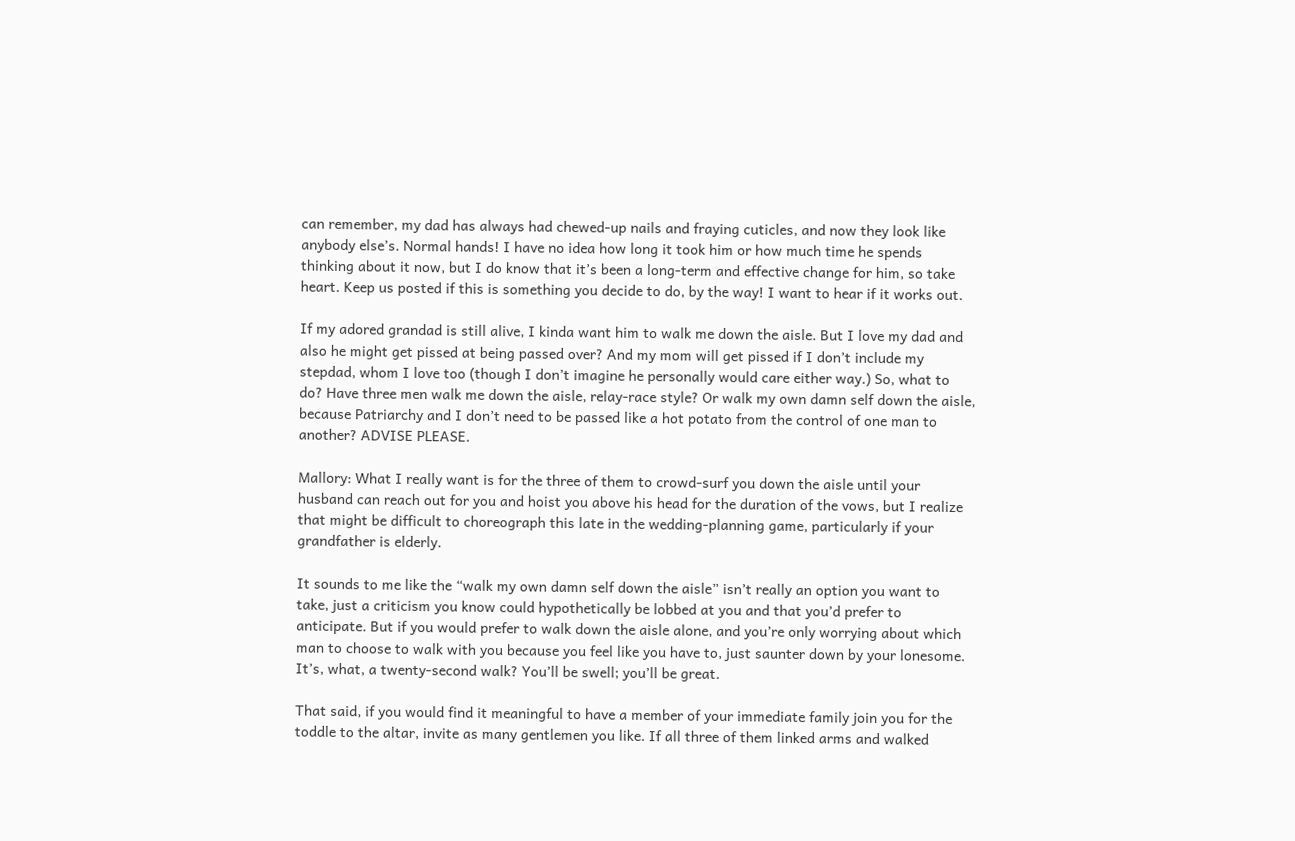can remember, my dad has always had chewed-up nails and fraying cuticles, and now they look like anybody else’s. Normal hands! I have no idea how long it took him or how much time he spends thinking about it now, but I do know that it’s been a long-term and effective change for him, so take heart. Keep us posted if this is something you decide to do, by the way! I want to hear if it works out.

If my adored grandad is still alive, I kinda want him to walk me down the aisle. But I love my dad and also he might get pissed at being passed over? And my mom will get pissed if I don’t include my stepdad, whom I love too (though I don’t imagine he personally would care either way.) So, what to do? Have three men walk me down the aisle, relay-race style? Or walk my own damn self down the aisle, because Patriarchy and I don’t need to be passed like a hot potato from the control of one man to another? ADVISE PLEASE.

Mallory: What I really want is for the three of them to crowd-surf you down the aisle until your husband can reach out for you and hoist you above his head for the duration of the vows, but I realize that might be difficult to choreograph this late in the wedding-planning game, particularly if your grandfather is elderly.

It sounds to me like the “walk my own damn self down the aisle” isn’t really an option you want to take, just a criticism you know could hypothetically be lobbed at you and that you’d prefer to anticipate. But if you would prefer to walk down the aisle alone, and you’re only worrying about which man to choose to walk with you because you feel like you have to, just saunter down by your lonesome. It’s, what, a twenty-second walk? You’ll be swell; you’ll be great.

That said, if you would find it meaningful to have a member of your immediate family join you for the toddle to the altar, invite as many gentlemen you like. If all three of them linked arms and walked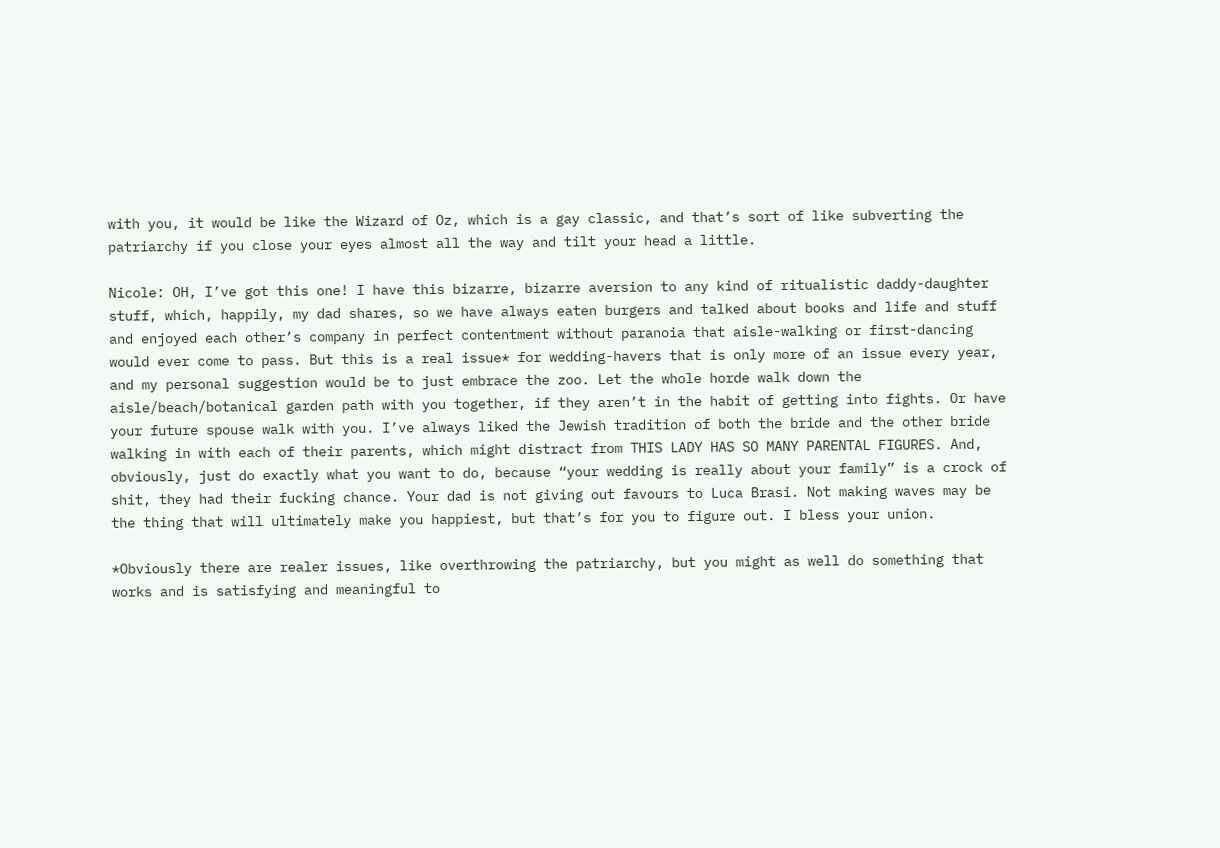with you, it would be like the Wizard of Oz, which is a gay classic, and that’s sort of like subverting the patriarchy if you close your eyes almost all the way and tilt your head a little.

Nicole: OH, I’ve got this one! I have this bizarre, bizarre aversion to any kind of ritualistic daddy-daughter stuff, which, happily, my dad shares, so we have always eaten burgers and talked about books and life and stuff and enjoyed each other’s company in perfect contentment without paranoia that aisle-walking or first-dancing would ever come to pass. But this is a real issue* for wedding-havers that is only more of an issue every year, and my personal suggestion would be to just embrace the zoo. Let the whole horde walk down the aisle/beach/botanical garden path with you together, if they aren’t in the habit of getting into fights. Or have your future spouse walk with you. I’ve always liked the Jewish tradition of both the bride and the other bride walking in with each of their parents, which might distract from THIS LADY HAS SO MANY PARENTAL FIGURES. And, obviously, just do exactly what you want to do, because “your wedding is really about your family” is a crock of shit, they had their fucking chance. Your dad is not giving out favours to Luca Brasi. Not making waves may be the thing that will ultimately make you happiest, but that’s for you to figure out. I bless your union.

*Obviously there are realer issues, like overthrowing the patriarchy, but you might as well do something that works and is satisfying and meaningful to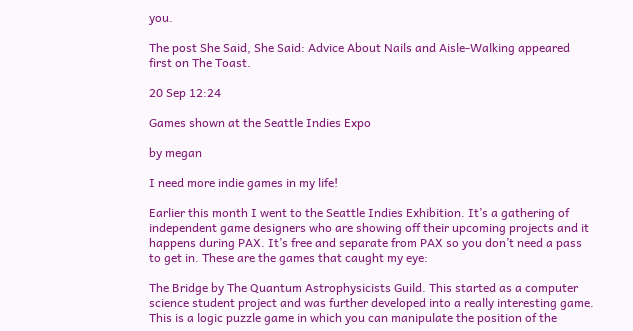you.

The post She Said, She Said: Advice About Nails and Aisle-Walking appeared first on The Toast.

20 Sep 12:24

Games shown at the Seattle Indies Expo

by megan

I need more indie games in my life!

Earlier this month I went to the Seattle Indies Exhibition. It’s a gathering of independent game designers who are showing off their upcoming projects and it happens during PAX. It’s free and separate from PAX so you don’t need a pass to get in. These are the games that caught my eye:

The Bridge by The Quantum Astrophysicists Guild. This started as a computer science student project and was further developed into a really interesting game. This is a logic puzzle game in which you can manipulate the position of the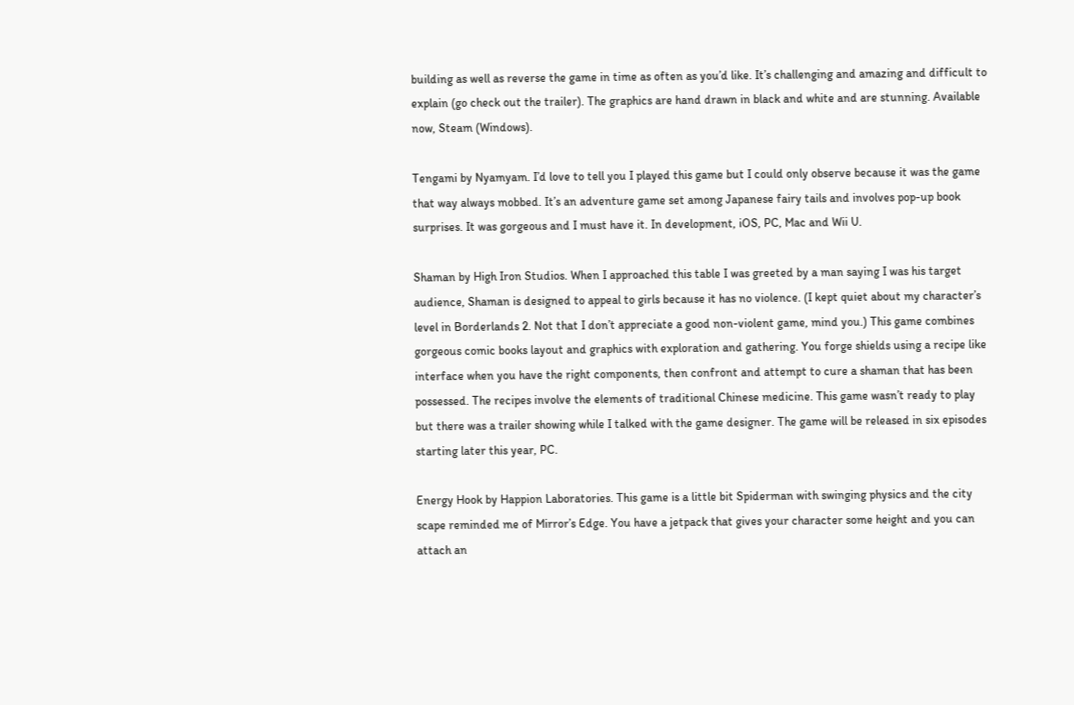building as well as reverse the game in time as often as you’d like. It’s challenging and amazing and difficult to explain (go check out the trailer). The graphics are hand drawn in black and white and are stunning. Available now, Steam (Windows).

Tengami by Nyamyam. I’d love to tell you I played this game but I could only observe because it was the game that way always mobbed. It’s an adventure game set among Japanese fairy tails and involves pop-up book surprises. It was gorgeous and I must have it. In development, iOS, PC, Mac and Wii U.

Shaman by High Iron Studios. When I approached this table I was greeted by a man saying I was his target audience, Shaman is designed to appeal to girls because it has no violence. (I kept quiet about my character’s level in Borderlands 2. Not that I don’t appreciate a good non-violent game, mind you.) This game combines gorgeous comic books layout and graphics with exploration and gathering. You forge shields using a recipe like interface when you have the right components, then confront and attempt to cure a shaman that has been possessed. The recipes involve the elements of traditional Chinese medicine. This game wasn’t ready to play but there was a trailer showing while I talked with the game designer. The game will be released in six episodes starting later this year, PC.

Energy Hook by Happion Laboratories. This game is a little bit Spiderman with swinging physics and the city scape reminded me of Mirror’s Edge. You have a jetpack that gives your character some height and you can attach an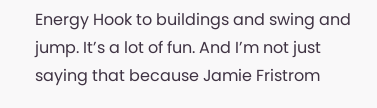Energy Hook to buildings and swing and jump. It’s a lot of fun. And I’m not just saying that because Jamie Fristrom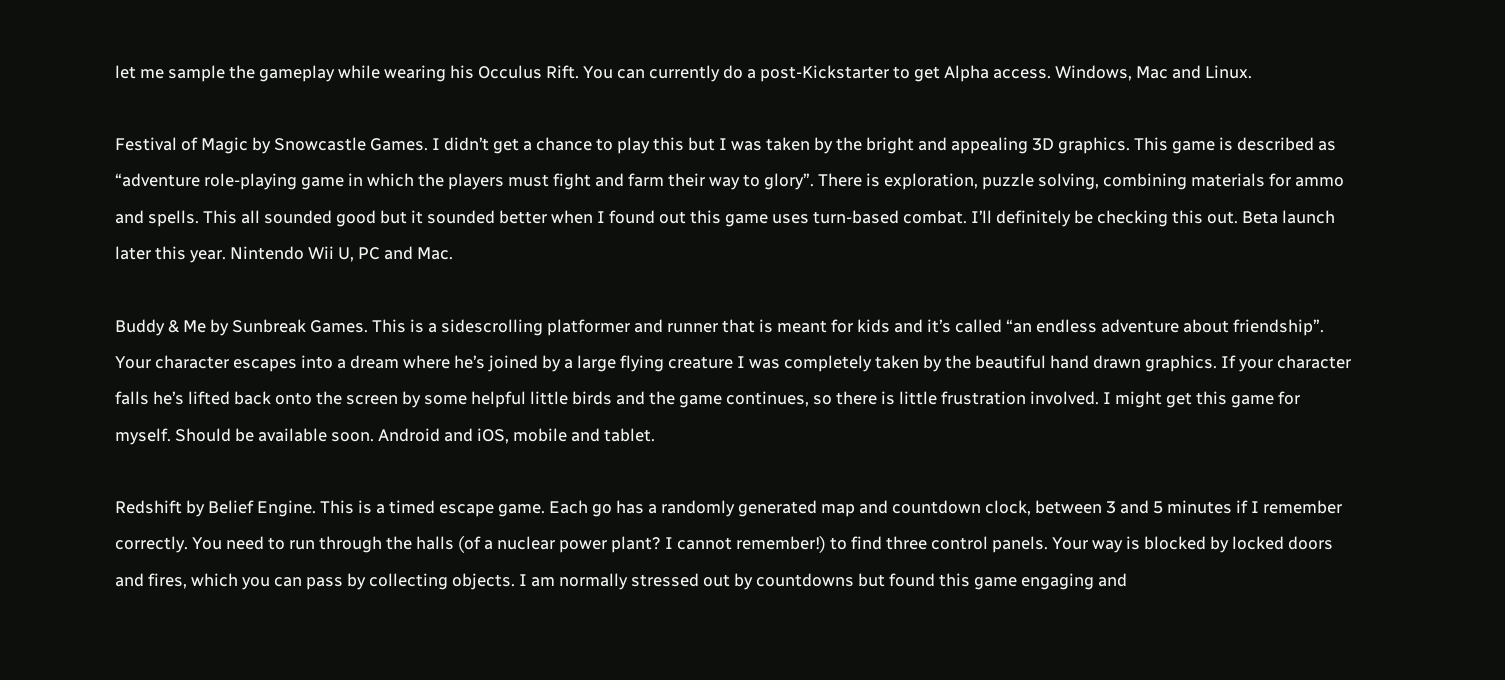let me sample the gameplay while wearing his Occulus Rift. You can currently do a post-Kickstarter to get Alpha access. Windows, Mac and Linux.

Festival of Magic by Snowcastle Games. I didn’t get a chance to play this but I was taken by the bright and appealing 3D graphics. This game is described as “adventure role-playing game in which the players must fight and farm their way to glory”. There is exploration, puzzle solving, combining materials for ammo and spells. This all sounded good but it sounded better when I found out this game uses turn-based combat. I’ll definitely be checking this out. Beta launch later this year. Nintendo Wii U, PC and Mac.

Buddy & Me by Sunbreak Games. This is a sidescrolling platformer and runner that is meant for kids and it’s called “an endless adventure about friendship”. Your character escapes into a dream where he’s joined by a large flying creature I was completely taken by the beautiful hand drawn graphics. If your character falls he’s lifted back onto the screen by some helpful little birds and the game continues, so there is little frustration involved. I might get this game for myself. Should be available soon. Android and iOS, mobile and tablet.

Redshift by Belief Engine. This is a timed escape game. Each go has a randomly generated map and countdown clock, between 3 and 5 minutes if I remember correctly. You need to run through the halls (of a nuclear power plant? I cannot remember!) to find three control panels. Your way is blocked by locked doors and fires, which you can pass by collecting objects. I am normally stressed out by countdowns but found this game engaging and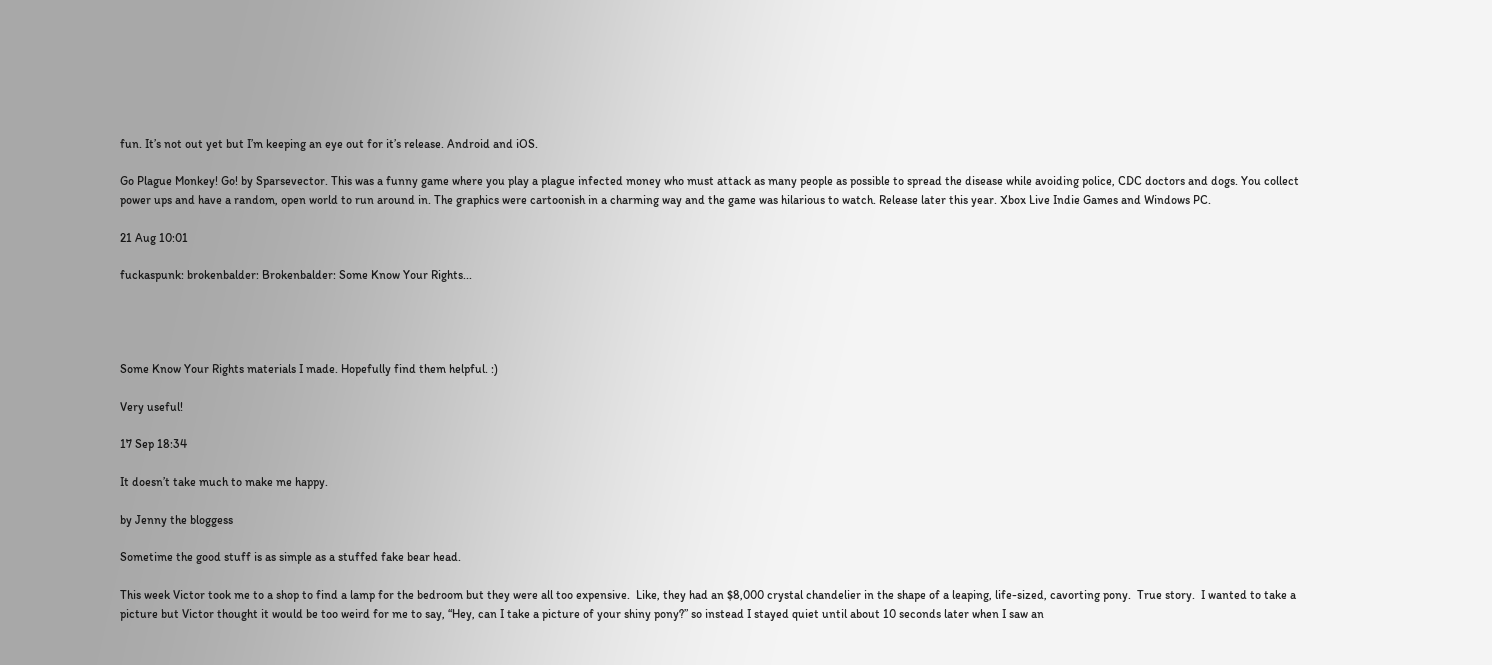fun. It’s not out yet but I’m keeping an eye out for it’s release. Android and iOS.

Go Plague Monkey! Go! by Sparsevector. This was a funny game where you play a plague infected money who must attack as many people as possible to spread the disease while avoiding police, CDC doctors and dogs. You collect power ups and have a random, open world to run around in. The graphics were cartoonish in a charming way and the game was hilarious to watch. Release later this year. Xbox Live Indie Games and Windows PC.

21 Aug 10:01

fuckaspunk: brokenbalder: Brokenbalder: Some Know Your Rights...




Some Know Your Rights materials I made. Hopefully find them helpful. :)

Very useful!

17 Sep 18:34

It doesn’t take much to make me happy.

by Jenny the bloggess

Sometime the good stuff is as simple as a stuffed fake bear head.

This week Victor took me to a shop to find a lamp for the bedroom but they were all too expensive.  Like, they had an $8,000 crystal chandelier in the shape of a leaping, life-sized, cavorting pony.  True story.  I wanted to take a picture but Victor thought it would be too weird for me to say, “Hey, can I take a picture of your shiny pony?” so instead I stayed quiet until about 10 seconds later when I saw an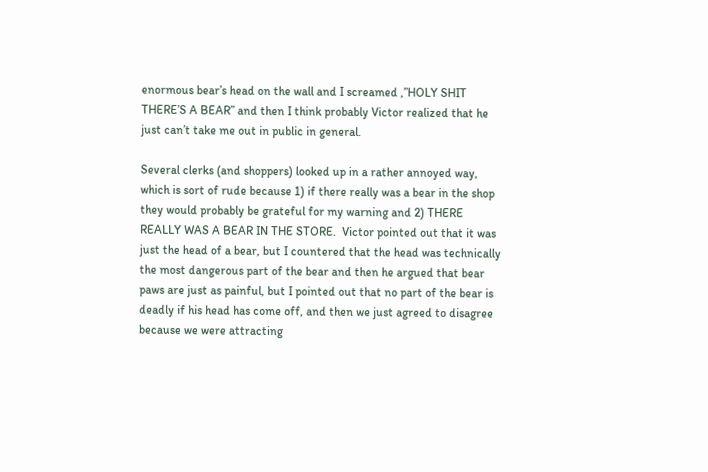enormous bear’s head on the wall and I screamed ,”HOLY SHIT THERE’S A BEAR” and then I think probably Victor realized that he just can’t take me out in public in general.

Several clerks (and shoppers) looked up in a rather annoyed way, which is sort of rude because 1) if there really was a bear in the shop they would probably be grateful for my warning and 2) THERE REALLY WAS A BEAR IN THE STORE.  Victor pointed out that it was just the head of a bear, but I countered that the head was technically the most dangerous part of the bear and then he argued that bear paws are just as painful, but I pointed out that no part of the bear is deadly if his head has come off, and then we just agreed to disagree because we were attracting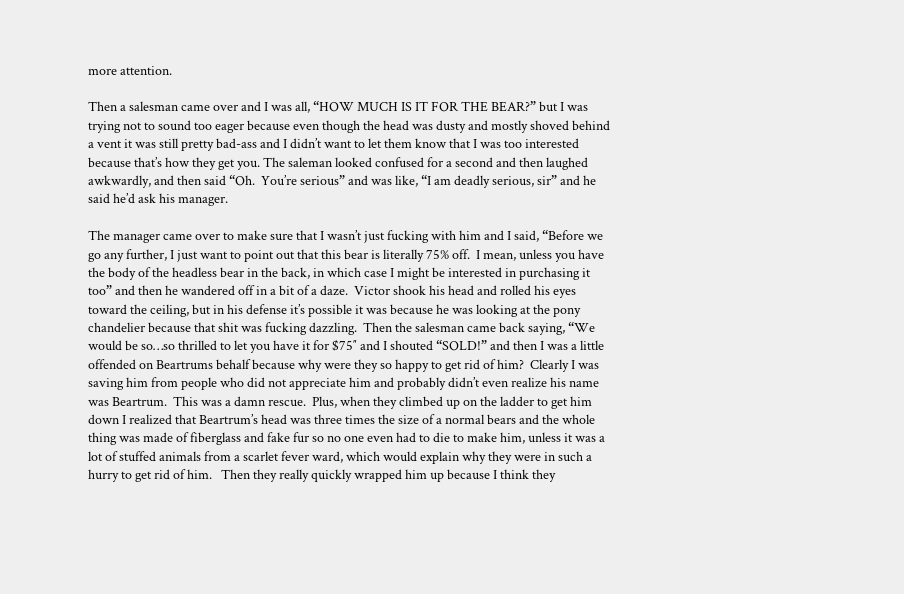more attention.

Then a salesman came over and I was all, “HOW MUCH IS IT FOR THE BEAR?” but I was trying not to sound too eager because even though the head was dusty and mostly shoved behind a vent it was still pretty bad-ass and I didn’t want to let them know that I was too interested because that’s how they get you. The saleman looked confused for a second and then laughed awkwardly, and then said “Oh.  You’re serious” and was like, “I am deadly serious, sir” and he said he’d ask his manager.

The manager came over to make sure that I wasn’t just fucking with him and I said, “Before we go any further, I just want to point out that this bear is literally 75% off.  I mean, unless you have the body of the headless bear in the back, in which case I might be interested in purchasing it too” and then he wandered off in a bit of a daze.  Victor shook his head and rolled his eyes toward the ceiling, but in his defense it’s possible it was because he was looking at the pony chandelier because that shit was fucking dazzling.  Then the salesman came back saying, “We would be so…so thrilled to let you have it for $75″ and I shouted “SOLD!” and then I was a little offended on Beartrums behalf because why were they so happy to get rid of him?  Clearly I was saving him from people who did not appreciate him and probably didn’t even realize his name was Beartrum.  This was a damn rescue.  Plus, when they climbed up on the ladder to get him down I realized that Beartrum’s head was three times the size of a normal bears and the whole thing was made of fiberglass and fake fur so no one even had to die to make him, unless it was a lot of stuffed animals from a scarlet fever ward, which would explain why they were in such a hurry to get rid of him.   Then they really quickly wrapped him up because I think they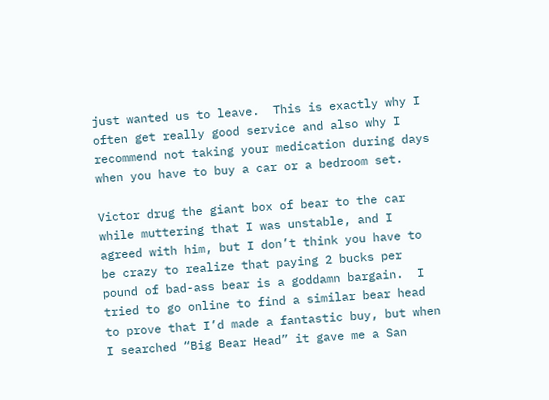just wanted us to leave.  This is exactly why I often get really good service and also why I recommend not taking your medication during days when you have to buy a car or a bedroom set.

Victor drug the giant box of bear to the car while muttering that I was unstable, and I agreed with him, but I don’t think you have to be crazy to realize that paying 2 bucks per pound of bad-ass bear is a goddamn bargain.  I tried to go online to find a similar bear head to prove that I’d made a fantastic buy, but when I searched “Big Bear Head” it gave me a San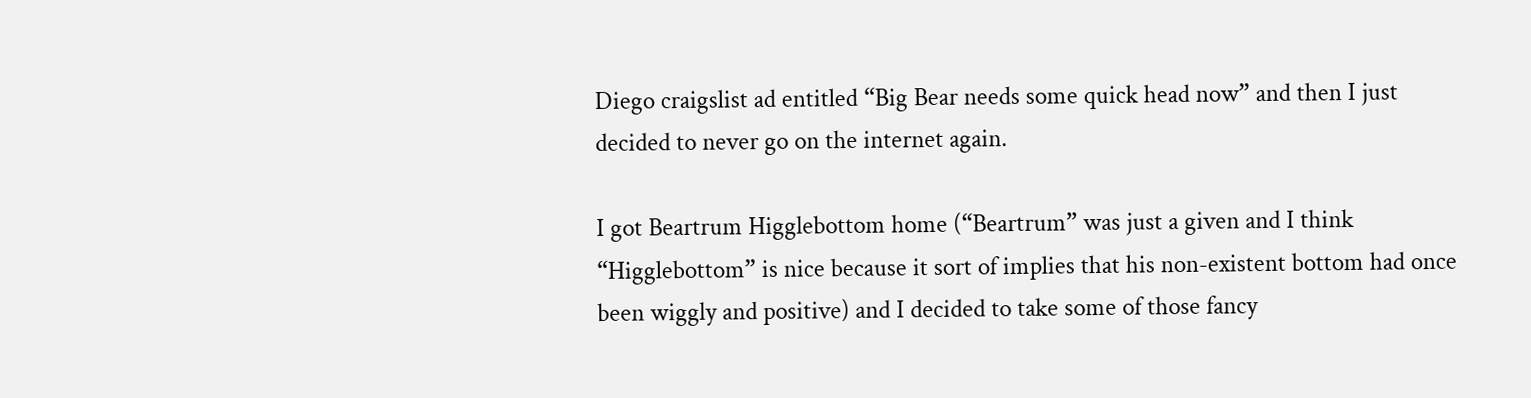Diego craigslist ad entitled “Big Bear needs some quick head now” and then I just decided to never go on the internet again.

I got Beartrum Higglebottom home (“Beartrum” was just a given and I think “Higglebottom” is nice because it sort of implies that his non-existent bottom had once been wiggly and positive) and I decided to take some of those fancy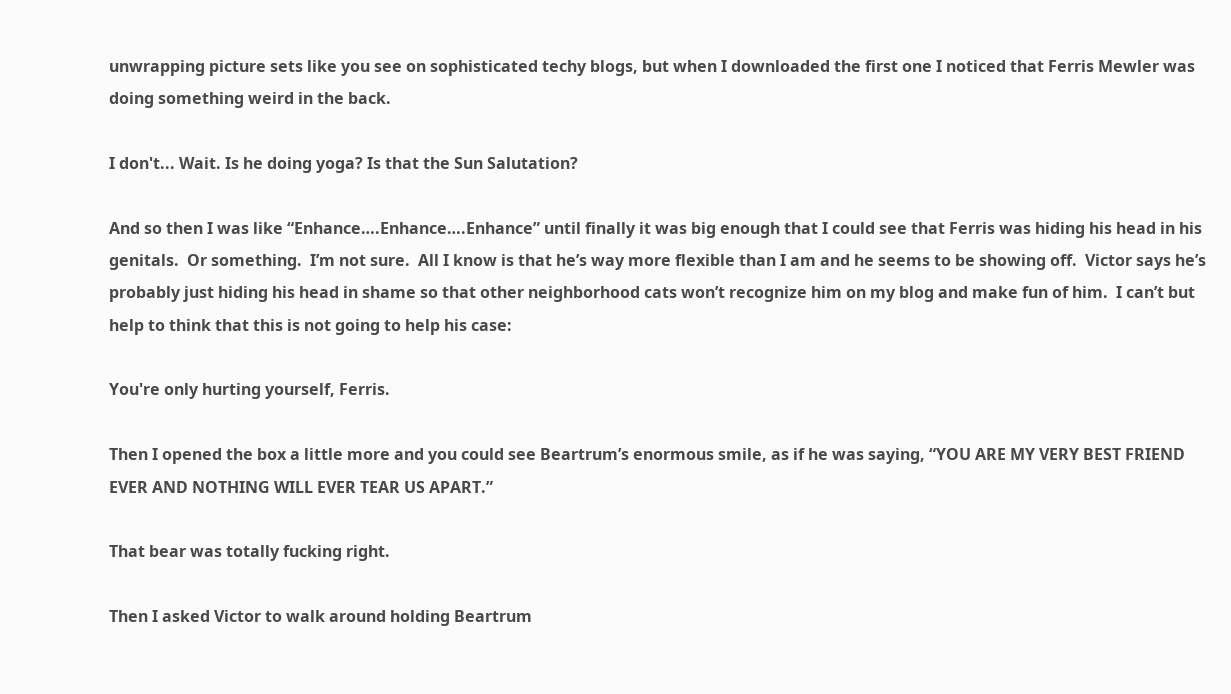unwrapping picture sets like you see on sophisticated techy blogs, but when I downloaded the first one I noticed that Ferris Mewler was doing something weird in the back.

I don't... Wait. Is he doing yoga? Is that the Sun Salutation?

And so then I was like “Enhance….Enhance….Enhance” until finally it was big enough that I could see that Ferris was hiding his head in his genitals.  Or something.  I’m not sure.  All I know is that he’s way more flexible than I am and he seems to be showing off.  Victor says he’s probably just hiding his head in shame so that other neighborhood cats won’t recognize him on my blog and make fun of him.  I can’t but help to think that this is not going to help his case:

You're only hurting yourself, Ferris.

Then I opened the box a little more and you could see Beartrum’s enormous smile, as if he was saying, “YOU ARE MY VERY BEST FRIEND EVER AND NOTHING WILL EVER TEAR US APART.”

That bear was totally fucking right.

Then I asked Victor to walk around holding Beartrum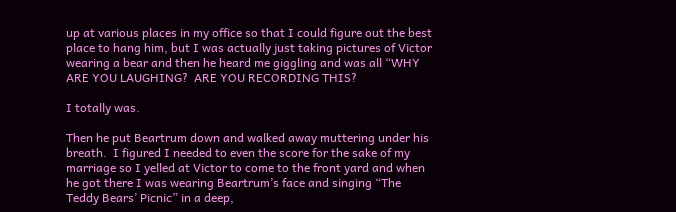up at various places in my office so that I could figure out the best place to hang him, but I was actually just taking pictures of Victor wearing a bear and then he heard me giggling and was all “WHY ARE YOU LAUGHING?  ARE YOU RECORDING THIS?

I totally was.

Then he put Beartrum down and walked away muttering under his breath.  I figured I needed to even the score for the sake of my marriage so I yelled at Victor to come to the front yard and when he got there I was wearing Beartrum’s face and singing “The Teddy Bears’ Picnic” in a deep,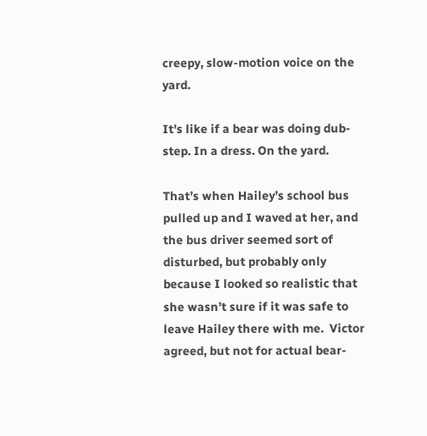creepy, slow-motion voice on the yard.

It's like if a bear was doing dub-step. In a dress. On the yard.

That’s when Hailey’s school bus pulled up and I waved at her, and the bus driver seemed sort of disturbed, but probably only because I looked so realistic that she wasn’t sure if it was safe to leave Hailey there with me.  Victor agreed, but not for actual bear-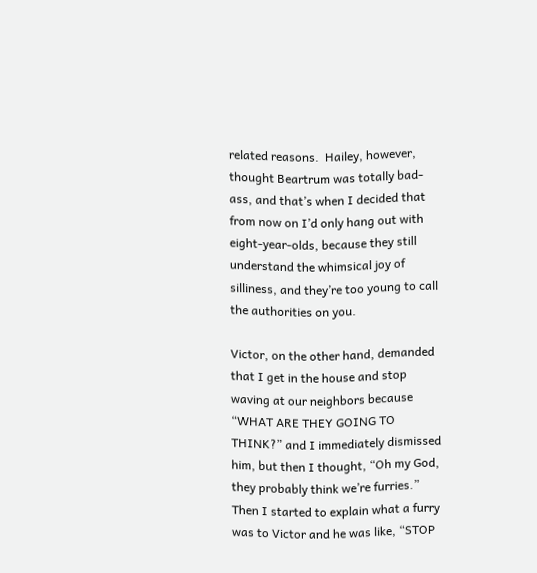related reasons.  Hailey, however, thought Beartrum was totally bad-ass, and that’s when I decided that from now on I’d only hang out with eight-year-olds, because they still understand the whimsical joy of silliness, and they’re too young to call the authorities on you.

Victor, on the other hand, demanded that I get in the house and stop waving at our neighbors because “WHAT ARE THEY GOING TO THINK?” and I immediately dismissed him, but then I thought, “Oh my God, they probably think we’re furries.”  Then I started to explain what a furry was to Victor and he was like, “STOP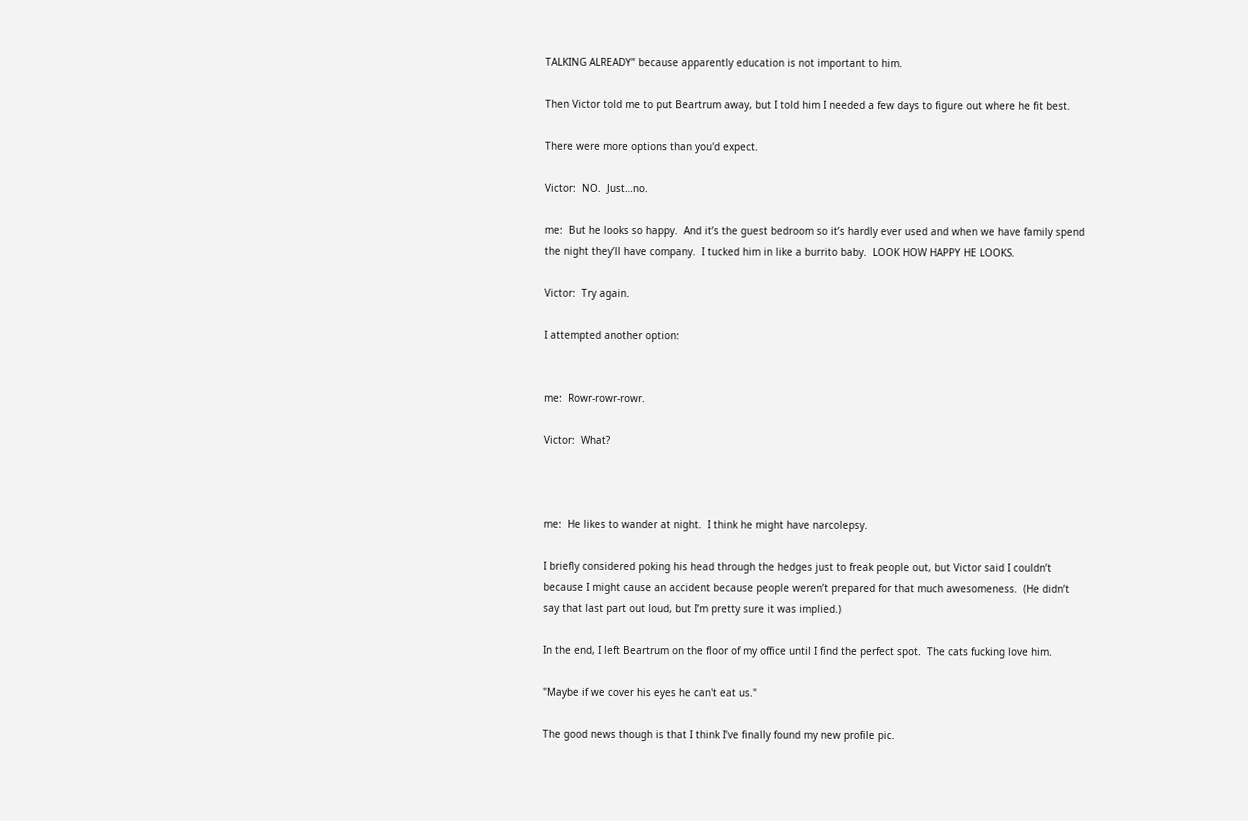TALKING ALREADY” because apparently education is not important to him.

Then Victor told me to put Beartrum away, but I told him I needed a few days to figure out where he fit best.

There were more options than you'd expect.

Victor:  NO.  Just…no.

me:  But he looks so happy.  And it’s the guest bedroom so it’s hardly ever used and when we have family spend the night they’ll have company.  I tucked him in like a burrito baby.  LOOK HOW HAPPY HE LOOKS.

Victor:  Try again.

I attempted another option:


me:  Rowr-rowr-rowr.

Victor:  What?



me:  He likes to wander at night.  I think he might have narcolepsy.

I briefly considered poking his head through the hedges just to freak people out, but Victor said I couldn’t because I might cause an accident because people weren’t prepared for that much awesomeness.  (He didn’t say that last part out loud, but I’m pretty sure it was implied.)

In the end, I left Beartrum on the floor of my office until I find the perfect spot.  The cats fucking love him.

"Maybe if we cover his eyes he can't eat us."

The good news though is that I think I’ve finally found my new profile pic.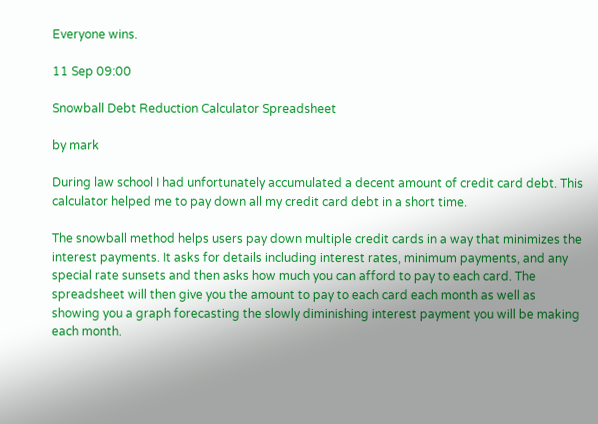Everyone wins.

11 Sep 09:00

Snowball Debt Reduction Calculator Spreadsheet

by mark

During law school I had unfortunately accumulated a decent amount of credit card debt. This calculator helped me to pay down all my credit card debt in a short time.

The snowball method helps users pay down multiple credit cards in a way that minimizes the interest payments. It asks for details including interest rates, minimum payments, and any special rate sunsets and then asks how much you can afford to pay to each card. The spreadsheet will then give you the amount to pay to each card each month as well as showing you a graph forecasting the slowly diminishing interest payment you will be making each month.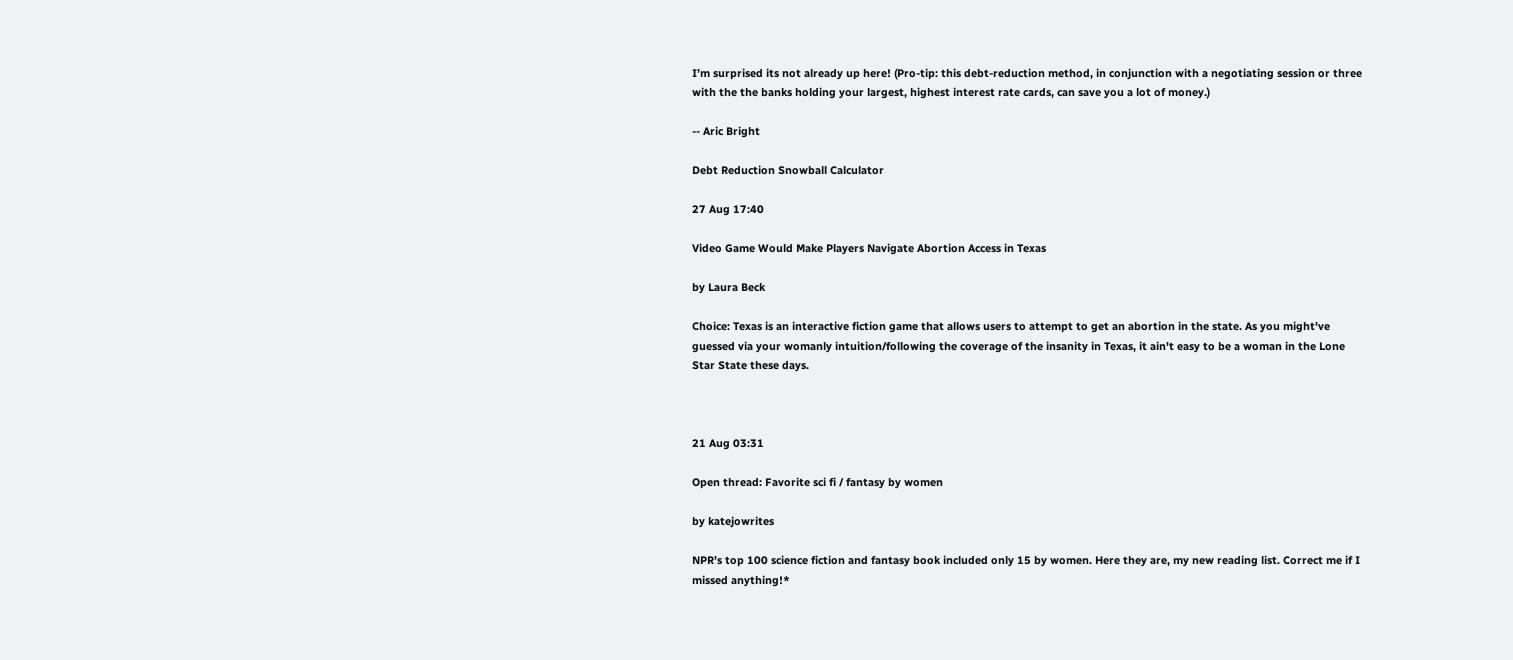I’m surprised its not already up here! (Pro-tip: this debt-reduction method, in conjunction with a negotiating session or three with the the banks holding your largest, highest interest rate cards, can save you a lot of money.)

-- Aric Bright

Debt Reduction Snowball Calculator

27 Aug 17:40

Video Game Would Make Players Navigate Abortion Access in Texas

by Laura Beck

Choice: Texas is an interactive fiction game that allows users to attempt to get an abortion in the state. As you might've guessed via your womanly intuition/following the coverage of the insanity in Texas, it ain't easy to be a woman in the Lone Star State these days.



21 Aug 03:31

Open thread: Favorite sci fi / fantasy by women

by katejowrites

NPR’s top 100 science fiction and fantasy book included only 15 by women. Here they are, my new reading list. Correct me if I missed anything!*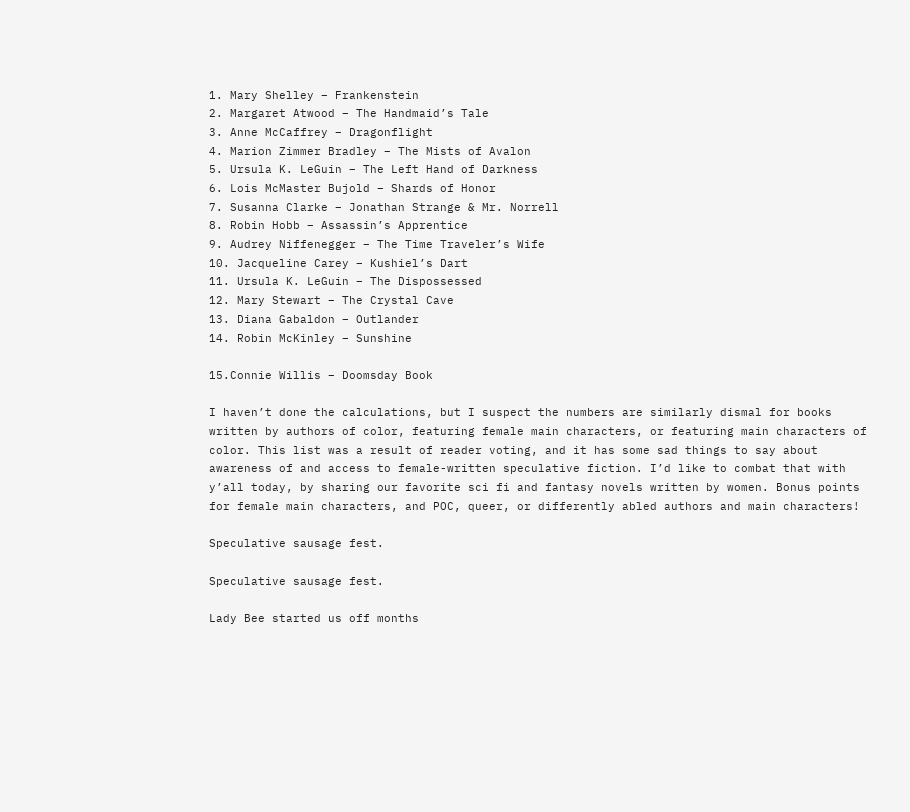1. Mary Shelley – Frankenstein
2. Margaret Atwood – The Handmaid’s Tale
3. Anne McCaffrey – Dragonflight
4. Marion Zimmer Bradley – The Mists of Avalon
5. Ursula K. LeGuin – The Left Hand of Darkness
6. Lois McMaster Bujold – Shards of Honor
7. Susanna Clarke – Jonathan Strange & Mr. Norrell
8. Robin Hobb – Assassin’s Apprentice
9. Audrey Niffenegger – The Time Traveler’s Wife
10. Jacqueline Carey – Kushiel’s Dart
11. Ursula K. LeGuin – The Dispossessed
12. Mary Stewart – The Crystal Cave
13. Diana Gabaldon – Outlander
14. Robin McKinley – Sunshine

15.Connie Willis – Doomsday Book

I haven’t done the calculations, but I suspect the numbers are similarly dismal for books written by authors of color, featuring female main characters, or featuring main characters of color. This list was a result of reader voting, and it has some sad things to say about awareness of and access to female-written speculative fiction. I’d like to combat that with y’all today, by sharing our favorite sci fi and fantasy novels written by women. Bonus points for female main characters, and POC, queer, or differently abled authors and main characters!

Speculative sausage fest.

Speculative sausage fest.

Lady Bee started us off months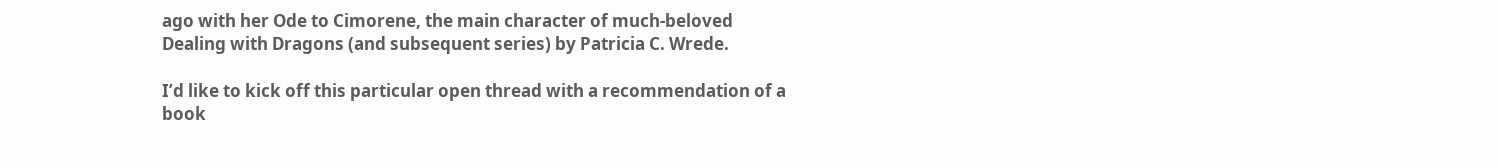ago with her Ode to Cimorene, the main character of much-beloved Dealing with Dragons (and subsequent series) by Patricia C. Wrede.

I’d like to kick off this particular open thread with a recommendation of a book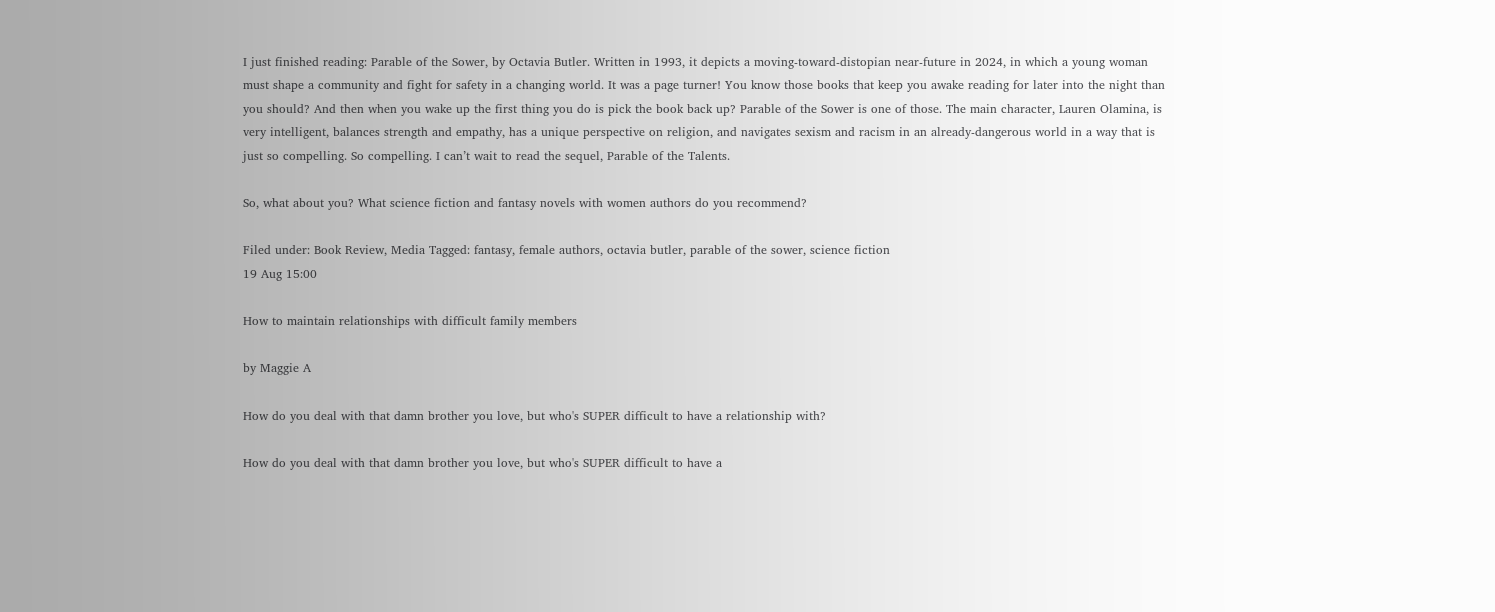I just finished reading: Parable of the Sower, by Octavia Butler. Written in 1993, it depicts a moving-toward-distopian near-future in 2024, in which a young woman must shape a community and fight for safety in a changing world. It was a page turner! You know those books that keep you awake reading for later into the night than you should? And then when you wake up the first thing you do is pick the book back up? Parable of the Sower is one of those. The main character, Lauren Olamina, is very intelligent, balances strength and empathy, has a unique perspective on religion, and navigates sexism and racism in an already-dangerous world in a way that is just so compelling. So compelling. I can’t wait to read the sequel, Parable of the Talents.

So, what about you? What science fiction and fantasy novels with women authors do you recommend?

Filed under: Book Review, Media Tagged: fantasy, female authors, octavia butler, parable of the sower, science fiction
19 Aug 15:00

How to maintain relationships with difficult family members

by Maggie A

How do you deal with that damn brother you love, but who's SUPER difficult to have a relationship with?

How do you deal with that damn brother you love, but who's SUPER difficult to have a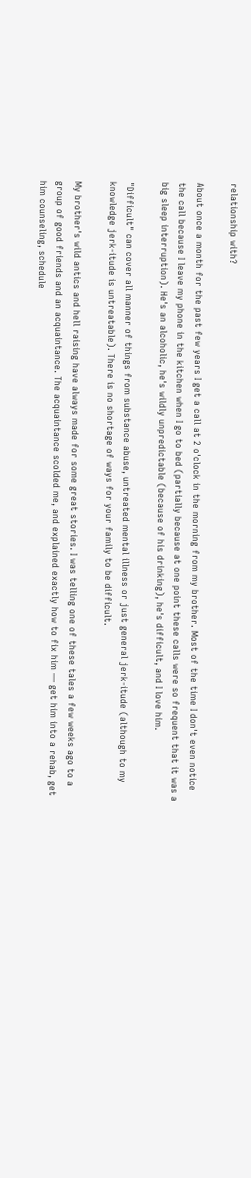relationship with?

About once a month for the past few years I get a call at 2 o'clock in the morning from my brother. Most of the time I don't even notice the call because I leave my phone in the kitchen when I go to bed (partially because at one point these calls were so frequent that it was a big sleep interruption). He's an alcoholic, he's wildly unpredictable (because of his drinking), he's difficult, and I love him.

"Difficult" can cover all manner of things from substance abuse, untreated mental illness or just general jerk-itude (although to my knowledge jerk-itude is untreatable). There is no shortage of ways for your family to be difficult.

My brother's wild antics and hell raising have always made for some great stories. I was telling one of these tales a few weeks ago to a group of good friends and an acquaintance. The acquaintance scolded me, and explained exactly how to fix him — get him into a rehab, get him counseling, schedule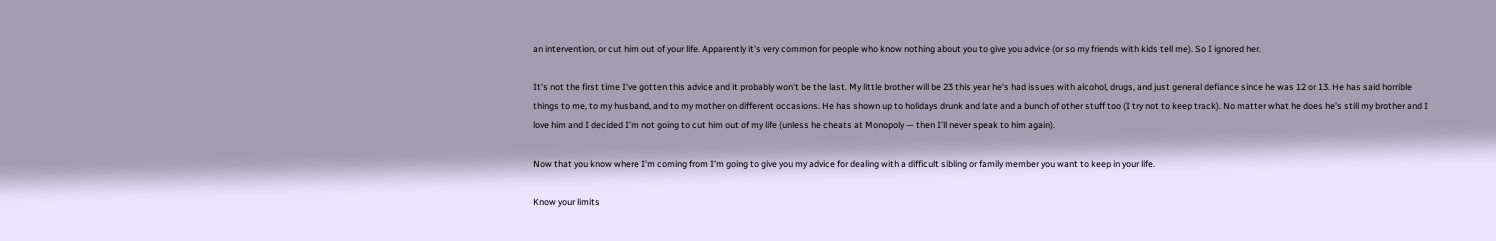an intervention, or cut him out of your life. Apparently it's very common for people who know nothing about you to give you advice (or so my friends with kids tell me). So I ignored her.

It's not the first time I've gotten this advice and it probably won't be the last. My little brother will be 23 this year he's had issues with alcohol, drugs, and just general defiance since he was 12 or 13. He has said horrible things to me, to my husband, and to my mother on different occasions. He has shown up to holidays drunk and late and a bunch of other stuff too (I try not to keep track). No matter what he does he's still my brother and I love him and I decided I'm not going to cut him out of my life (unless he cheats at Monopoly — then I'll never speak to him again).

Now that you know where I'm coming from I'm going to give you my advice for dealing with a difficult sibling or family member you want to keep in your life.

Know your limits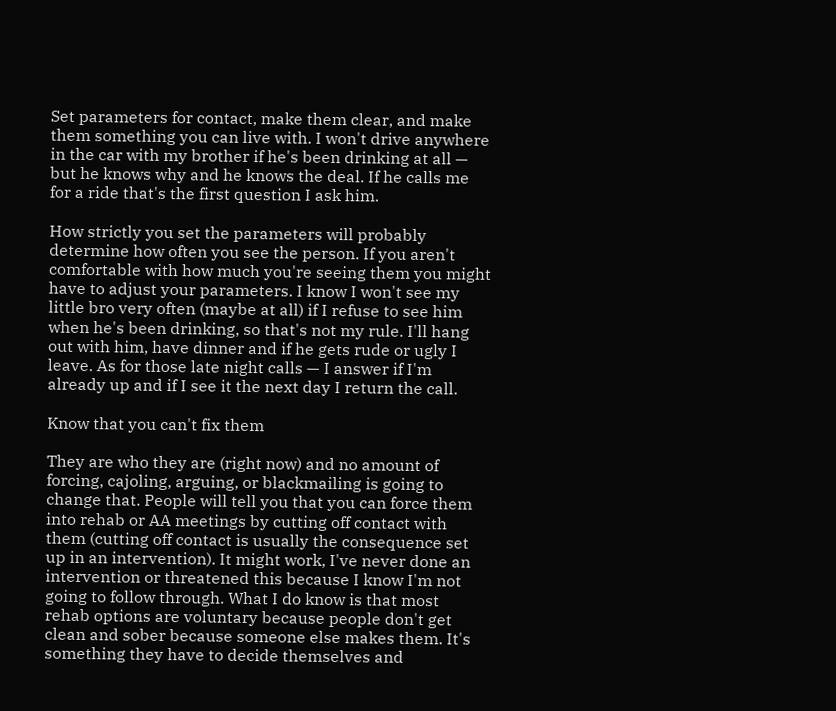Set parameters for contact, make them clear, and make them something you can live with. I won't drive anywhere in the car with my brother if he's been drinking at all — but he knows why and he knows the deal. If he calls me for a ride that's the first question I ask him.

How strictly you set the parameters will probably determine how often you see the person. If you aren't comfortable with how much you're seeing them you might have to adjust your parameters. I know I won't see my little bro very often (maybe at all) if I refuse to see him when he's been drinking, so that's not my rule. I'll hang out with him, have dinner and if he gets rude or ugly I leave. As for those late night calls — I answer if I'm already up and if I see it the next day I return the call.

Know that you can't fix them

They are who they are (right now) and no amount of forcing, cajoling, arguing, or blackmailing is going to change that. People will tell you that you can force them into rehab or AA meetings by cutting off contact with them (cutting off contact is usually the consequence set up in an intervention). It might work, I've never done an intervention or threatened this because I know I'm not going to follow through. What I do know is that most rehab options are voluntary because people don't get clean and sober because someone else makes them. It's something they have to decide themselves and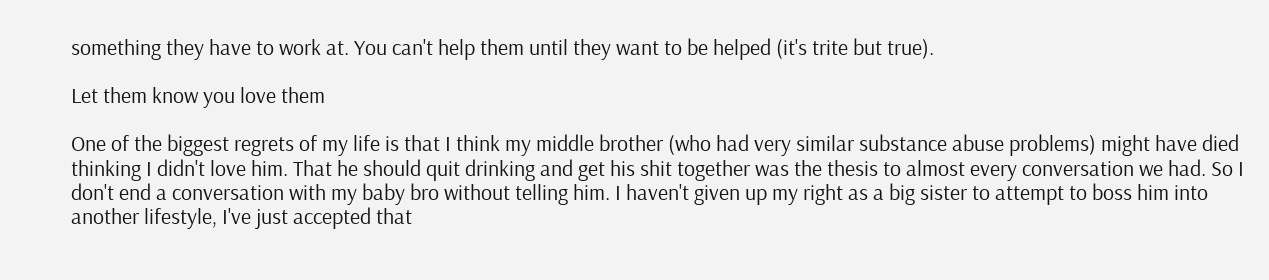something they have to work at. You can't help them until they want to be helped (it's trite but true).

Let them know you love them

One of the biggest regrets of my life is that I think my middle brother (who had very similar substance abuse problems) might have died thinking I didn't love him. That he should quit drinking and get his shit together was the thesis to almost every conversation we had. So I don't end a conversation with my baby bro without telling him. I haven't given up my right as a big sister to attempt to boss him into another lifestyle, I've just accepted that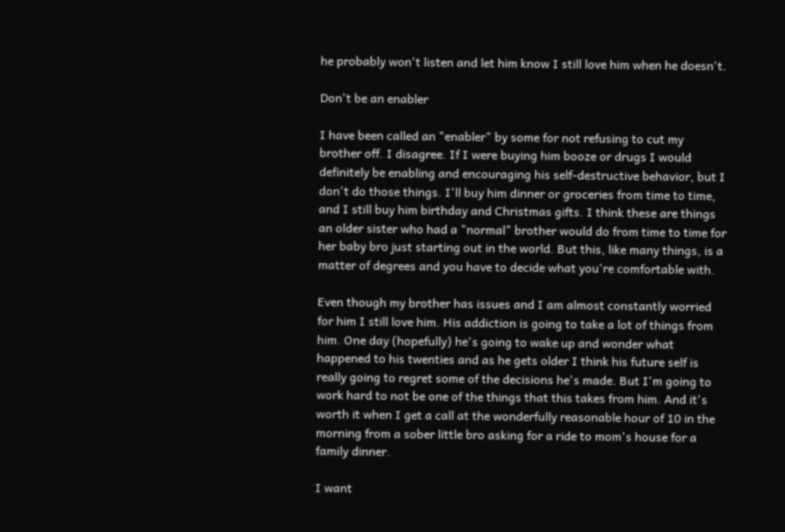he probably won't listen and let him know I still love him when he doesn't.

Don't be an enabler

I have been called an "enabler" by some for not refusing to cut my brother off. I disagree. If I were buying him booze or drugs I would definitely be enabling and encouraging his self-destructive behavior, but I don't do those things. I'll buy him dinner or groceries from time to time, and I still buy him birthday and Christmas gifts. I think these are things an older sister who had a "normal" brother would do from time to time for her baby bro just starting out in the world. But this, like many things, is a matter of degrees and you have to decide what you're comfortable with.

Even though my brother has issues and I am almost constantly worried for him I still love him. His addiction is going to take a lot of things from him. One day (hopefully) he's going to wake up and wonder what happened to his twenties and as he gets older I think his future self is really going to regret some of the decisions he's made. But I'm going to work hard to not be one of the things that this takes from him. And it's worth it when I get a call at the wonderfully reasonable hour of 10 in the morning from a sober little bro asking for a ride to mom's house for a family dinner.

I want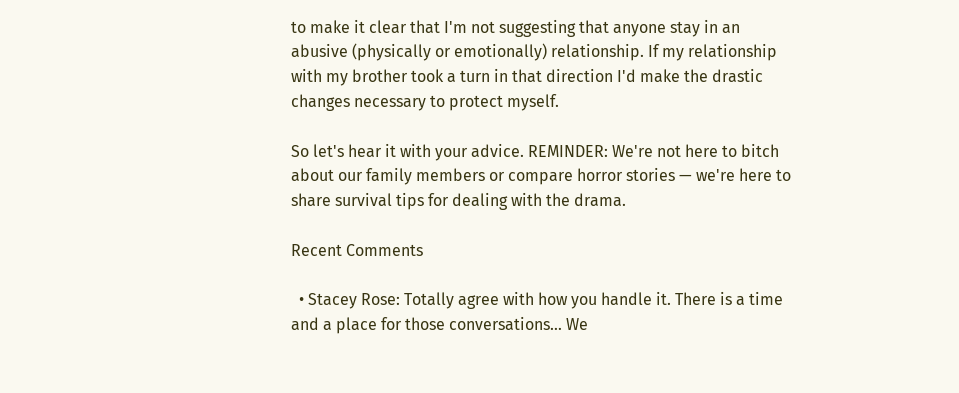to make it clear that I'm not suggesting that anyone stay in an abusive (physically or emotionally) relationship. If my relationship with my brother took a turn in that direction I'd make the drastic changes necessary to protect myself.

So let's hear it with your advice. REMINDER: We're not here to bitch about our family members or compare horror stories — we're here to share survival tips for dealing with the drama.

Recent Comments

  • Stacey Rose: Totally agree with how you handle it. There is a time and a place for those conversations… We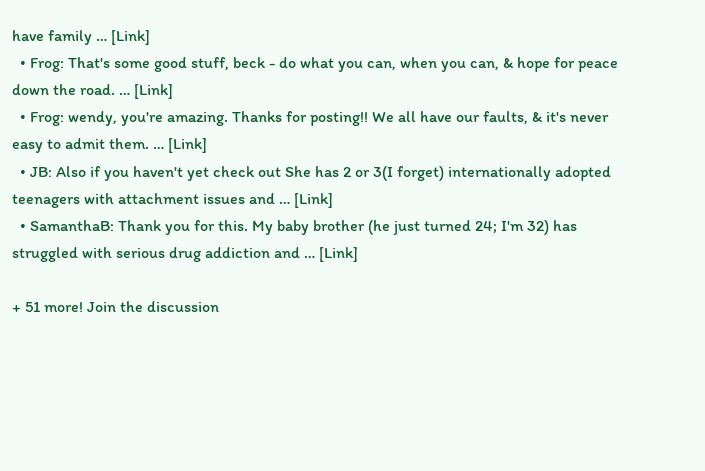have family … [Link]
  • Frog: That's some good stuff, beck - do what you can, when you can, & hope for peace down the road. … [Link]
  • Frog: wendy, you're amazing. Thanks for posting!! We all have our faults, & it's never easy to admit them. … [Link]
  • JB: Also if you haven't yet check out She has 2 or 3(I forget) internationally adopted teenagers with attachment issues and … [Link]
  • SamanthaB: Thank you for this. My baby brother (he just turned 24; I'm 32) has struggled with serious drug addiction and … [Link]

+ 51 more! Join the discussion